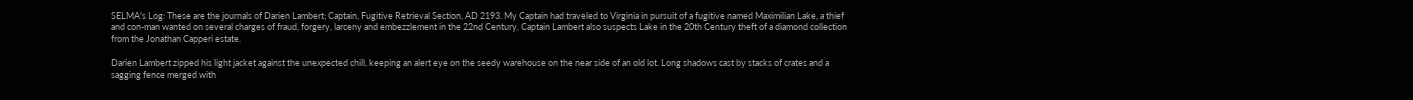SELMA's Log: These are the journals of Darien Lambert; Captain, Fugitive Retrieval Section, AD 2193. My Captain had traveled to Virginia in pursuit of a fugitive named Maximilian Lake, a thief and con-man wanted on several charges of fraud, forgery, larceny and embezzlement in the 22nd Century. Captain Lambert also suspects Lake in the 20th Century theft of a diamond collection from the Jonathan Capperi estate.

Darien Lambert zipped his light jacket against the unexpected chill, keeping an alert eye on the seedy warehouse on the near side of an old lot. Long shadows cast by stacks of crates and a sagging fence merged with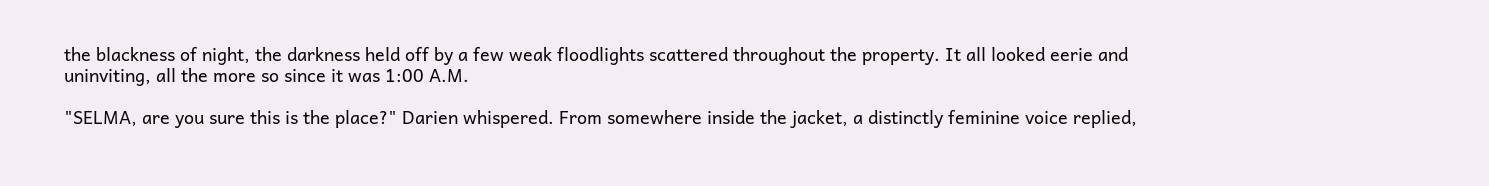the blackness of night, the darkness held off by a few weak floodlights scattered throughout the property. It all looked eerie and uninviting, all the more so since it was 1:00 A.M.

"SELMA, are you sure this is the place?" Darien whispered. From somewhere inside the jacket, a distinctly feminine voice replied,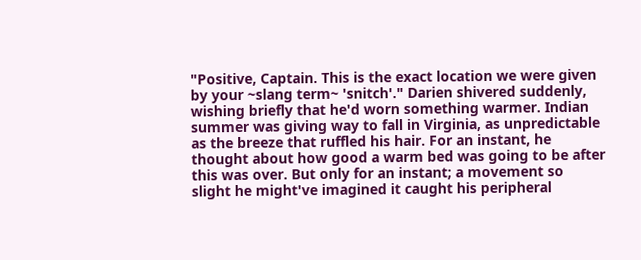"Positive, Captain. This is the exact location we were given by your ~slang term~ 'snitch'." Darien shivered suddenly, wishing briefly that he'd worn something warmer. Indian summer was giving way to fall in Virginia, as unpredictable as the breeze that ruffled his hair. For an instant, he thought about how good a warm bed was going to be after this was over. But only for an instant; a movement so slight he might've imagined it caught his peripheral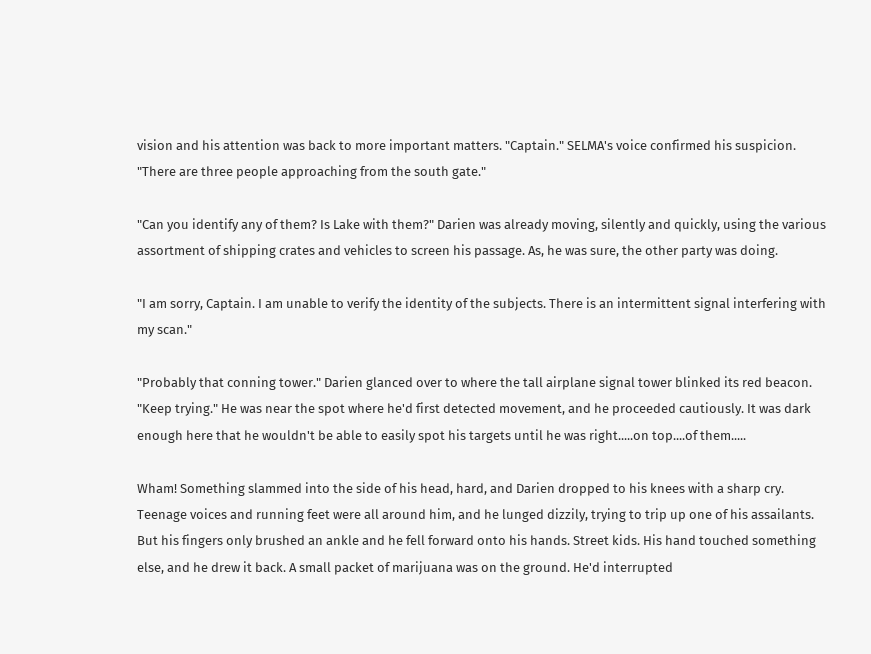vision and his attention was back to more important matters. "Captain." SELMA's voice confirmed his suspicion. "There are three people approaching from the south gate."

"Can you identify any of them? Is Lake with them?" Darien was already moving, silently and quickly, using the various assortment of shipping crates and vehicles to screen his passage. As, he was sure, the other party was doing.

"I am sorry, Captain. I am unable to verify the identity of the subjects. There is an intermittent signal interfering with my scan."

"Probably that conning tower." Darien glanced over to where the tall airplane signal tower blinked its red beacon. "Keep trying." He was near the spot where he'd first detected movement, and he proceeded cautiously. It was dark enough here that he wouldn't be able to easily spot his targets until he was right.....on top....of them.....

Wham! Something slammed into the side of his head, hard, and Darien dropped to his knees with a sharp cry. Teenage voices and running feet were all around him, and he lunged dizzily, trying to trip up one of his assailants. But his fingers only brushed an ankle and he fell forward onto his hands. Street kids. His hand touched something else, and he drew it back. A small packet of marijuana was on the ground. He'd interrupted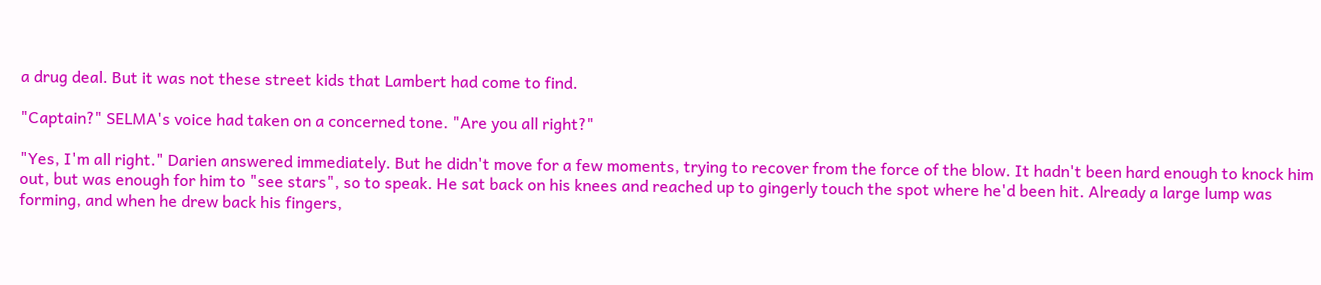a drug deal. But it was not these street kids that Lambert had come to find.

"Captain?" SELMA's voice had taken on a concerned tone. "Are you all right?"

"Yes, I'm all right." Darien answered immediately. But he didn't move for a few moments, trying to recover from the force of the blow. It hadn't been hard enough to knock him out, but was enough for him to "see stars", so to speak. He sat back on his knees and reached up to gingerly touch the spot where he'd been hit. Already a large lump was forming, and when he drew back his fingers,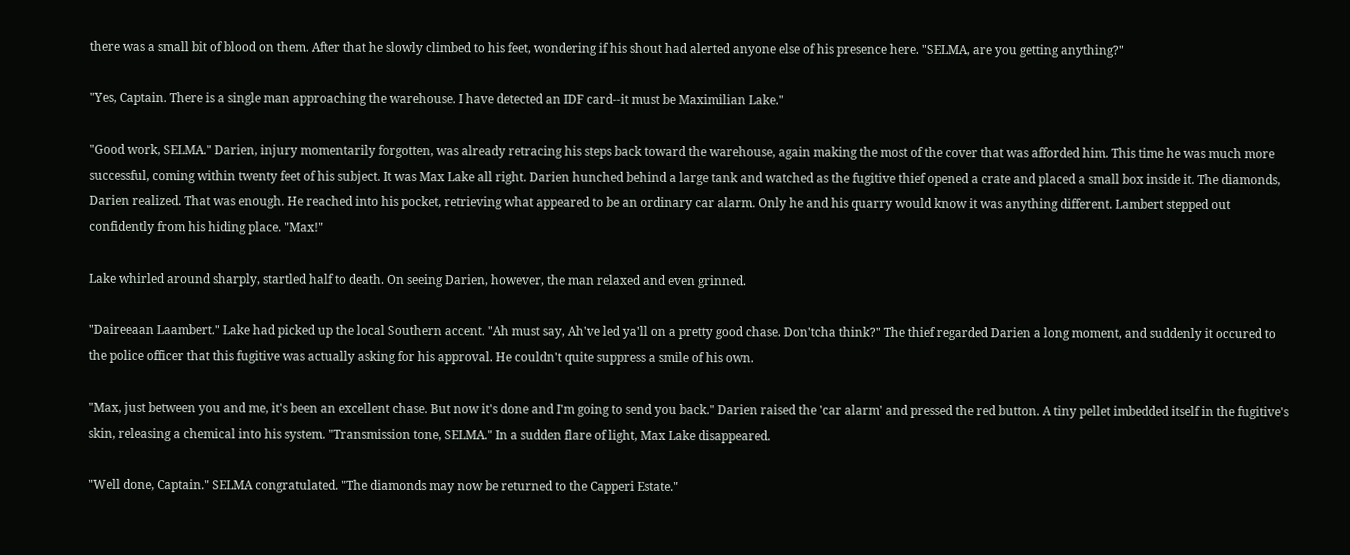there was a small bit of blood on them. After that he slowly climbed to his feet, wondering if his shout had alerted anyone else of his presence here. "SELMA, are you getting anything?"

"Yes, Captain. There is a single man approaching the warehouse. I have detected an IDF card--it must be Maximilian Lake."

"Good work, SELMA." Darien, injury momentarily forgotten, was already retracing his steps back toward the warehouse, again making the most of the cover that was afforded him. This time he was much more successful, coming within twenty feet of his subject. It was Max Lake all right. Darien hunched behind a large tank and watched as the fugitive thief opened a crate and placed a small box inside it. The diamonds, Darien realized. That was enough. He reached into his pocket, retrieving what appeared to be an ordinary car alarm. Only he and his quarry would know it was anything different. Lambert stepped out confidently from his hiding place. "Max!"

Lake whirled around sharply, startled half to death. On seeing Darien, however, the man relaxed and even grinned.

"Daireeaan Laambert." Lake had picked up the local Southern accent. "Ah must say, Ah've led ya'll on a pretty good chase. Don'tcha think?" The thief regarded Darien a long moment, and suddenly it occured to the police officer that this fugitive was actually asking for his approval. He couldn't quite suppress a smile of his own.

"Max, just between you and me, it's been an excellent chase. But now it's done and I'm going to send you back." Darien raised the 'car alarm' and pressed the red button. A tiny pellet imbedded itself in the fugitive's skin, releasing a chemical into his system. "Transmission tone, SELMA." In a sudden flare of light, Max Lake disappeared.

"Well done, Captain." SELMA congratulated. "The diamonds may now be returned to the Capperi Estate."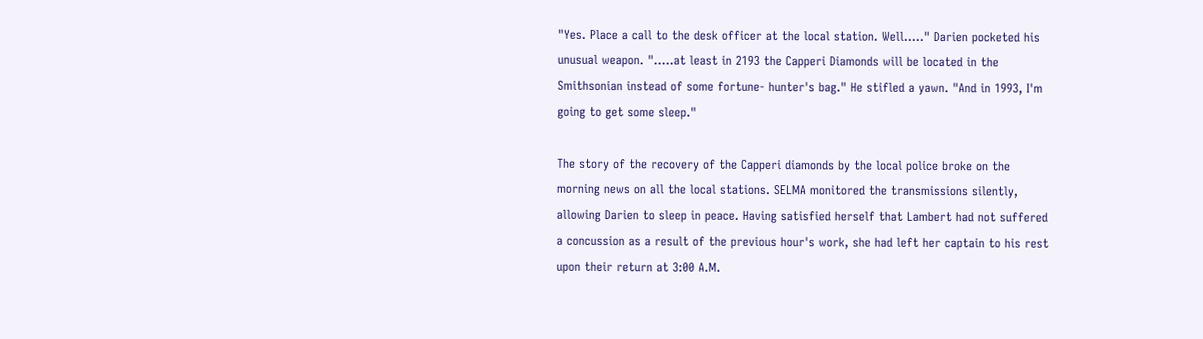"Yes. Place a call to the desk officer at the local station. Well....." Darien pocketed his unusual weapon. ".....at least in 2193 the Capperi Diamonds will be located in the Smithsonian instead of some fortune- hunter's bag." He stifled a yawn. "And in 1993, I'm going to get some sleep."

The story of the recovery of the Capperi diamonds by the local police broke on the morning news on all the local stations. SELMA monitored the transmissions silently, allowing Darien to sleep in peace. Having satisfied herself that Lambert had not suffered a concussion as a result of the previous hour's work, she had left her captain to his rest upon their return at 3:00 A.M.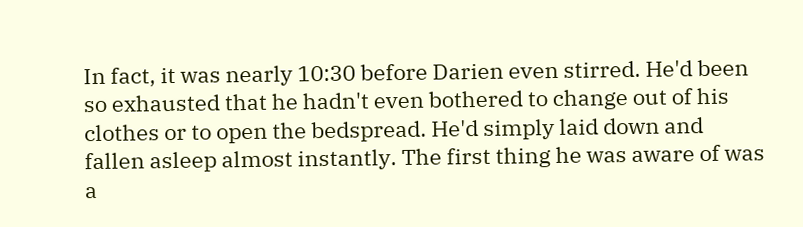In fact, it was nearly 10:30 before Darien even stirred. He'd been so exhausted that he hadn't even bothered to change out of his clothes or to open the bedspread. He'd simply laid down and fallen asleep almost instantly. The first thing he was aware of was a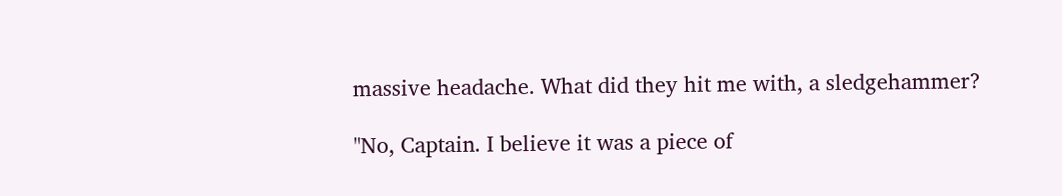massive headache. What did they hit me with, a sledgehammer?

"No, Captain. I believe it was a piece of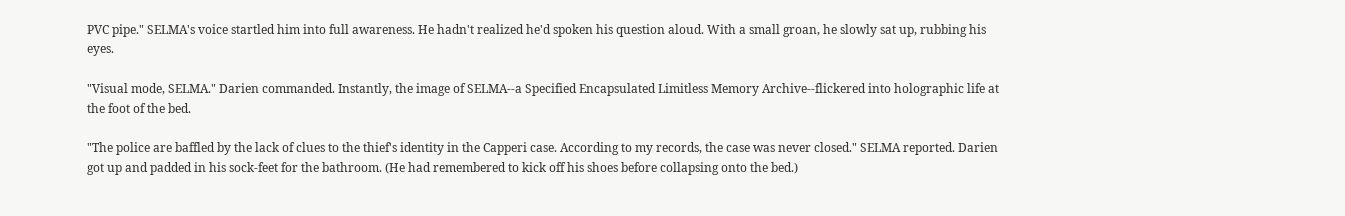PVC pipe." SELMA's voice startled him into full awareness. He hadn't realized he'd spoken his question aloud. With a small groan, he slowly sat up, rubbing his eyes.

"Visual mode, SELMA." Darien commanded. Instantly, the image of SELMA--a Specified Encapsulated Limitless Memory Archive--flickered into holographic life at the foot of the bed.

"The police are baffled by the lack of clues to the thief's identity in the Capperi case. According to my records, the case was never closed." SELMA reported. Darien got up and padded in his sock-feet for the bathroom. (He had remembered to kick off his shoes before collapsing onto the bed.)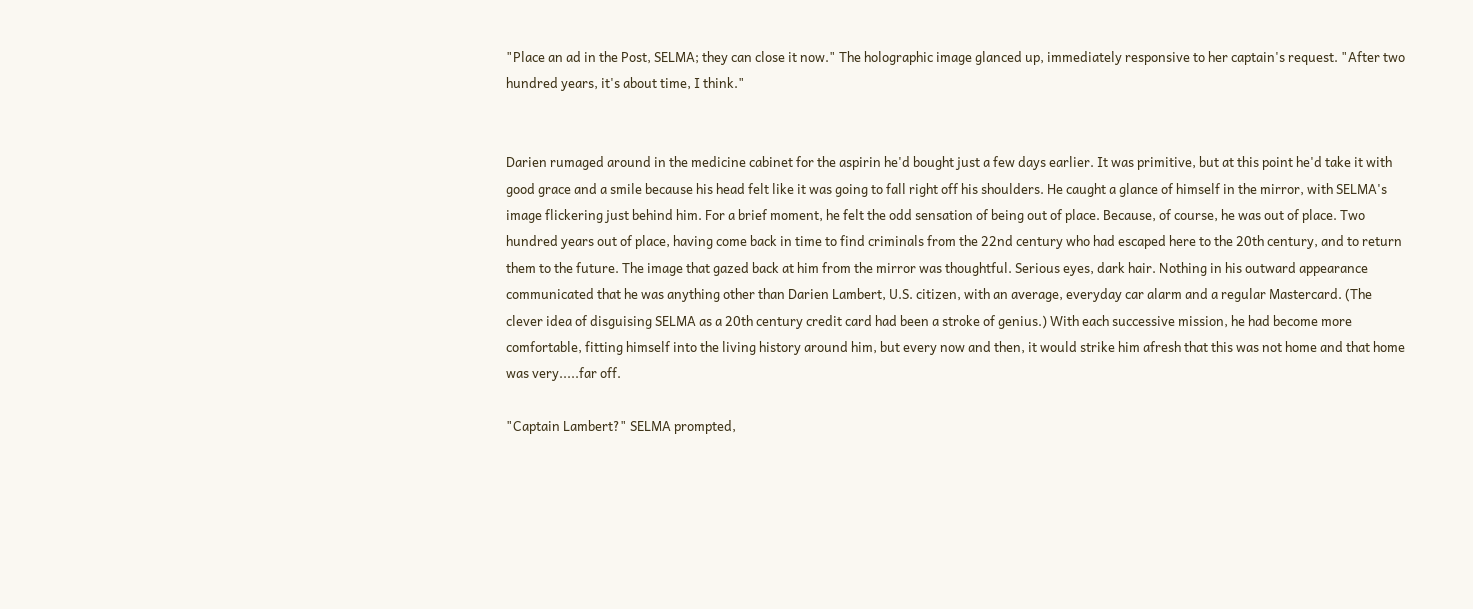"Place an ad in the Post, SELMA; they can close it now." The holographic image glanced up, immediately responsive to her captain's request. "After two hundred years, it's about time, I think."


Darien rumaged around in the medicine cabinet for the aspirin he'd bought just a few days earlier. It was primitive, but at this point he'd take it with good grace and a smile because his head felt like it was going to fall right off his shoulders. He caught a glance of himself in the mirror, with SELMA's image flickering just behind him. For a brief moment, he felt the odd sensation of being out of place. Because, of course, he was out of place. Two hundred years out of place, having come back in time to find criminals from the 22nd century who had escaped here to the 20th century, and to return them to the future. The image that gazed back at him from the mirror was thoughtful. Serious eyes, dark hair. Nothing in his outward appearance communicated that he was anything other than Darien Lambert, U.S. citizen, with an average, everyday car alarm and a regular Mastercard. (The clever idea of disguising SELMA as a 20th century credit card had been a stroke of genius.) With each successive mission, he had become more comfortable, fitting himself into the living history around him, but every now and then, it would strike him afresh that this was not home and that home was very.....far off.

"Captain Lambert?" SELMA prompted,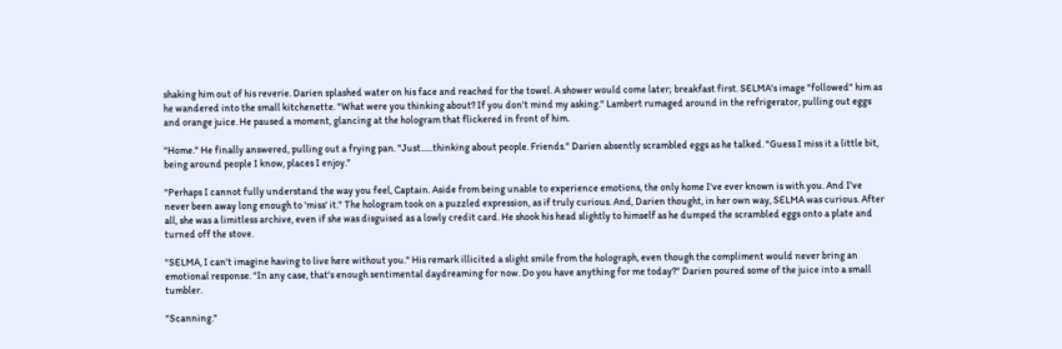shaking him out of his reverie. Darien splashed water on his face and reached for the towel. A shower would come later; breakfast first. SELMA's image "followed" him as he wandered into the small kitchenette. "What were you thinking about? If you don't mind my asking." Lambert rumaged around in the refrigerator, pulling out eggs and orange juice. He paused a moment, glancing at the hologram that flickered in front of him.

"Home." He finally answered, pulling out a frying pan. "Just......thinking about people. Friends." Darien absently scrambled eggs as he talked. "Guess I miss it a little bit, being around people I know, places I enjoy."

"Perhaps I cannot fully understand the way you feel, Captain. Aside from being unable to experience emotions, the only home I've ever known is with you. And I've never been away long enough to 'miss' it." The hologram took on a puzzled expression, as if truly curious. And, Darien thought, in her own way, SELMA was curious. After all, she was a limitless archive, even if she was disguised as a lowly credit card. He shook his head slightly to himself as he dumped the scrambled eggs onto a plate and turned off the stove.

"SELMA, I can't imagine having to live here without you." His remark illicited a slight smile from the holograph, even though the compliment would never bring an emotional response. "In any case, that's enough sentimental daydreaming for now. Do you have anything for me today?" Darien poured some of the juice into a small tumbler.

"Scanning."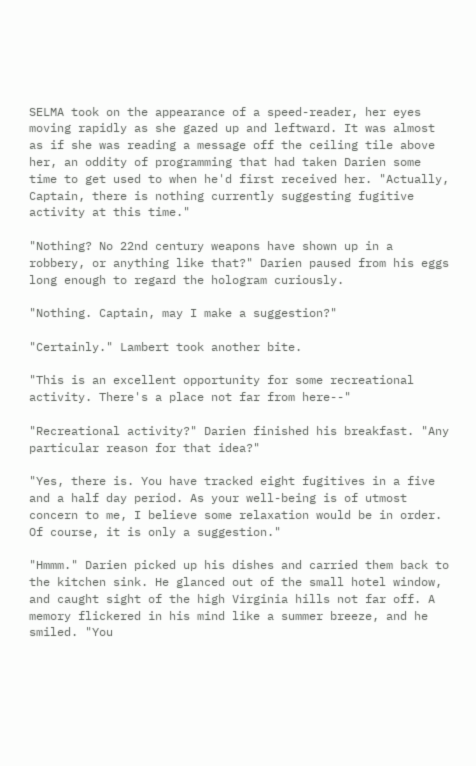SELMA took on the appearance of a speed-reader, her eyes moving rapidly as she gazed up and leftward. It was almost as if she was reading a message off the ceiling tile above her, an oddity of programming that had taken Darien some time to get used to when he'd first received her. "Actually, Captain, there is nothing currently suggesting fugitive activity at this time."

"Nothing? No 22nd century weapons have shown up in a robbery, or anything like that?" Darien paused from his eggs long enough to regard the hologram curiously.

"Nothing. Captain, may I make a suggestion?"

"Certainly." Lambert took another bite.

"This is an excellent opportunity for some recreational activity. There's a place not far from here--"

"Recreational activity?" Darien finished his breakfast. "Any particular reason for that idea?"

"Yes, there is. You have tracked eight fugitives in a five and a half day period. As your well-being is of utmost concern to me, I believe some relaxation would be in order. Of course, it is only a suggestion."

"Hmmm." Darien picked up his dishes and carried them back to the kitchen sink. He glanced out of the small hotel window, and caught sight of the high Virginia hills not far off. A memory flickered in his mind like a summer breeze, and he smiled. "You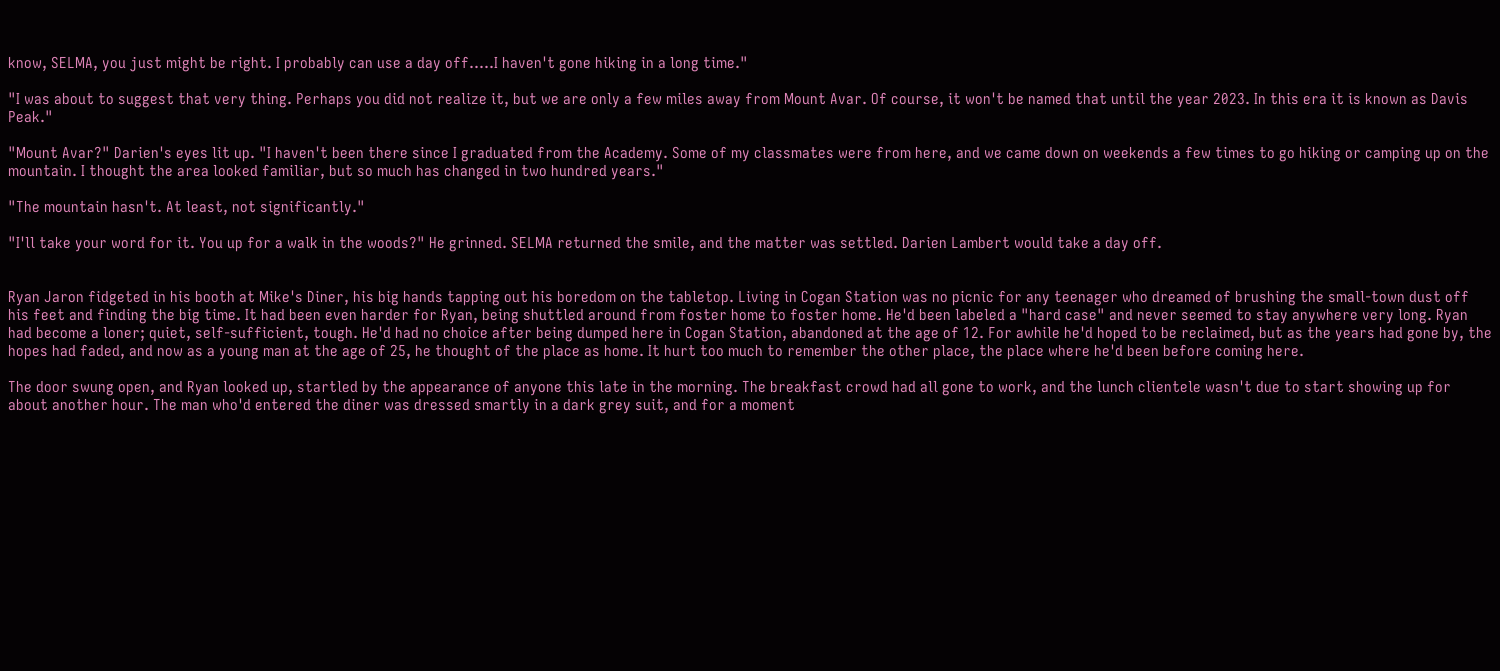know, SELMA, you just might be right. I probably can use a day off.....I haven't gone hiking in a long time."

"I was about to suggest that very thing. Perhaps you did not realize it, but we are only a few miles away from Mount Avar. Of course, it won't be named that until the year 2023. In this era it is known as Davis Peak."

"Mount Avar?" Darien's eyes lit up. "I haven't been there since I graduated from the Academy. Some of my classmates were from here, and we came down on weekends a few times to go hiking or camping up on the mountain. I thought the area looked familiar, but so much has changed in two hundred years."

"The mountain hasn't. At least, not significantly."

"I'll take your word for it. You up for a walk in the woods?" He grinned. SELMA returned the smile, and the matter was settled. Darien Lambert would take a day off.


Ryan Jaron fidgeted in his booth at Mike's Diner, his big hands tapping out his boredom on the tabletop. Living in Cogan Station was no picnic for any teenager who dreamed of brushing the small-town dust off his feet and finding the big time. It had been even harder for Ryan, being shuttled around from foster home to foster home. He'd been labeled a "hard case" and never seemed to stay anywhere very long. Ryan had become a loner; quiet, self-sufficient, tough. He'd had no choice after being dumped here in Cogan Station, abandoned at the age of 12. For awhile he'd hoped to be reclaimed, but as the years had gone by, the hopes had faded, and now as a young man at the age of 25, he thought of the place as home. It hurt too much to remember the other place, the place where he'd been before coming here.

The door swung open, and Ryan looked up, startled by the appearance of anyone this late in the morning. The breakfast crowd had all gone to work, and the lunch clientele wasn't due to start showing up for about another hour. The man who'd entered the diner was dressed smartly in a dark grey suit, and for a moment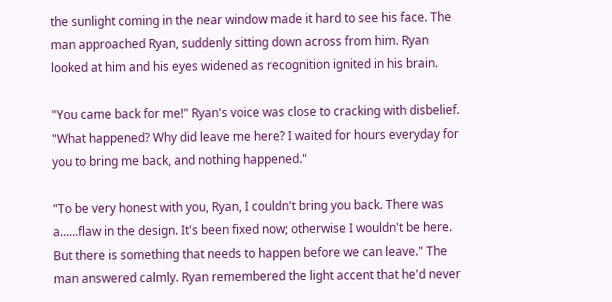the sunlight coming in the near window made it hard to see his face. The man approached Ryan, suddenly sitting down across from him. Ryan looked at him and his eyes widened as recognition ignited in his brain.

"You came back for me!" Ryan's voice was close to cracking with disbelief. "What happened? Why did leave me here? I waited for hours everyday for you to bring me back, and nothing happened."

"To be very honest with you, Ryan, I couldn't bring you back. There was a......flaw in the design. It's been fixed now; otherwise I wouldn't be here. But there is something that needs to happen before we can leave." The man answered calmly. Ryan remembered the light accent that he'd never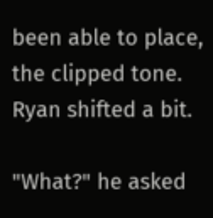been able to place, the clipped tone. Ryan shifted a bit.

"What?" he asked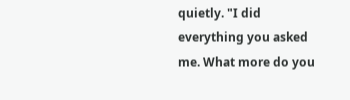quietly. "I did everything you asked me. What more do you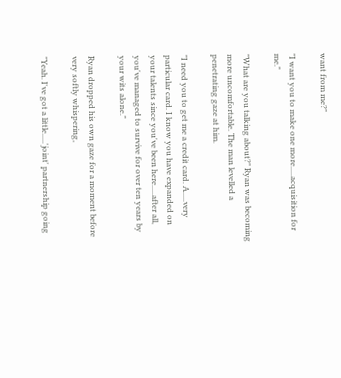want from me?"

"I want you to make one more.....acquisition for me."

"What are you talking about?" Ryan was becoming more uncomfortable. The man levelled a penetrating gaze at him.

"I need you to get me a credit card. A.....very particular card. I know you have expanded on your talents since you've been here.....after all, you've managed to survive for over ten years by your wits alone."

Ryan dropped his own gaze for a moment before very softly whispering,

"Yeah. I've got a little.....'joint' partnership going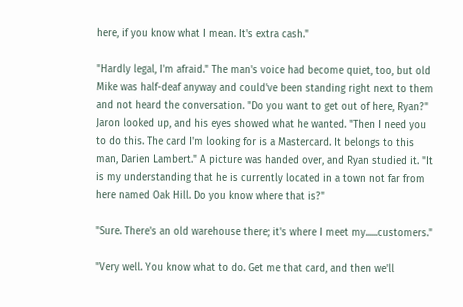here, if you know what I mean. It's extra cash."

"Hardly legal, I'm afraid." The man's voice had become quiet, too, but old Mike was half-deaf anyway and could've been standing right next to them and not heard the conversation. "Do you want to get out of here, Ryan?" Jaron looked up, and his eyes showed what he wanted. "Then I need you to do this. The card I'm looking for is a Mastercard. It belongs to this man, Darien Lambert." A picture was handed over, and Ryan studied it. "It is my understanding that he is currently located in a town not far from here named Oak Hill. Do you know where that is?"

"Sure. There's an old warehouse there; it's where I meet my......customers."

"Very well. You know what to do. Get me that card, and then we'll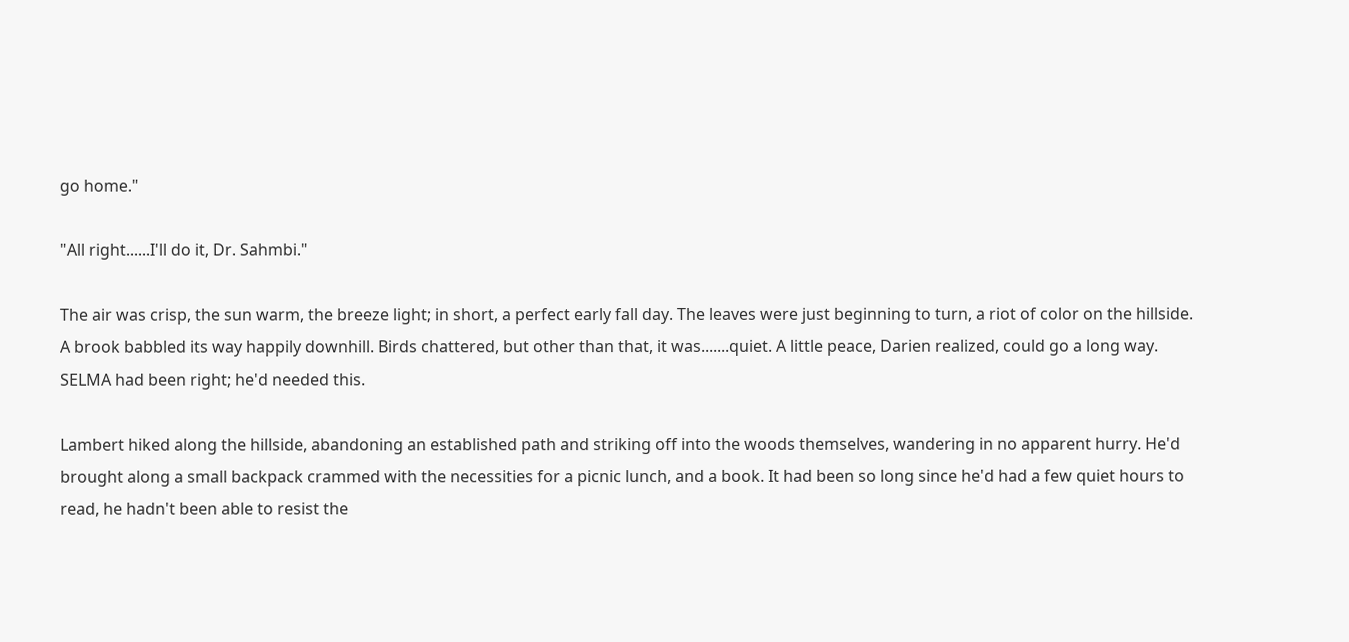go home."

"All right......I'll do it, Dr. Sahmbi."

The air was crisp, the sun warm, the breeze light; in short, a perfect early fall day. The leaves were just beginning to turn, a riot of color on the hillside. A brook babbled its way happily downhill. Birds chattered, but other than that, it was.......quiet. A little peace, Darien realized, could go a long way. SELMA had been right; he'd needed this.

Lambert hiked along the hillside, abandoning an established path and striking off into the woods themselves, wandering in no apparent hurry. He'd brought along a small backpack crammed with the necessities for a picnic lunch, and a book. It had been so long since he'd had a few quiet hours to read, he hadn't been able to resist the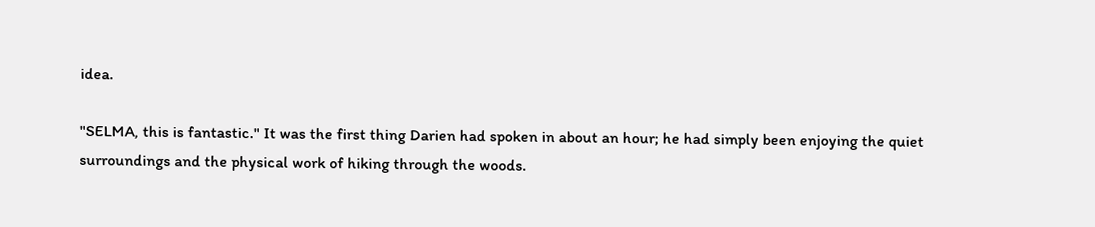idea.

"SELMA, this is fantastic." It was the first thing Darien had spoken in about an hour; he had simply been enjoying the quiet surroundings and the physical work of hiking through the woods.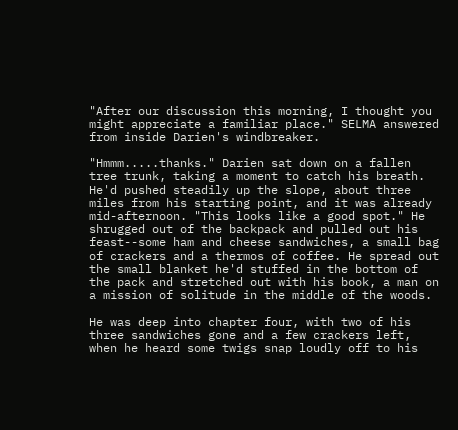"After our discussion this morning, I thought you might appreciate a familiar place." SELMA answered from inside Darien's windbreaker.

"Hmmm.....thanks." Darien sat down on a fallen tree trunk, taking a moment to catch his breath. He'd pushed steadily up the slope, about three miles from his starting point, and it was already mid-afternoon. "This looks like a good spot." He shrugged out of the backpack and pulled out his feast--some ham and cheese sandwiches, a small bag of crackers and a thermos of coffee. He spread out the small blanket he'd stuffed in the bottom of the pack and stretched out with his book, a man on a mission of solitude in the middle of the woods.

He was deep into chapter four, with two of his three sandwiches gone and a few crackers left, when he heard some twigs snap loudly off to his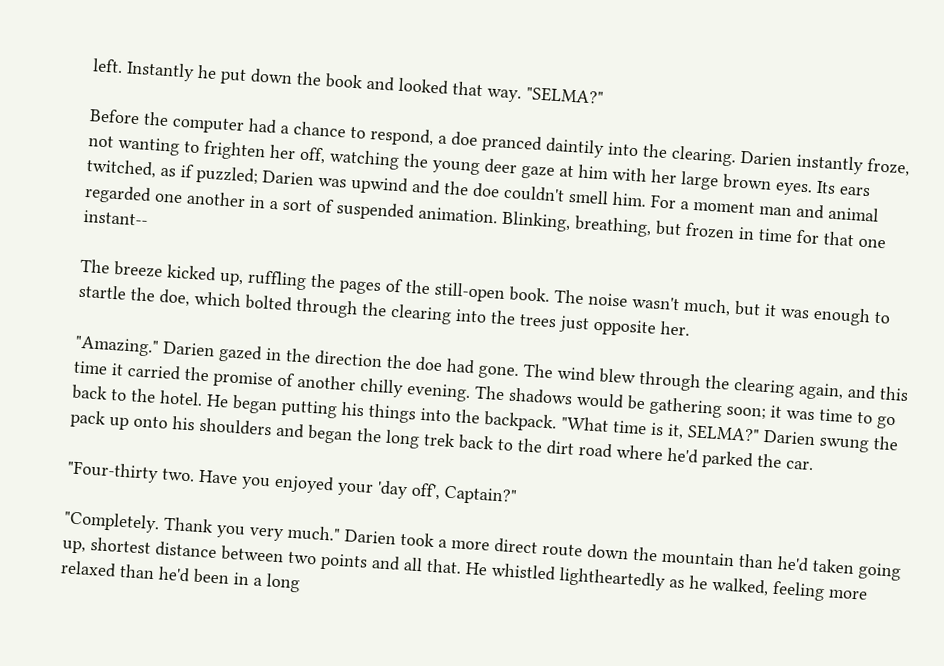left. Instantly he put down the book and looked that way. "SELMA?"

Before the computer had a chance to respond, a doe pranced daintily into the clearing. Darien instantly froze, not wanting to frighten her off, watching the young deer gaze at him with her large brown eyes. Its ears twitched, as if puzzled; Darien was upwind and the doe couldn't smell him. For a moment man and animal regarded one another in a sort of suspended animation. Blinking, breathing, but frozen in time for that one instant--

The breeze kicked up, ruffling the pages of the still-open book. The noise wasn't much, but it was enough to startle the doe, which bolted through the clearing into the trees just opposite her.

"Amazing." Darien gazed in the direction the doe had gone. The wind blew through the clearing again, and this time it carried the promise of another chilly evening. The shadows would be gathering soon; it was time to go back to the hotel. He began putting his things into the backpack. "What time is it, SELMA?" Darien swung the pack up onto his shoulders and began the long trek back to the dirt road where he'd parked the car.

"Four-thirty two. Have you enjoyed your 'day off', Captain?"

"Completely. Thank you very much." Darien took a more direct route down the mountain than he'd taken going up, shortest distance between two points and all that. He whistled lightheartedly as he walked, feeling more relaxed than he'd been in a long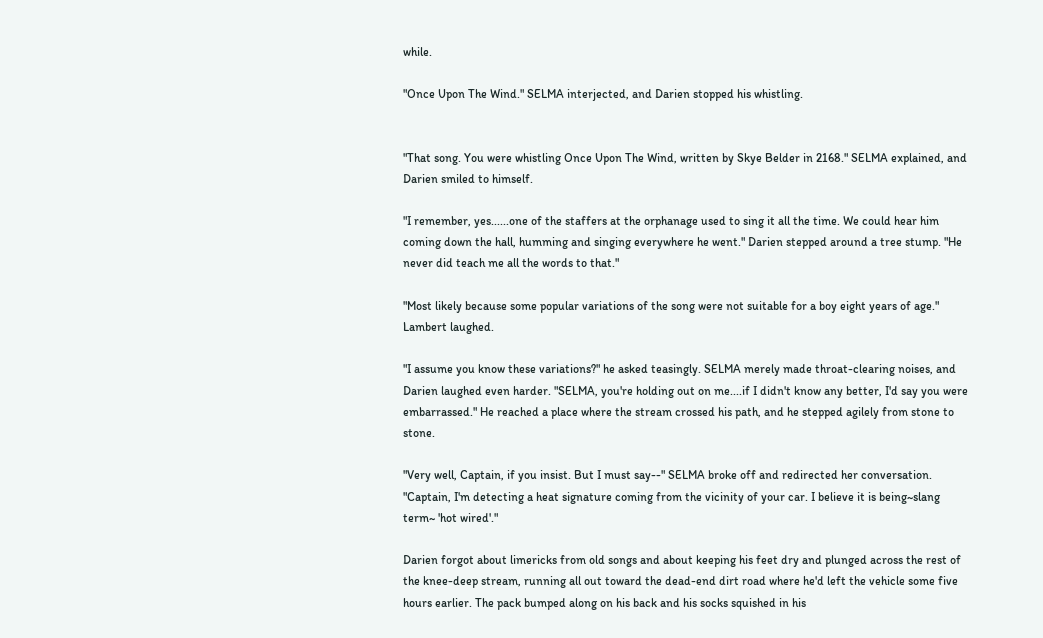while.

"Once Upon The Wind." SELMA interjected, and Darien stopped his whistling.


"That song. You were whistling Once Upon The Wind, written by Skye Belder in 2168." SELMA explained, and Darien smiled to himself.

"I remember, yes......one of the staffers at the orphanage used to sing it all the time. We could hear him coming down the hall, humming and singing everywhere he went." Darien stepped around a tree stump. "He never did teach me all the words to that."

"Most likely because some popular variations of the song were not suitable for a boy eight years of age." Lambert laughed.

"I assume you know these variations?" he asked teasingly. SELMA merely made throat-clearing noises, and Darien laughed even harder. "SELMA, you're holding out on me....if I didn't know any better, I'd say you were embarrassed." He reached a place where the stream crossed his path, and he stepped agilely from stone to stone.

"Very well, Captain, if you insist. But I must say--" SELMA broke off and redirected her conversation. "Captain, I'm detecting a heat signature coming from the vicinity of your car. I believe it is being~slang term~ 'hot wired'."

Darien forgot about limericks from old songs and about keeping his feet dry and plunged across the rest of the knee-deep stream, running all out toward the dead-end dirt road where he'd left the vehicle some five hours earlier. The pack bumped along on his back and his socks squished in his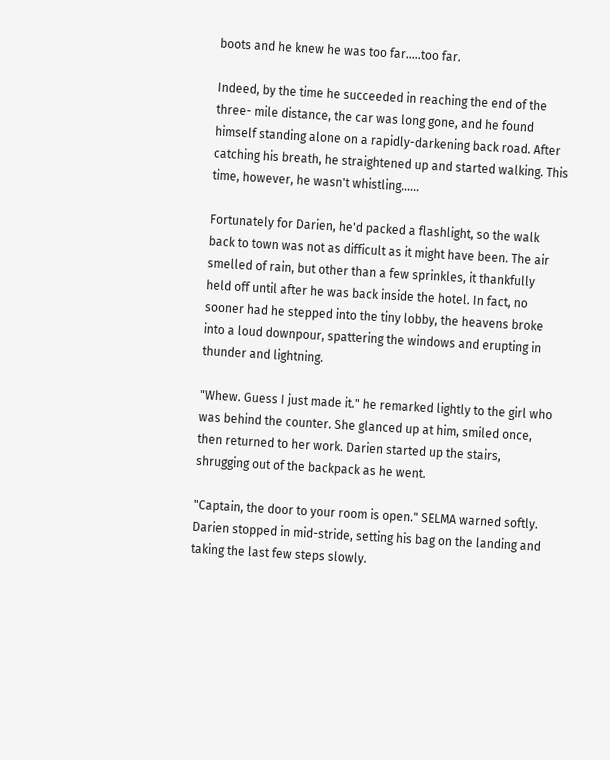boots and he knew he was too far.....too far.

Indeed, by the time he succeeded in reaching the end of the three- mile distance, the car was long gone, and he found himself standing alone on a rapidly-darkening back road. After catching his breath, he straightened up and started walking. This time, however, he wasn't whistling......

Fortunately for Darien, he'd packed a flashlight, so the walk back to town was not as difficult as it might have been. The air smelled of rain, but other than a few sprinkles, it thankfully held off until after he was back inside the hotel. In fact, no sooner had he stepped into the tiny lobby, the heavens broke into a loud downpour, spattering the windows and erupting in thunder and lightning.

"Whew. Guess I just made it." he remarked lightly to the girl who was behind the counter. She glanced up at him, smiled once, then returned to her work. Darien started up the stairs, shrugging out of the backpack as he went.

"Captain, the door to your room is open." SELMA warned softly. Darien stopped in mid-stride, setting his bag on the landing and taking the last few steps slowly.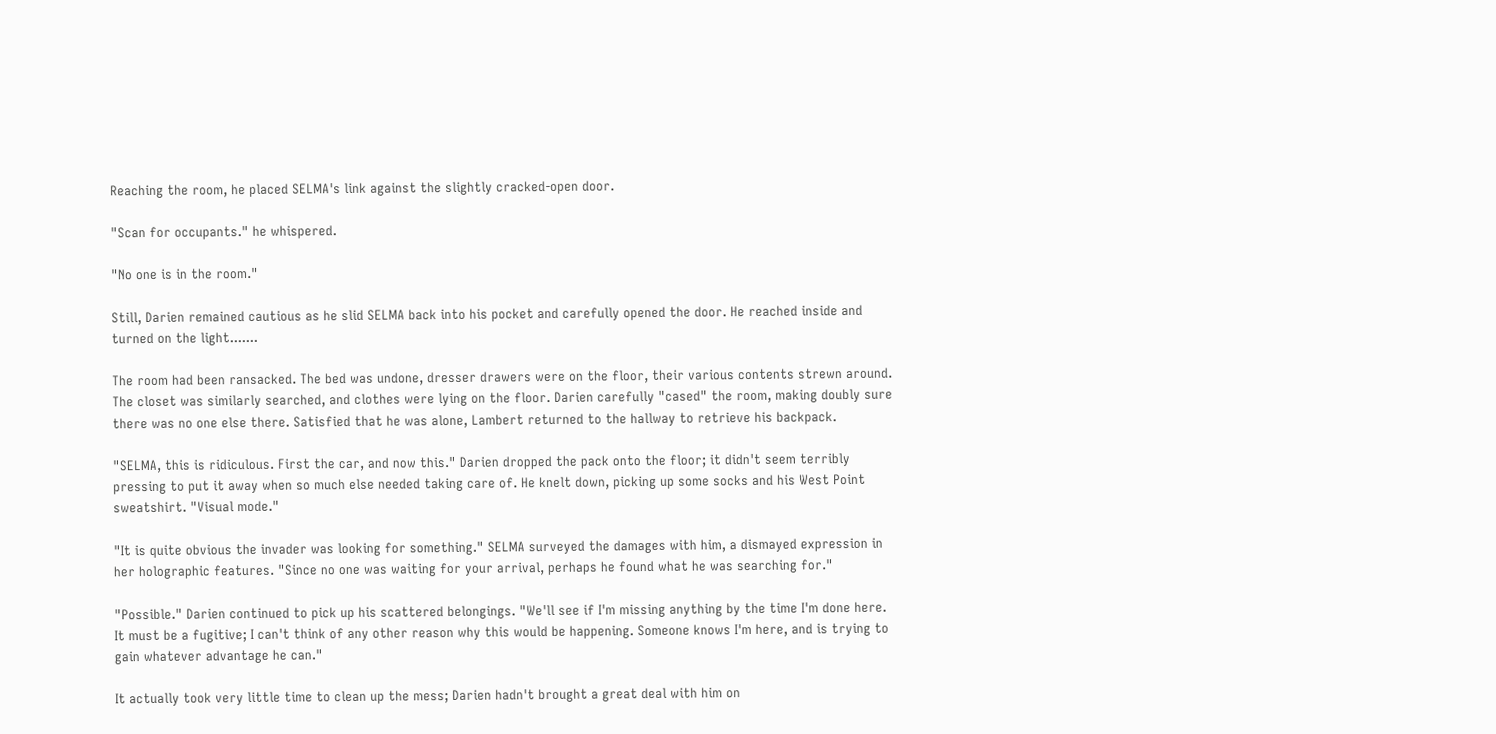Reaching the room, he placed SELMA's link against the slightly cracked-open door.

"Scan for occupants." he whispered.

"No one is in the room."

Still, Darien remained cautious as he slid SELMA back into his pocket and carefully opened the door. He reached inside and turned on the light.......

The room had been ransacked. The bed was undone, dresser drawers were on the floor, their various contents strewn around. The closet was similarly searched, and clothes were lying on the floor. Darien carefully "cased" the room, making doubly sure there was no one else there. Satisfied that he was alone, Lambert returned to the hallway to retrieve his backpack.

"SELMA, this is ridiculous. First the car, and now this." Darien dropped the pack onto the floor; it didn't seem terribly pressing to put it away when so much else needed taking care of. He knelt down, picking up some socks and his West Point sweatshirt. "Visual mode."

"It is quite obvious the invader was looking for something." SELMA surveyed the damages with him, a dismayed expression in her holographic features. "Since no one was waiting for your arrival, perhaps he found what he was searching for."

"Possible." Darien continued to pick up his scattered belongings. "We'll see if I'm missing anything by the time I'm done here. It must be a fugitive; I can't think of any other reason why this would be happening. Someone knows I'm here, and is trying to gain whatever advantage he can."

It actually took very little time to clean up the mess; Darien hadn't brought a great deal with him on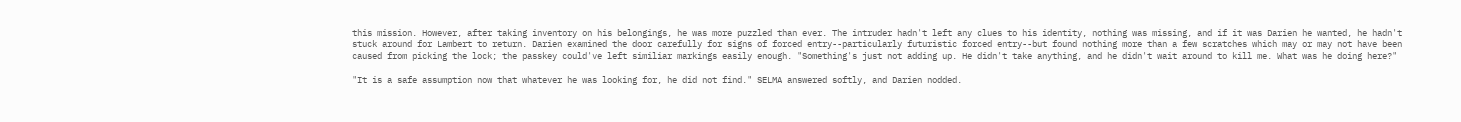this mission. However, after taking inventory on his belongings, he was more puzzled than ever. The intruder hadn't left any clues to his identity, nothing was missing, and if it was Darien he wanted, he hadn't stuck around for Lambert to return. Darien examined the door carefully for signs of forced entry--particularly futuristic forced entry--but found nothing more than a few scratches which may or may not have been caused from picking the lock; the passkey could've left similiar markings easily enough. "Something's just not adding up. He didn't take anything, and he didn't wait around to kill me. What was he doing here?"

"It is a safe assumption now that whatever he was looking for, he did not find." SELMA answered softly, and Darien nodded.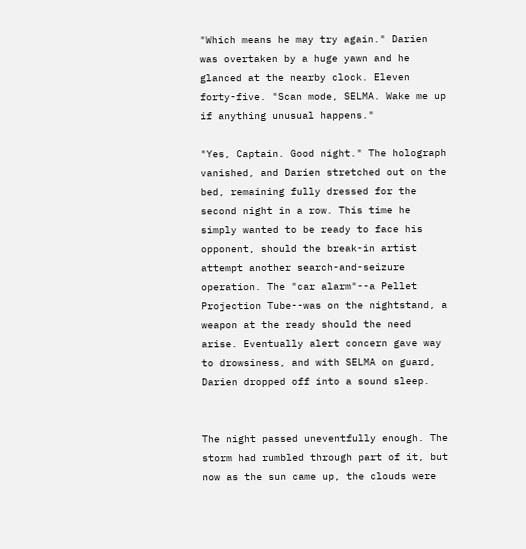"Which means he may try again." Darien was overtaken by a huge yawn and he glanced at the nearby clock. Eleven forty-five. "Scan mode, SELMA. Wake me up if anything unusual happens."

"Yes, Captain. Good night." The holograph vanished, and Darien stretched out on the bed, remaining fully dressed for the second night in a row. This time he simply wanted to be ready to face his opponent, should the break-in artist attempt another search-and-seizure operation. The "car alarm"--a Pellet Projection Tube--was on the nightstand, a weapon at the ready should the need arise. Eventually alert concern gave way to drowsiness, and with SELMA on guard, Darien dropped off into a sound sleep.


The night passed uneventfully enough. The storm had rumbled through part of it, but now as the sun came up, the clouds were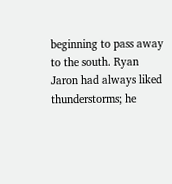beginning to pass away to the south. Ryan Jaron had always liked thunderstorms; he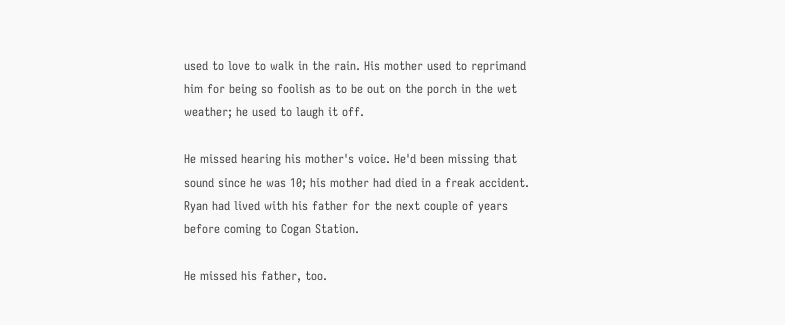used to love to walk in the rain. His mother used to reprimand him for being so foolish as to be out on the porch in the wet weather; he used to laugh it off.

He missed hearing his mother's voice. He'd been missing that sound since he was 10; his mother had died in a freak accident. Ryan had lived with his father for the next couple of years before coming to Cogan Station.

He missed his father, too.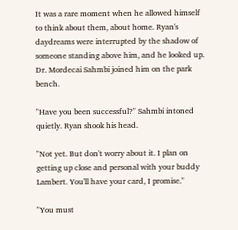It was a rare moment when he allowed himself to think about them, about home. Ryan's daydreams were interrupted by the shadow of someone standing above him, and he looked up. Dr. Mordecai Sahmbi joined him on the park bench.

"Have you been successful?" Sahmbi intoned quietly. Ryan shook his head.

"Not yet. But don't worry about it. I plan on getting up close and personal with your buddy Lambert. You'll have your card, I promise."

"You must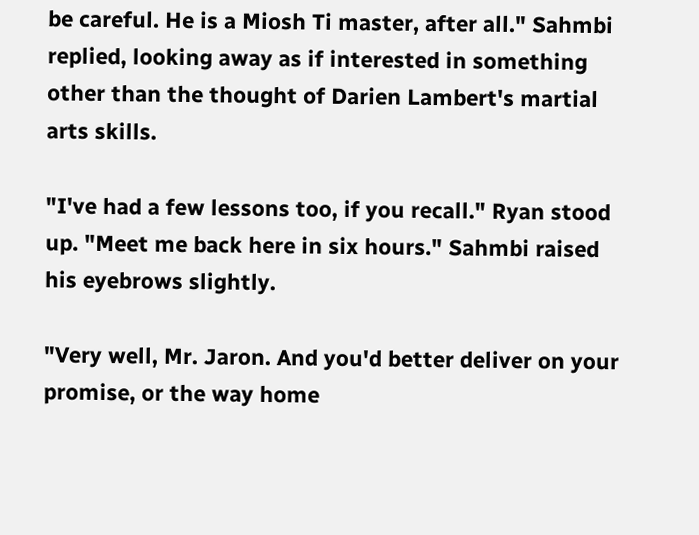be careful. He is a Miosh Ti master, after all." Sahmbi replied, looking away as if interested in something other than the thought of Darien Lambert's martial arts skills.

"I've had a few lessons too, if you recall." Ryan stood up. "Meet me back here in six hours." Sahmbi raised his eyebrows slightly.

"Very well, Mr. Jaron. And you'd better deliver on your promise, or the way home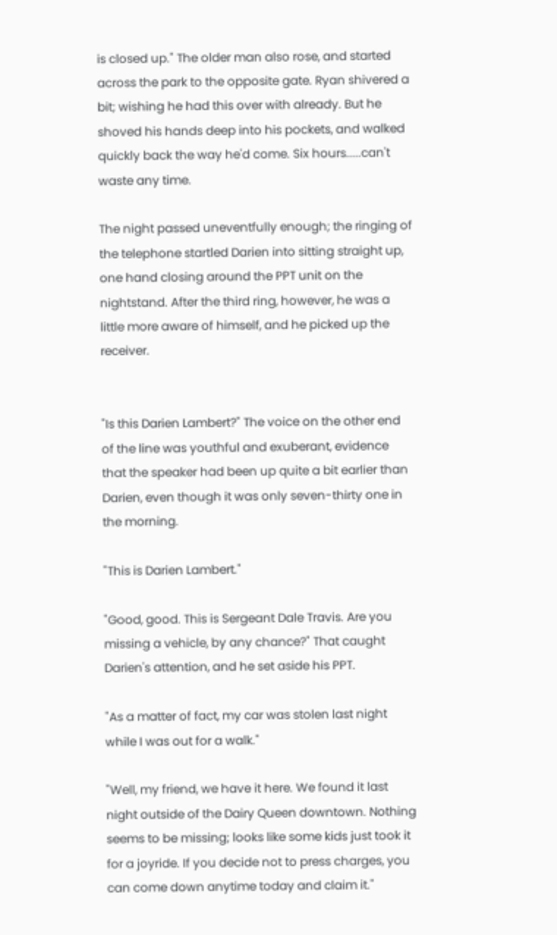is closed up." The older man also rose, and started across the park to the opposite gate. Ryan shivered a bit; wishing he had this over with already. But he shoved his hands deep into his pockets, and walked quickly back the way he'd come. Six hours.....can't waste any time.

The night passed uneventfully enough; the ringing of the telephone startled Darien into sitting straight up, one hand closing around the PPT unit on the nightstand. After the third ring, however, he was a little more aware of himself, and he picked up the receiver.


"Is this Darien Lambert?" The voice on the other end of the line was youthful and exuberant, evidence that the speaker had been up quite a bit earlier than Darien, even though it was only seven-thirty one in the morning.

"This is Darien Lambert."

"Good, good. This is Sergeant Dale Travis. Are you missing a vehicle, by any chance?" That caught Darien's attention, and he set aside his PPT.

"As a matter of fact, my car was stolen last night while I was out for a walk."

"Well, my friend, we have it here. We found it last night outside of the Dairy Queen downtown. Nothing seems to be missing; looks like some kids just took it for a joyride. If you decide not to press charges, you can come down anytime today and claim it."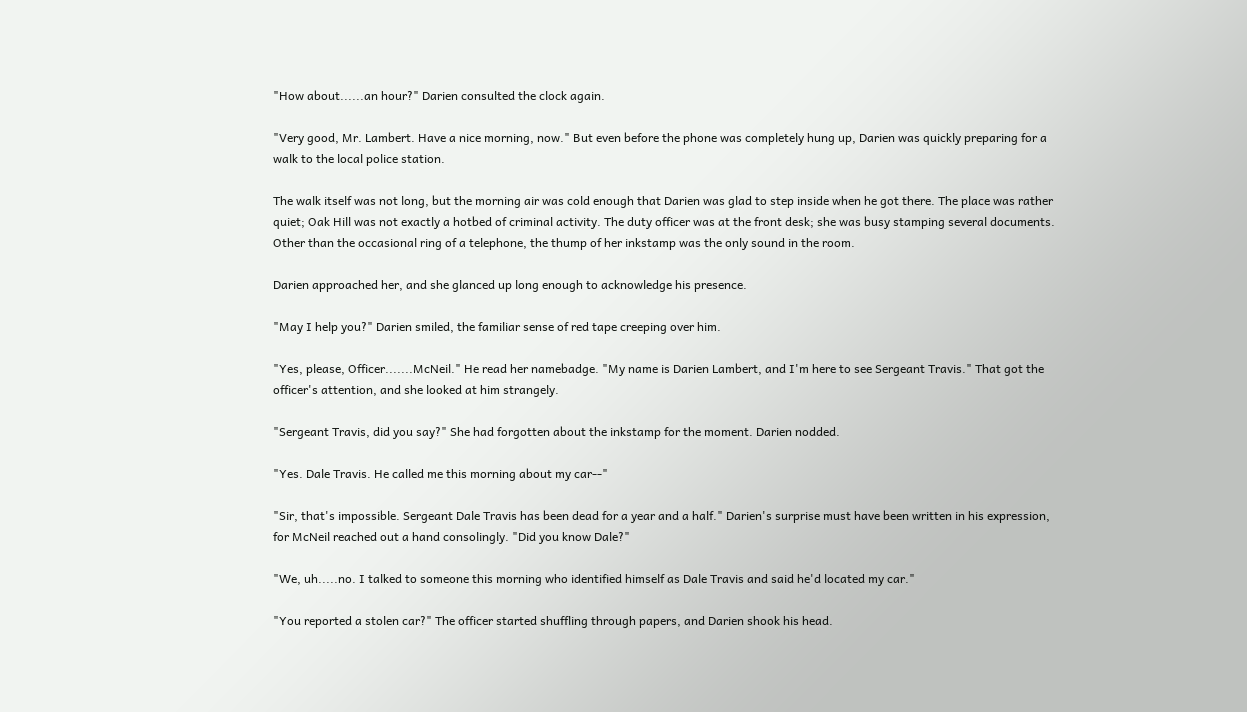"How about......an hour?" Darien consulted the clock again.

"Very good, Mr. Lambert. Have a nice morning, now." But even before the phone was completely hung up, Darien was quickly preparing for a walk to the local police station.

The walk itself was not long, but the morning air was cold enough that Darien was glad to step inside when he got there. The place was rather quiet; Oak Hill was not exactly a hotbed of criminal activity. The duty officer was at the front desk; she was busy stamping several documents. Other than the occasional ring of a telephone, the thump of her inkstamp was the only sound in the room.

Darien approached her, and she glanced up long enough to acknowledge his presence.

"May I help you?" Darien smiled, the familiar sense of red tape creeping over him.

"Yes, please, Officer.......McNeil." He read her namebadge. "My name is Darien Lambert, and I'm here to see Sergeant Travis." That got the officer's attention, and she looked at him strangely.

"Sergeant Travis, did you say?" She had forgotten about the inkstamp for the moment. Darien nodded.

"Yes. Dale Travis. He called me this morning about my car--"

"Sir, that's impossible. Sergeant Dale Travis has been dead for a year and a half." Darien's surprise must have been written in his expression, for McNeil reached out a hand consolingly. "Did you know Dale?"

"We, uh.....no. I talked to someone this morning who identified himself as Dale Travis and said he'd located my car."

"You reported a stolen car?" The officer started shuffling through papers, and Darien shook his head.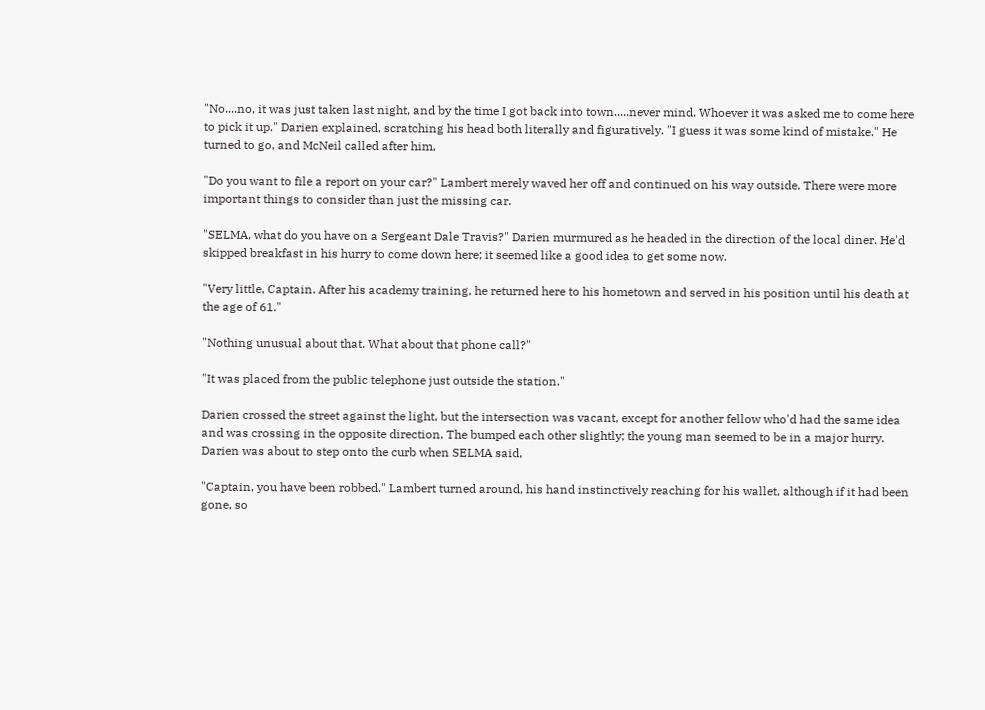"No....no, it was just taken last night, and by the time I got back into town.....never mind. Whoever it was asked me to come here to pick it up." Darien explained, scratching his head both literally and figuratively. "I guess it was some kind of mistake." He turned to go, and McNeil called after him,

"Do you want to file a report on your car?" Lambert merely waved her off and continued on his way outside. There were more important things to consider than just the missing car.

"SELMA, what do you have on a Sergeant Dale Travis?" Darien murmured as he headed in the direction of the local diner. He'd skipped breakfast in his hurry to come down here; it seemed like a good idea to get some now.

"Very little, Captain. After his academy training, he returned here to his hometown and served in his position until his death at the age of 61."

"Nothing unusual about that. What about that phone call?"

"It was placed from the public telephone just outside the station."

Darien crossed the street against the light, but the intersection was vacant, except for another fellow who'd had the same idea and was crossing in the opposite direction. The bumped each other slightly; the young man seemed to be in a major hurry. Darien was about to step onto the curb when SELMA said,

"Captain, you have been robbed." Lambert turned around, his hand instinctively reaching for his wallet, although if it had been gone, so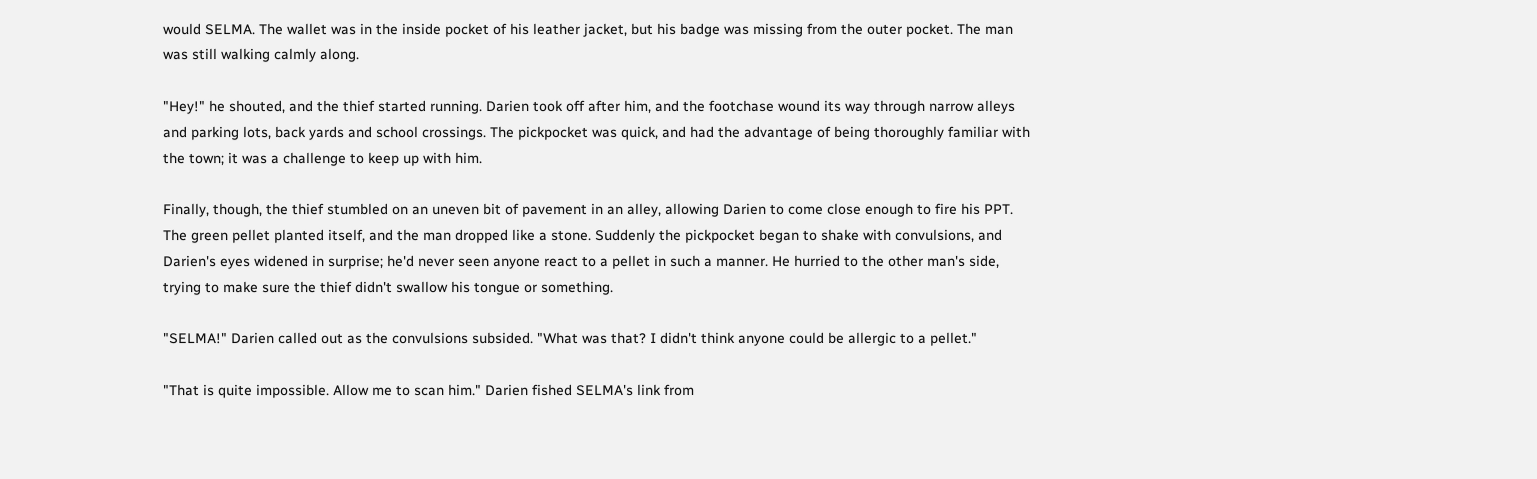would SELMA. The wallet was in the inside pocket of his leather jacket, but his badge was missing from the outer pocket. The man was still walking calmly along.

"Hey!" he shouted, and the thief started running. Darien took off after him, and the footchase wound its way through narrow alleys and parking lots, back yards and school crossings. The pickpocket was quick, and had the advantage of being thoroughly familiar with the town; it was a challenge to keep up with him.

Finally, though, the thief stumbled on an uneven bit of pavement in an alley, allowing Darien to come close enough to fire his PPT. The green pellet planted itself, and the man dropped like a stone. Suddenly the pickpocket began to shake with convulsions, and Darien's eyes widened in surprise; he'd never seen anyone react to a pellet in such a manner. He hurried to the other man's side, trying to make sure the thief didn't swallow his tongue or something.

"SELMA!" Darien called out as the convulsions subsided. "What was that? I didn't think anyone could be allergic to a pellet."

"That is quite impossible. Allow me to scan him." Darien fished SELMA's link from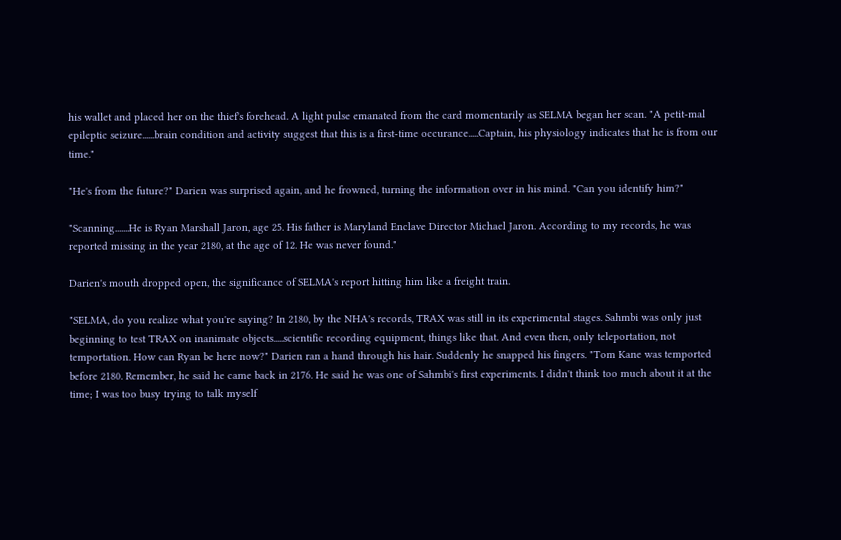his wallet and placed her on the thief's forehead. A light pulse emanated from the card momentarily as SELMA began her scan. "A petit-mal epileptic seizure......brain condition and activity suggest that this is a first-time occurance.....Captain, his physiology indicates that he is from our time."

"He's from the future?" Darien was surprised again, and he frowned, turning the information over in his mind. "Can you identify him?"

"Scanning.......He is Ryan Marshall Jaron, age 25. His father is Maryland Enclave Director Michael Jaron. According to my records, he was reported missing in the year 2180, at the age of 12. He was never found."

Darien's mouth dropped open, the significance of SELMA's report hitting him like a freight train.

"SELMA, do you realize what you're saying? In 2180, by the NHA's records, TRAX was still in its experimental stages. Sahmbi was only just beginning to test TRAX on inanimate objects.....scientific recording equipment, things like that. And even then, only teleportation, not temportation. How can Ryan be here now?" Darien ran a hand through his hair. Suddenly he snapped his fingers. "Tom Kane was temported before 2180. Remember, he said he came back in 2176. He said he was one of Sahmbi's first experiments. I didn't think too much about it at the time; I was too busy trying to talk myself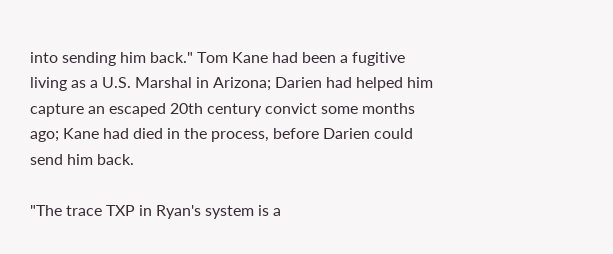into sending him back." Tom Kane had been a fugitive living as a U.S. Marshal in Arizona; Darien had helped him capture an escaped 20th century convict some months ago; Kane had died in the process, before Darien could send him back.

"The trace TXP in Ryan's system is a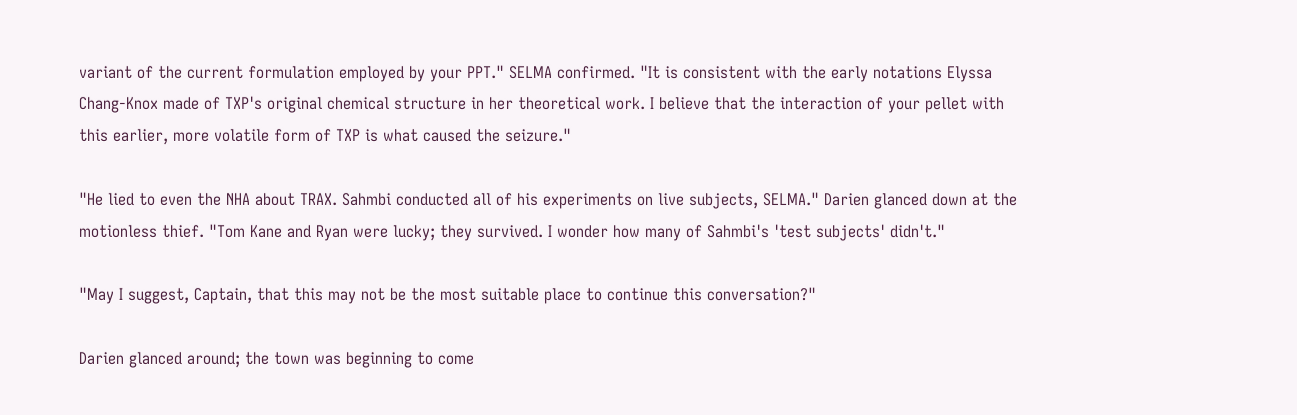variant of the current formulation employed by your PPT." SELMA confirmed. "It is consistent with the early notations Elyssa Chang-Knox made of TXP's original chemical structure in her theoretical work. I believe that the interaction of your pellet with this earlier, more volatile form of TXP is what caused the seizure."

"He lied to even the NHA about TRAX. Sahmbi conducted all of his experiments on live subjects, SELMA." Darien glanced down at the motionless thief. "Tom Kane and Ryan were lucky; they survived. I wonder how many of Sahmbi's 'test subjects' didn't."

"May I suggest, Captain, that this may not be the most suitable place to continue this conversation?"

Darien glanced around; the town was beginning to come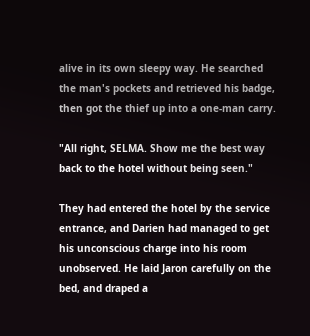alive in its own sleepy way. He searched the man's pockets and retrieved his badge, then got the thief up into a one-man carry.

"All right, SELMA. Show me the best way back to the hotel without being seen."

They had entered the hotel by the service entrance, and Darien had managed to get his unconscious charge into his room unobserved. He laid Jaron carefully on the bed, and draped a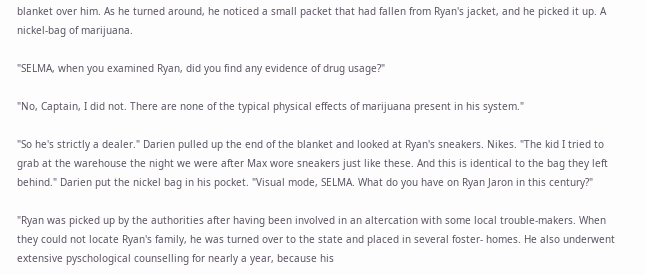blanket over him. As he turned around, he noticed a small packet that had fallen from Ryan's jacket, and he picked it up. A nickel-bag of marijuana.

"SELMA, when you examined Ryan, did you find any evidence of drug usage?"

"No, Captain, I did not. There are none of the typical physical effects of marijuana present in his system."

"So he's strictly a dealer." Darien pulled up the end of the blanket and looked at Ryan's sneakers. Nikes. "The kid I tried to grab at the warehouse the night we were after Max wore sneakers just like these. And this is identical to the bag they left behind." Darien put the nickel bag in his pocket. "Visual mode, SELMA. What do you have on Ryan Jaron in this century?"

"Ryan was picked up by the authorities after having been involved in an altercation with some local trouble-makers. When they could not locate Ryan's family, he was turned over to the state and placed in several foster- homes. He also underwent extensive pyschological counselling for nearly a year, because his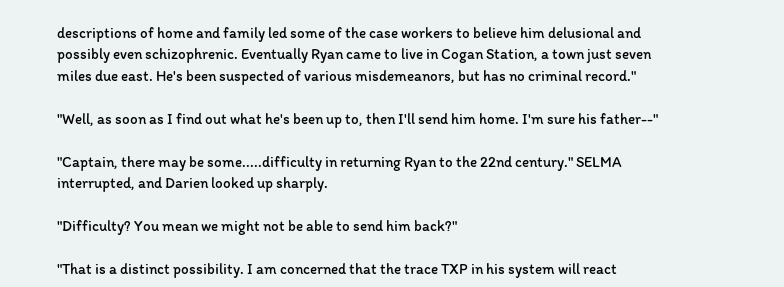descriptions of home and family led some of the case workers to believe him delusional and possibly even schizophrenic. Eventually Ryan came to live in Cogan Station, a town just seven miles due east. He's been suspected of various misdemeanors, but has no criminal record."

"Well, as soon as I find out what he's been up to, then I'll send him home. I'm sure his father--"

"Captain, there may be some.....difficulty in returning Ryan to the 22nd century." SELMA interrupted, and Darien looked up sharply.

"Difficulty? You mean we might not be able to send him back?"

"That is a distinct possibility. I am concerned that the trace TXP in his system will react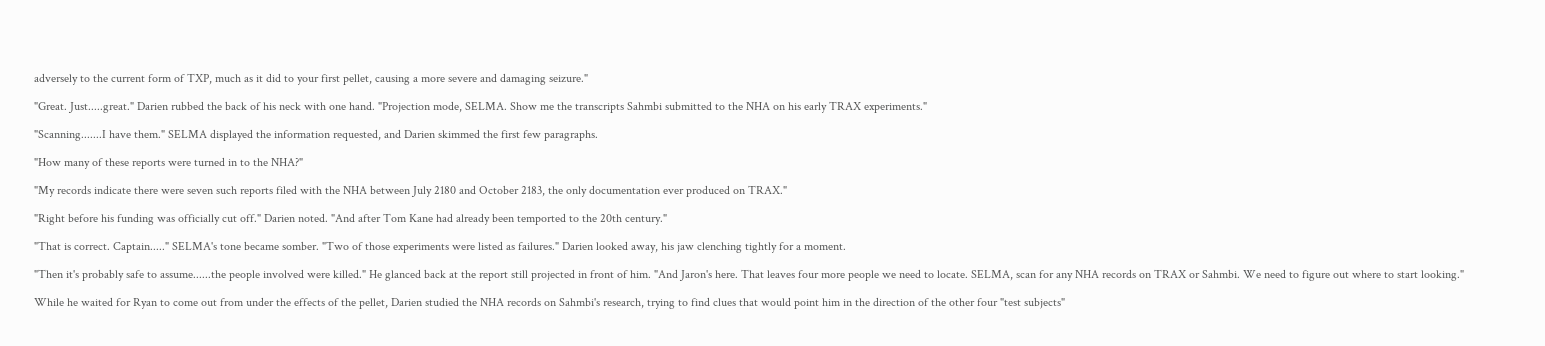adversely to the current form of TXP, much as it did to your first pellet, causing a more severe and damaging seizure."

"Great. Just.....great." Darien rubbed the back of his neck with one hand. "Projection mode, SELMA. Show me the transcripts Sahmbi submitted to the NHA on his early TRAX experiments."

"Scanning.......I have them." SELMA displayed the information requested, and Darien skimmed the first few paragraphs.

"How many of these reports were turned in to the NHA?"

"My records indicate there were seven such reports filed with the NHA between July 2180 and October 2183, the only documentation ever produced on TRAX."

"Right before his funding was officially cut off." Darien noted. "And after Tom Kane had already been temported to the 20th century."

"That is correct. Captain....." SELMA's tone became somber. "Two of those experiments were listed as failures." Darien looked away, his jaw clenching tightly for a moment.

"Then it's probably safe to assume......the people involved were killed." He glanced back at the report still projected in front of him. "And Jaron's here. That leaves four more people we need to locate. SELMA, scan for any NHA records on TRAX or Sahmbi. We need to figure out where to start looking."

While he waited for Ryan to come out from under the effects of the pellet, Darien studied the NHA records on Sahmbi's research, trying to find clues that would point him in the direction of the other four "test subjects"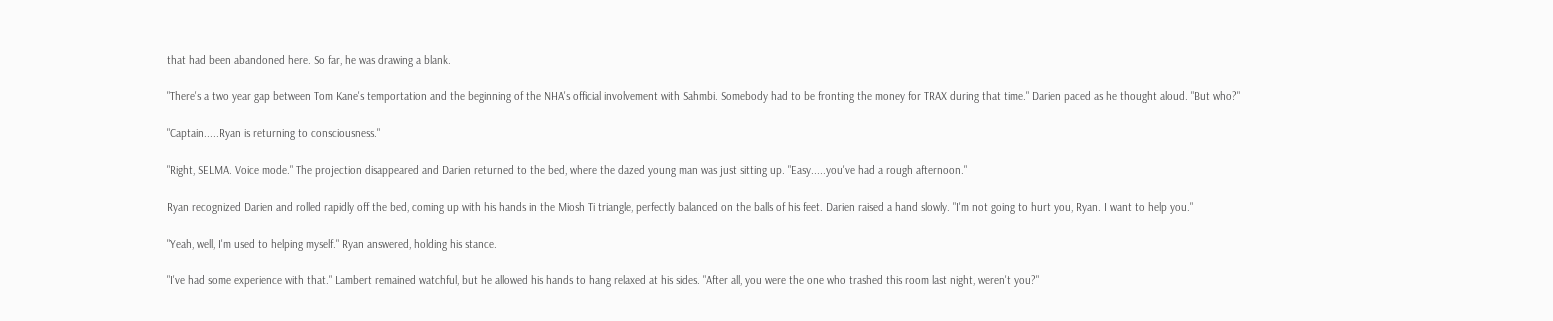that had been abandoned here. So far, he was drawing a blank.

"There's a two year gap between Tom Kane's temportation and the beginning of the NHA's official involvement with Sahmbi. Somebody had to be fronting the money for TRAX during that time." Darien paced as he thought aloud. "But who?"

"Captain.....Ryan is returning to consciousness."

"Right, SELMA. Voice mode." The projection disappeared and Darien returned to the bed, where the dazed young man was just sitting up. "Easy.....you've had a rough afternoon."

Ryan recognized Darien and rolled rapidly off the bed, coming up with his hands in the Miosh Ti triangle, perfectly balanced on the balls of his feet. Darien raised a hand slowly. "I'm not going to hurt you, Ryan. I want to help you."

"Yeah, well, I'm used to helping myself." Ryan answered, holding his stance.

"I've had some experience with that." Lambert remained watchful, but he allowed his hands to hang relaxed at his sides. "After all, you were the one who trashed this room last night, weren't you?"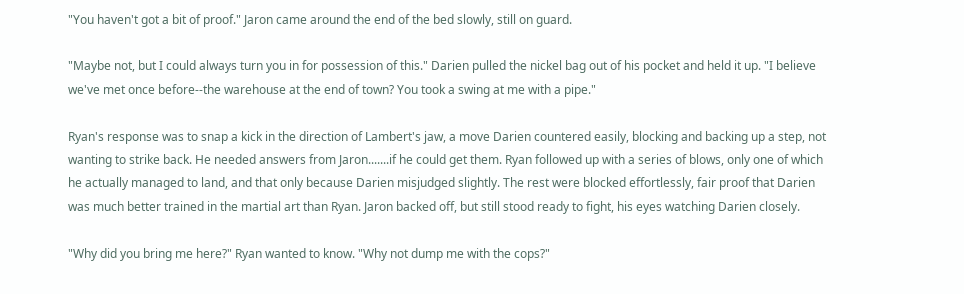"You haven't got a bit of proof." Jaron came around the end of the bed slowly, still on guard.

"Maybe not, but I could always turn you in for possession of this." Darien pulled the nickel bag out of his pocket and held it up. "I believe we've met once before--the warehouse at the end of town? You took a swing at me with a pipe."

Ryan's response was to snap a kick in the direction of Lambert's jaw, a move Darien countered easily, blocking and backing up a step, not wanting to strike back. He needed answers from Jaron.......if he could get them. Ryan followed up with a series of blows, only one of which he actually managed to land, and that only because Darien misjudged slightly. The rest were blocked effortlessly, fair proof that Darien was much better trained in the martial art than Ryan. Jaron backed off, but still stood ready to fight, his eyes watching Darien closely.

"Why did you bring me here?" Ryan wanted to know. "Why not dump me with the cops?"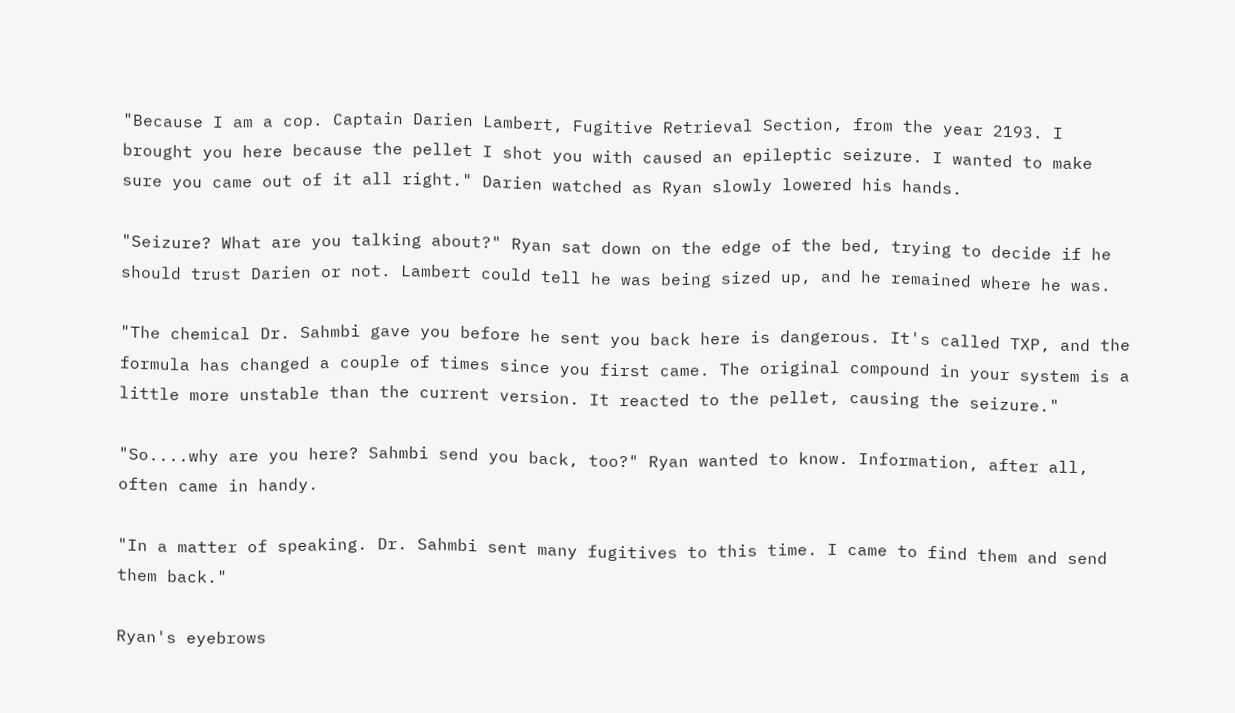"Because I am a cop. Captain Darien Lambert, Fugitive Retrieval Section, from the year 2193. I brought you here because the pellet I shot you with caused an epileptic seizure. I wanted to make sure you came out of it all right." Darien watched as Ryan slowly lowered his hands.

"Seizure? What are you talking about?" Ryan sat down on the edge of the bed, trying to decide if he should trust Darien or not. Lambert could tell he was being sized up, and he remained where he was.

"The chemical Dr. Sahmbi gave you before he sent you back here is dangerous. It's called TXP, and the formula has changed a couple of times since you first came. The original compound in your system is a little more unstable than the current version. It reacted to the pellet, causing the seizure."

"So....why are you here? Sahmbi send you back, too?" Ryan wanted to know. Information, after all, often came in handy.

"In a matter of speaking. Dr. Sahmbi sent many fugitives to this time. I came to find them and send them back."

Ryan's eyebrows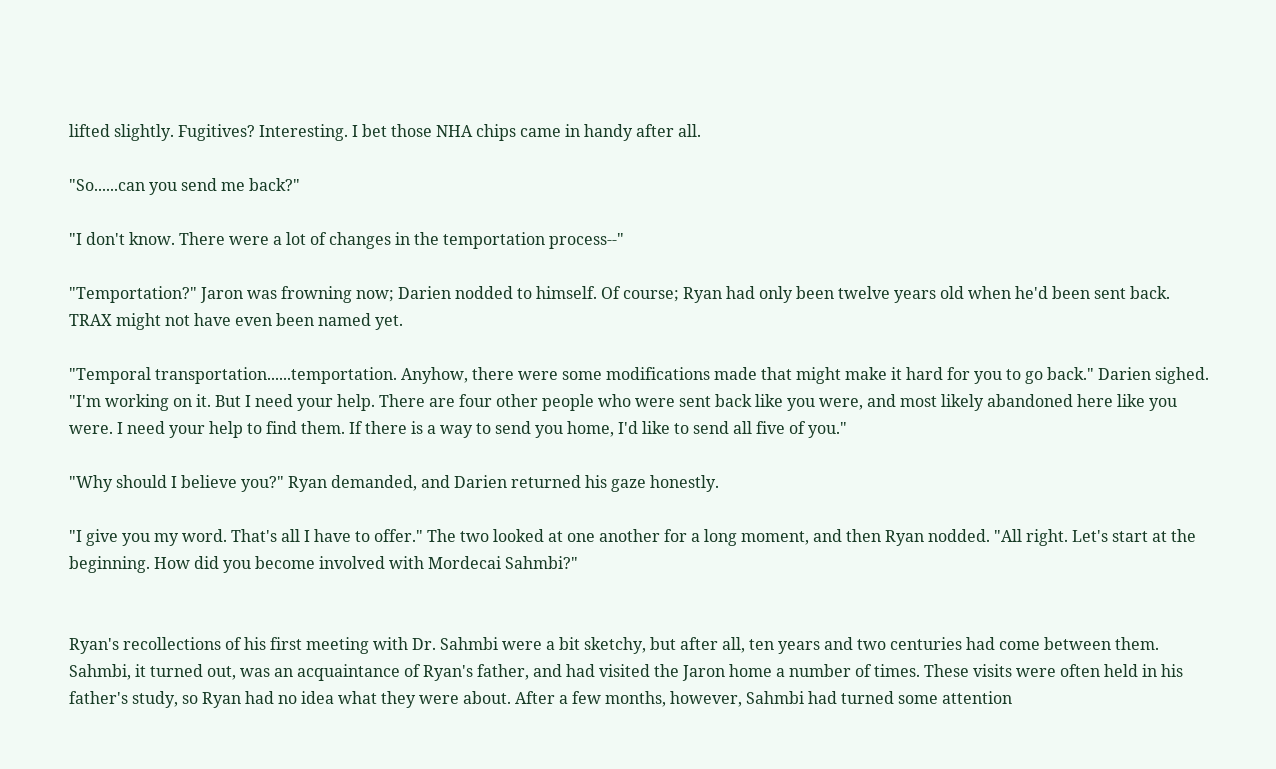lifted slightly. Fugitives? Interesting. I bet those NHA chips came in handy after all.

"So......can you send me back?"

"I don't know. There were a lot of changes in the temportation process--"

"Temportation?" Jaron was frowning now; Darien nodded to himself. Of course; Ryan had only been twelve years old when he'd been sent back. TRAX might not have even been named yet.

"Temporal transportation......temportation. Anyhow, there were some modifications made that might make it hard for you to go back." Darien sighed. "I'm working on it. But I need your help. There are four other people who were sent back like you were, and most likely abandoned here like you were. I need your help to find them. If there is a way to send you home, I'd like to send all five of you."

"Why should I believe you?" Ryan demanded, and Darien returned his gaze honestly.

"I give you my word. That's all I have to offer." The two looked at one another for a long moment, and then Ryan nodded. "All right. Let's start at the beginning. How did you become involved with Mordecai Sahmbi?"


Ryan's recollections of his first meeting with Dr. Sahmbi were a bit sketchy, but after all, ten years and two centuries had come between them. Sahmbi, it turned out, was an acquaintance of Ryan's father, and had visited the Jaron home a number of times. These visits were often held in his father's study, so Ryan had no idea what they were about. After a few months, however, Sahmbi had turned some attention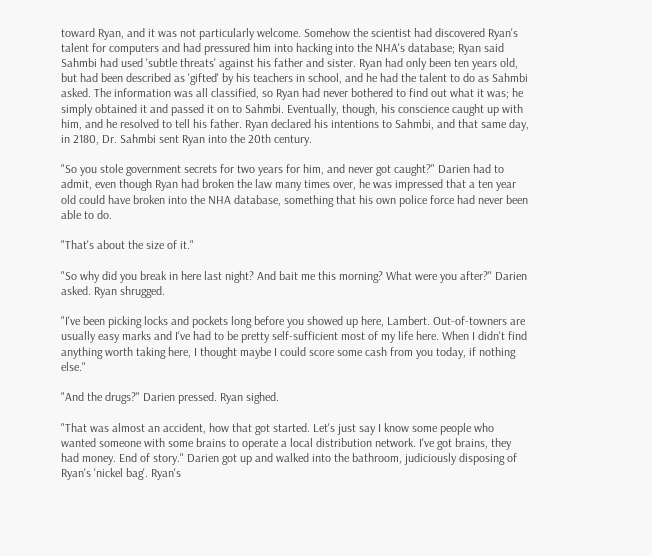toward Ryan, and it was not particularly welcome. Somehow the scientist had discovered Ryan's talent for computers and had pressured him into hacking into the NHA's database; Ryan said Sahmbi had used 'subtle threats' against his father and sister. Ryan had only been ten years old, but had been described as 'gifted' by his teachers in school, and he had the talent to do as Sahmbi asked. The information was all classified, so Ryan had never bothered to find out what it was; he simply obtained it and passed it on to Sahmbi. Eventually, though, his conscience caught up with him, and he resolved to tell his father. Ryan declared his intentions to Sahmbi, and that same day, in 2180, Dr. Sahmbi sent Ryan into the 20th century.

"So you stole government secrets for two years for him, and never got caught?" Darien had to admit, even though Ryan had broken the law many times over, he was impressed that a ten year old could have broken into the NHA database, something that his own police force had never been able to do.

"That's about the size of it."

"So why did you break in here last night? And bait me this morning? What were you after?" Darien asked. Ryan shrugged.

"I've been picking locks and pockets long before you showed up here, Lambert. Out-of-towners are usually easy marks and I've had to be pretty self-sufficient most of my life here. When I didn't find anything worth taking here, I thought maybe I could score some cash from you today, if nothing else."

"And the drugs?" Darien pressed. Ryan sighed.

"That was almost an accident, how that got started. Let's just say I know some people who wanted someone with some brains to operate a local distribution network. I've got brains, they had money. End of story." Darien got up and walked into the bathroom, judiciously disposing of Ryan's 'nickel bag'. Ryan's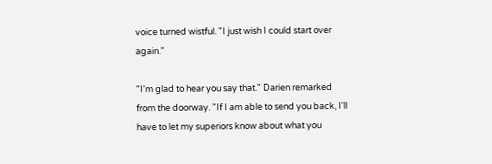voice turned wistful. "I just wish I could start over again."

"I'm glad to hear you say that." Darien remarked from the doorway. "If I am able to send you back, I'll have to let my superiors know about what you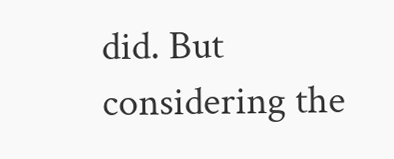did. But considering the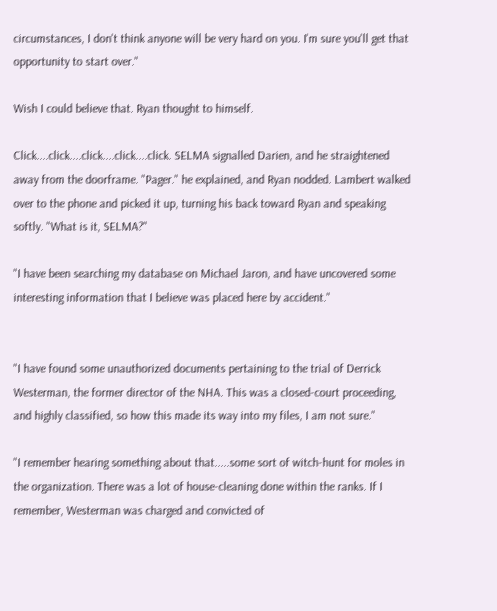circumstances, I don't think anyone will be very hard on you. I'm sure you'll get that opportunity to start over."

Wish I could believe that. Ryan thought to himself.

Click....click....click....click....click. SELMA signalled Darien, and he straightened away from the doorframe. "Pager." he explained, and Ryan nodded. Lambert walked over to the phone and picked it up, turning his back toward Ryan and speaking softly. "What is it, SELMA?"

"I have been searching my database on Michael Jaron, and have uncovered some interesting information that I believe was placed here by accident."


"I have found some unauthorized documents pertaining to the trial of Derrick Westerman, the former director of the NHA. This was a closed-court proceeding, and highly classified, so how this made its way into my files, I am not sure."

"I remember hearing something about that.....some sort of witch-hunt for moles in the organization. There was a lot of house-cleaning done within the ranks. If I remember, Westerman was charged and convicted of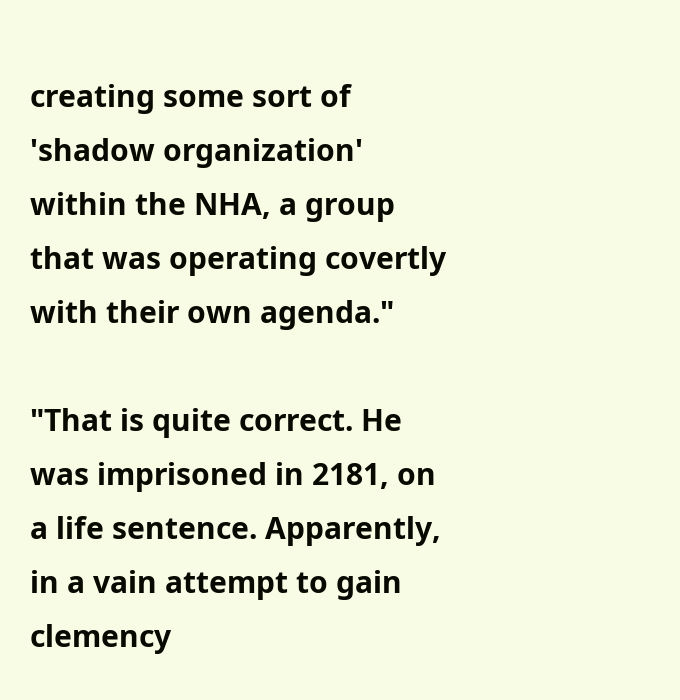creating some sort of 'shadow organization' within the NHA, a group that was operating covertly with their own agenda."

"That is quite correct. He was imprisoned in 2181, on a life sentence. Apparently, in a vain attempt to gain clemency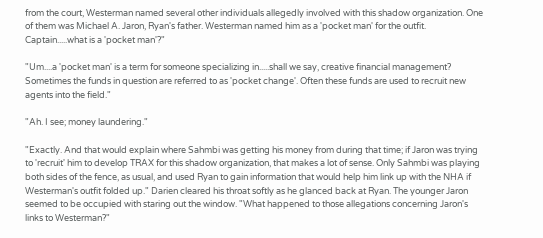from the court, Westerman named several other individuals allegedly involved with this shadow organization. One of them was Michael A. Jaron, Ryan's father. Westerman named him as a 'pocket man' for the outfit. Captain.....what is a 'pocket man'?"

"Um....a 'pocket man' is a term for someone specializing in.....shall we say, creative financial management? Sometimes the funds in question are referred to as 'pocket change'. Often these funds are used to recruit new agents into the field."

"Ah. I see; money laundering."

"Exactly. And that would explain where Sahmbi was getting his money from during that time; if Jaron was trying to 'recruit' him to develop TRAX for this shadow organization, that makes a lot of sense. Only Sahmbi was playing both sides of the fence, as usual, and used Ryan to gain information that would help him link up with the NHA if Westerman's outfit folded up." Darien cleared his throat softly as he glanced back at Ryan. The younger Jaron seemed to be occupied with staring out the window. "What happened to those allegations concerning Jaron's links to Westerman?"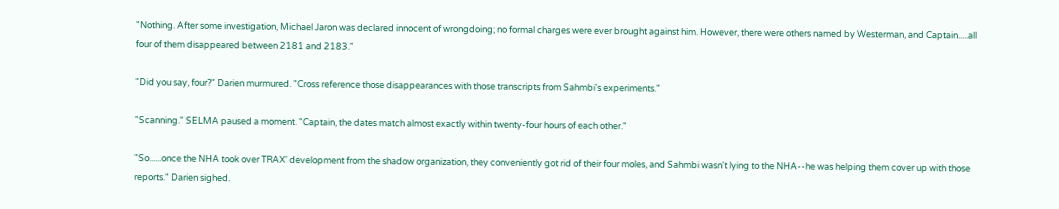"Nothing. After some investigation, Michael Jaron was declared innocent of wrongdoing; no formal charges were ever brought against him. However, there were others named by Westerman, and Captain.....all four of them disappeared between 2181 and 2183."

"Did you say, four?" Darien murmured. "Cross reference those disappearances with those transcripts from Sahmbi's experiments."

"Scanning." SELMA paused a moment. "Captain, the dates match almost exactly within twenty-four hours of each other."

"So......once the NHA took over TRAX' development from the shadow organization, they conveniently got rid of their four moles, and Sahmbi wasn't lying to the NHA--he was helping them cover up with those reports." Darien sighed.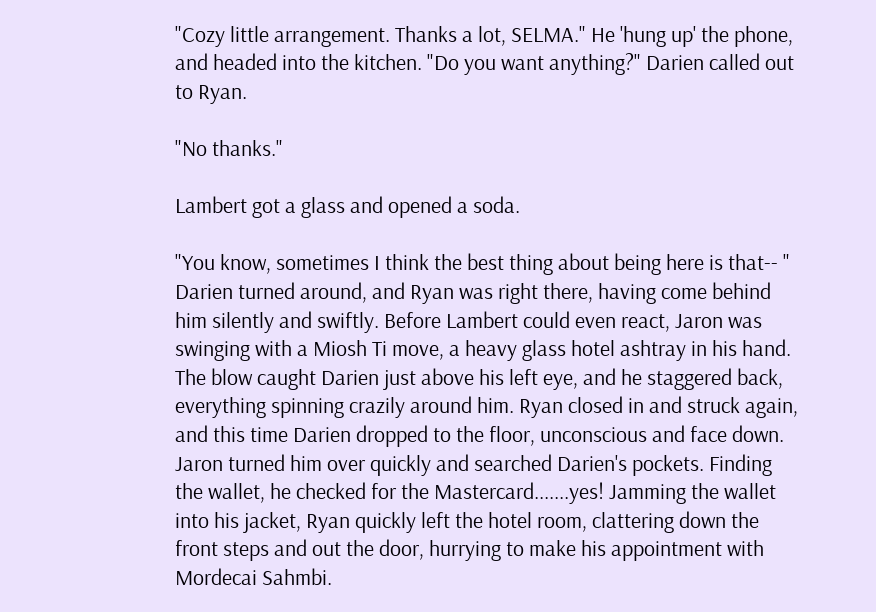"Cozy little arrangement. Thanks a lot, SELMA." He 'hung up' the phone, and headed into the kitchen. "Do you want anything?" Darien called out to Ryan.

"No thanks."

Lambert got a glass and opened a soda.

"You know, sometimes I think the best thing about being here is that-- " Darien turned around, and Ryan was right there, having come behind him silently and swiftly. Before Lambert could even react, Jaron was swinging with a Miosh Ti move, a heavy glass hotel ashtray in his hand. The blow caught Darien just above his left eye, and he staggered back, everything spinning crazily around him. Ryan closed in and struck again, and this time Darien dropped to the floor, unconscious and face down. Jaron turned him over quickly and searched Darien's pockets. Finding the wallet, he checked for the Mastercard.......yes! Jamming the wallet into his jacket, Ryan quickly left the hotel room, clattering down the front steps and out the door, hurrying to make his appointment with Mordecai Sahmbi.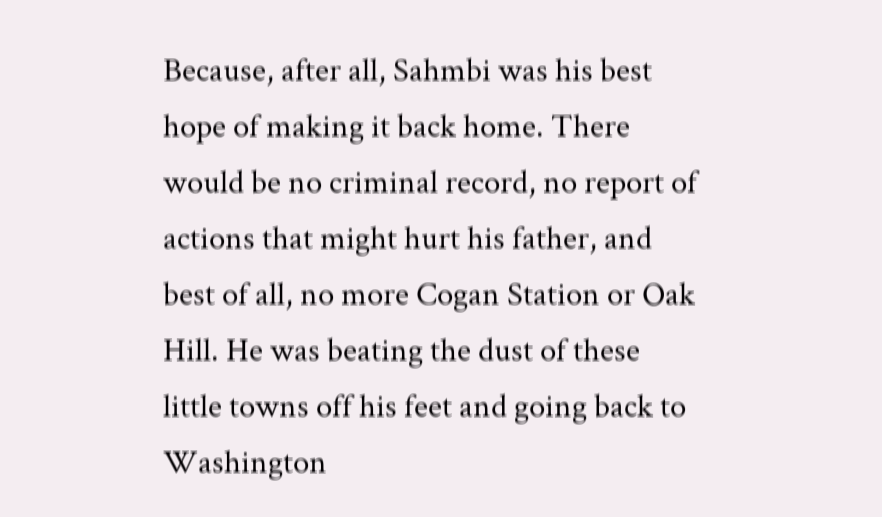Because, after all, Sahmbi was his best hope of making it back home. There would be no criminal record, no report of actions that might hurt his father, and best of all, no more Cogan Station or Oak Hill. He was beating the dust of these little towns off his feet and going back to Washington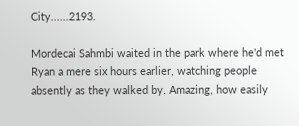City......2193.

Mordecai Sahmbi waited in the park where he'd met Ryan a mere six hours earlier, watching people absently as they walked by. Amazing, how easily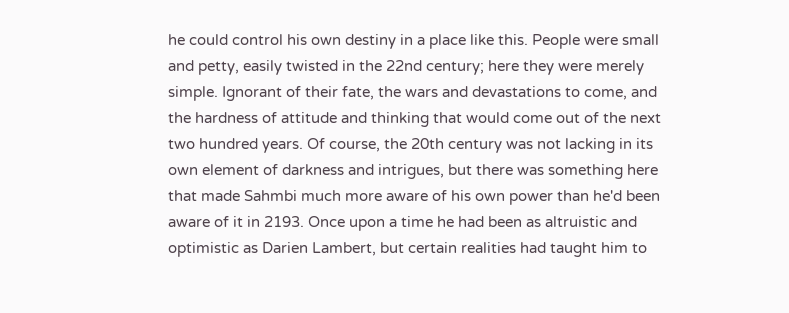he could control his own destiny in a place like this. People were small and petty, easily twisted in the 22nd century; here they were merely simple. Ignorant of their fate, the wars and devastations to come, and the hardness of attitude and thinking that would come out of the next two hundred years. Of course, the 20th century was not lacking in its own element of darkness and intrigues, but there was something here that made Sahmbi much more aware of his own power than he'd been aware of it in 2193. Once upon a time he had been as altruistic and optimistic as Darien Lambert, but certain realities had taught him to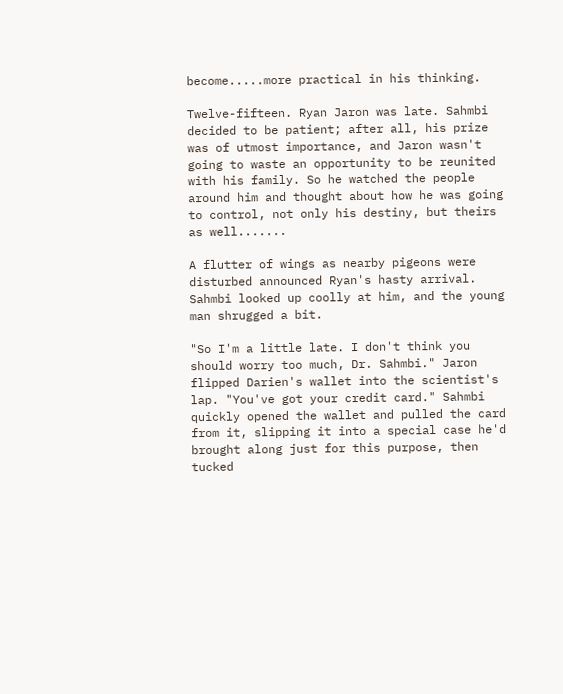become.....more practical in his thinking.

Twelve-fifteen. Ryan Jaron was late. Sahmbi decided to be patient; after all, his prize was of utmost importance, and Jaron wasn't going to waste an opportunity to be reunited with his family. So he watched the people around him and thought about how he was going to control, not only his destiny, but theirs as well.......

A flutter of wings as nearby pigeons were disturbed announced Ryan's hasty arrival. Sahmbi looked up coolly at him, and the young man shrugged a bit.

"So I'm a little late. I don't think you should worry too much, Dr. Sahmbi." Jaron flipped Darien's wallet into the scientist's lap. "You've got your credit card." Sahmbi quickly opened the wallet and pulled the card from it, slipping it into a special case he'd brought along just for this purpose, then tucked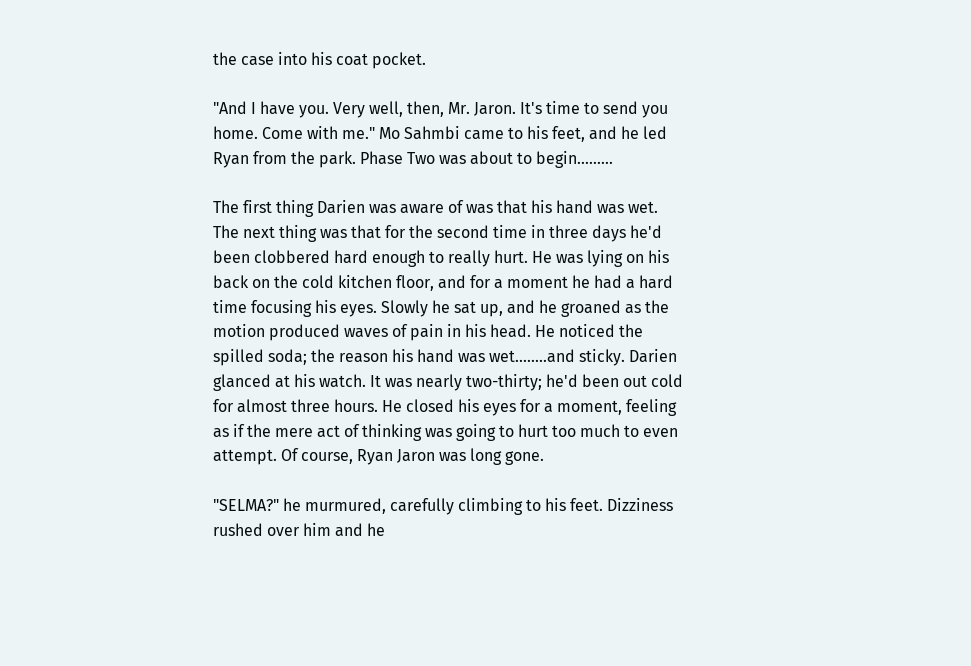the case into his coat pocket.

"And I have you. Very well, then, Mr. Jaron. It's time to send you home. Come with me." Mo Sahmbi came to his feet, and he led Ryan from the park. Phase Two was about to begin.........

The first thing Darien was aware of was that his hand was wet. The next thing was that for the second time in three days he'd been clobbered hard enough to really hurt. He was lying on his back on the cold kitchen floor, and for a moment he had a hard time focusing his eyes. Slowly he sat up, and he groaned as the motion produced waves of pain in his head. He noticed the spilled soda; the reason his hand was wet........and sticky. Darien glanced at his watch. It was nearly two-thirty; he'd been out cold for almost three hours. He closed his eyes for a moment, feeling as if the mere act of thinking was going to hurt too much to even attempt. Of course, Ryan Jaron was long gone.

"SELMA?" he murmured, carefully climbing to his feet. Dizziness rushed over him and he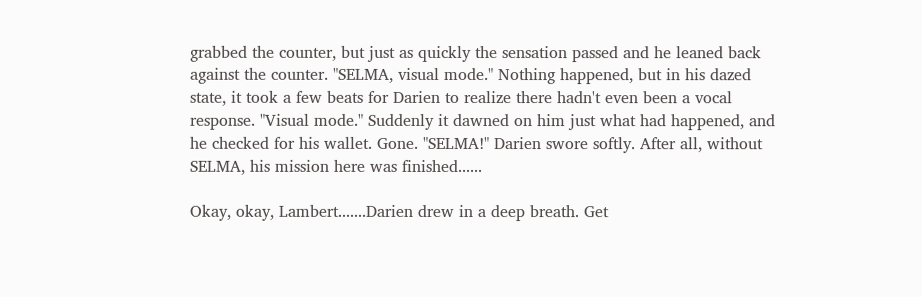grabbed the counter, but just as quickly the sensation passed and he leaned back against the counter. "SELMA, visual mode." Nothing happened, but in his dazed state, it took a few beats for Darien to realize there hadn't even been a vocal response. "Visual mode." Suddenly it dawned on him just what had happened, and he checked for his wallet. Gone. "SELMA!" Darien swore softly. After all, without SELMA, his mission here was finished......

Okay, okay, Lambert.......Darien drew in a deep breath. Get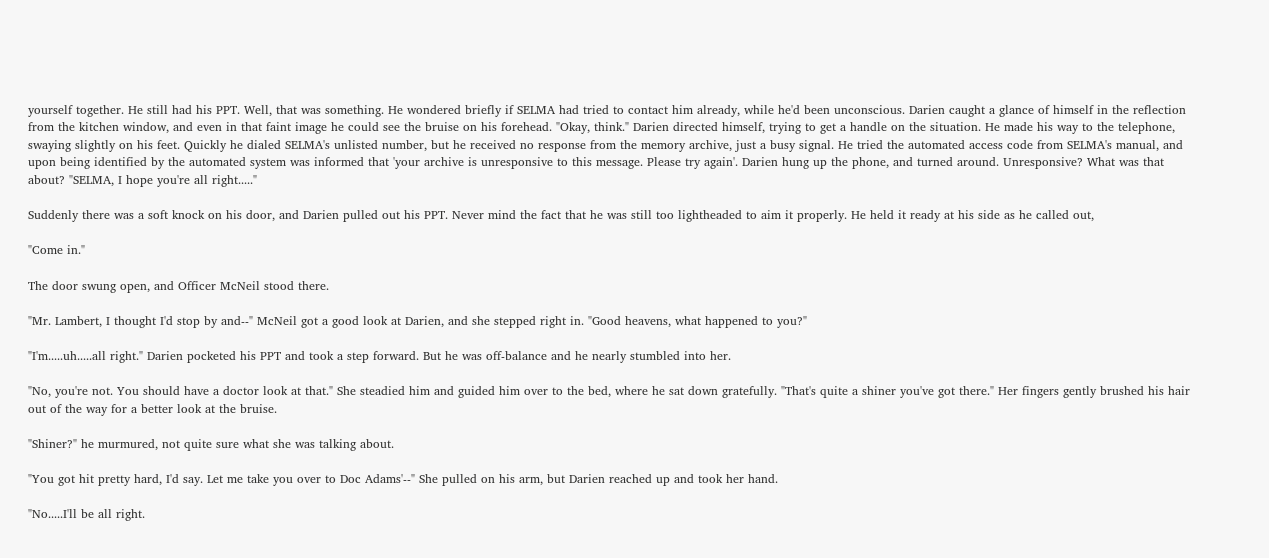yourself together. He still had his PPT. Well, that was something. He wondered briefly if SELMA had tried to contact him already, while he'd been unconscious. Darien caught a glance of himself in the reflection from the kitchen window, and even in that faint image he could see the bruise on his forehead. "Okay, think." Darien directed himself, trying to get a handle on the situation. He made his way to the telephone, swaying slightly on his feet. Quickly he dialed SELMA's unlisted number, but he received no response from the memory archive, just a busy signal. He tried the automated access code from SELMA's manual, and upon being identified by the automated system was informed that 'your archive is unresponsive to this message. Please try again'. Darien hung up the phone, and turned around. Unresponsive? What was that about? "SELMA, I hope you're all right....."

Suddenly there was a soft knock on his door, and Darien pulled out his PPT. Never mind the fact that he was still too lightheaded to aim it properly. He held it ready at his side as he called out,

"Come in."

The door swung open, and Officer McNeil stood there.

"Mr. Lambert, I thought I'd stop by and--" McNeil got a good look at Darien, and she stepped right in. "Good heavens, what happened to you?"

"I'm.....uh.....all right." Darien pocketed his PPT and took a step forward. But he was off-balance and he nearly stumbled into her.

"No, you're not. You should have a doctor look at that." She steadied him and guided him over to the bed, where he sat down gratefully. "That's quite a shiner you've got there." Her fingers gently brushed his hair out of the way for a better look at the bruise.

"Shiner?" he murmured, not quite sure what she was talking about.

"You got hit pretty hard, I'd say. Let me take you over to Doc Adams'--" She pulled on his arm, but Darien reached up and took her hand.

"No.....I'll be all right.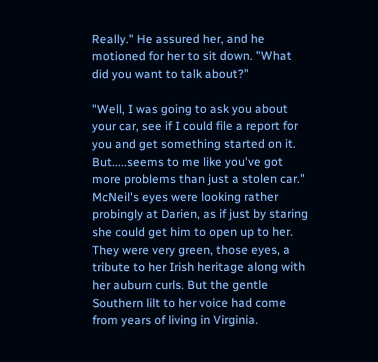Really." He assured her, and he motioned for her to sit down. "What did you want to talk about?"

"Well, I was going to ask you about your car, see if I could file a report for you and get something started on it. But.....seems to me like you've got more problems than just a stolen car." McNeil's eyes were looking rather probingly at Darien, as if just by staring she could get him to open up to her. They were very green, those eyes, a tribute to her Irish heritage along with her auburn curls. But the gentle Southern lilt to her voice had come from years of living in Virginia.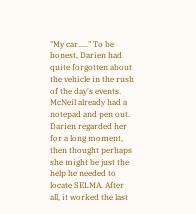"My car....." To be honest, Darien had quite forgotten about the vehicle in the rush of the day's events. McNeil already had a notepad and pen out. Darien regarded her for a long moment, then thought perhaps she might be just the help he needed to locate SELMA. After all, it worked the last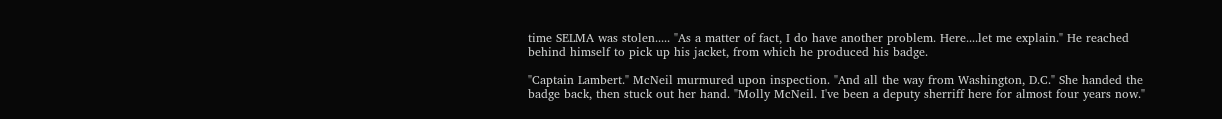time SELMA was stolen..... "As a matter of fact, I do have another problem. Here....let me explain." He reached behind himself to pick up his jacket, from which he produced his badge.

"Captain Lambert." McNeil murmured upon inspection. "And all the way from Washington, D.C." She handed the badge back, then stuck out her hand. "Molly McNeil. I've been a deputy sherriff here for almost four years now."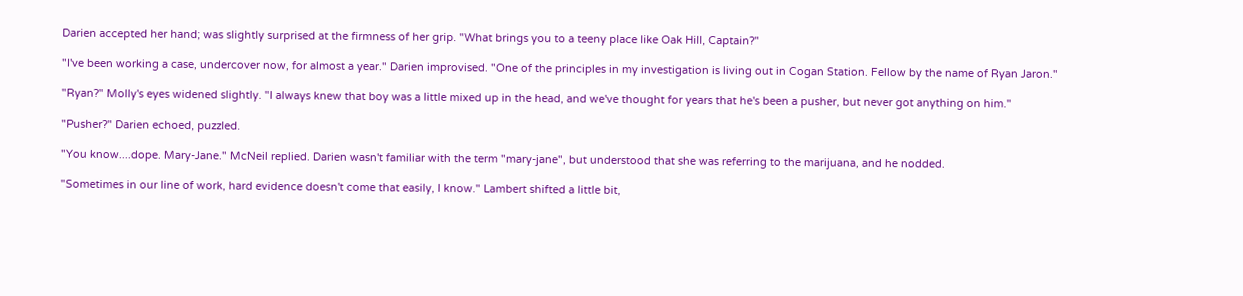Darien accepted her hand; was slightly surprised at the firmness of her grip. "What brings you to a teeny place like Oak Hill, Captain?"

"I've been working a case, undercover now, for almost a year." Darien improvised. "One of the principles in my investigation is living out in Cogan Station. Fellow by the name of Ryan Jaron."

"Ryan?" Molly's eyes widened slightly. "I always knew that boy was a little mixed up in the head, and we've thought for years that he's been a pusher, but never got anything on him."

"Pusher?" Darien echoed, puzzled.

"You know....dope. Mary-Jane." McNeil replied. Darien wasn't familiar with the term "mary-jane", but understood that she was referring to the marijuana, and he nodded.

"Sometimes in our line of work, hard evidence doesn't come that easily, I know." Lambert shifted a little bit,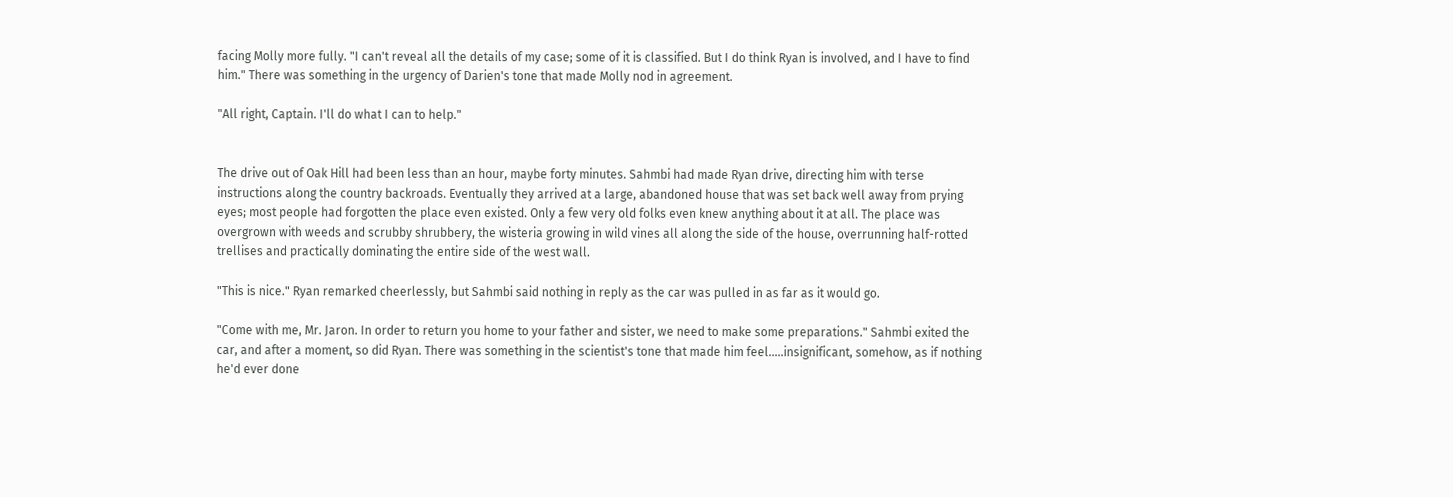facing Molly more fully. "I can't reveal all the details of my case; some of it is classified. But I do think Ryan is involved, and I have to find him." There was something in the urgency of Darien's tone that made Molly nod in agreement.

"All right, Captain. I'll do what I can to help."


The drive out of Oak Hill had been less than an hour, maybe forty minutes. Sahmbi had made Ryan drive, directing him with terse instructions along the country backroads. Eventually they arrived at a large, abandoned house that was set back well away from prying eyes; most people had forgotten the place even existed. Only a few very old folks even knew anything about it at all. The place was overgrown with weeds and scrubby shrubbery, the wisteria growing in wild vines all along the side of the house, overrunning half-rotted trellises and practically dominating the entire side of the west wall.

"This is nice." Ryan remarked cheerlessly, but Sahmbi said nothing in reply as the car was pulled in as far as it would go.

"Come with me, Mr. Jaron. In order to return you home to your father and sister, we need to make some preparations." Sahmbi exited the car, and after a moment, so did Ryan. There was something in the scientist's tone that made him feel.....insignificant, somehow, as if nothing he'd ever done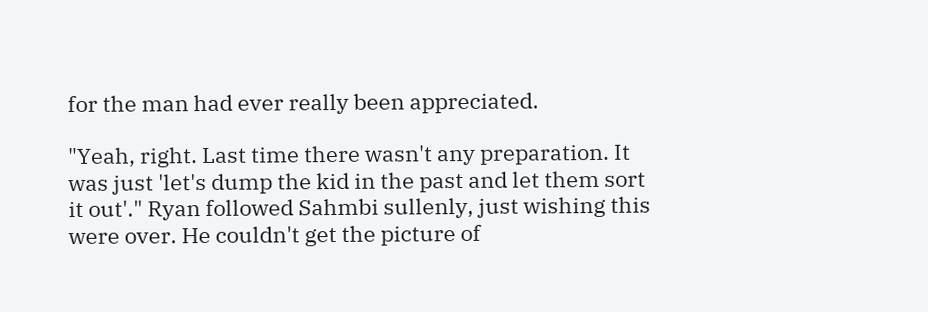for the man had ever really been appreciated.

"Yeah, right. Last time there wasn't any preparation. It was just 'let's dump the kid in the past and let them sort it out'." Ryan followed Sahmbi sullenly, just wishing this were over. He couldn't get the picture of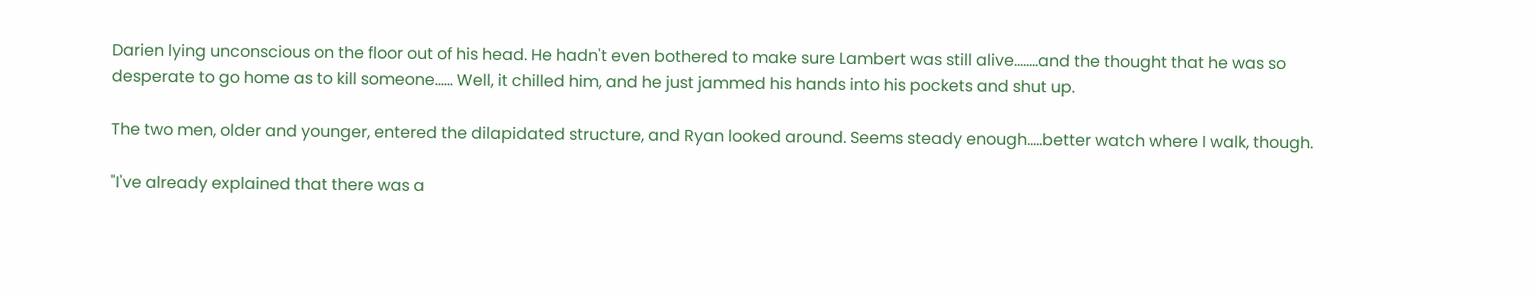Darien lying unconscious on the floor out of his head. He hadn't even bothered to make sure Lambert was still alive........and the thought that he was so desperate to go home as to kill someone...... Well, it chilled him, and he just jammed his hands into his pockets and shut up.

The two men, older and younger, entered the dilapidated structure, and Ryan looked around. Seems steady enough.....better watch where I walk, though.

"I've already explained that there was a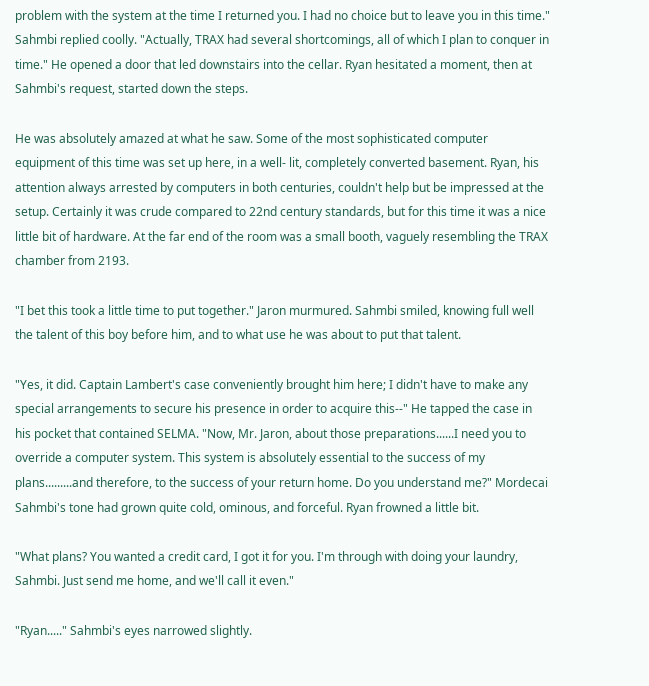problem with the system at the time I returned you. I had no choice but to leave you in this time." Sahmbi replied coolly. "Actually, TRAX had several shortcomings, all of which I plan to conquer in time." He opened a door that led downstairs into the cellar. Ryan hesitated a moment, then at Sahmbi's request, started down the steps.

He was absolutely amazed at what he saw. Some of the most sophisticated computer equipment of this time was set up here, in a well- lit, completely converted basement. Ryan, his attention always arrested by computers in both centuries, couldn't help but be impressed at the setup. Certainly it was crude compared to 22nd century standards, but for this time it was a nice little bit of hardware. At the far end of the room was a small booth, vaguely resembling the TRAX chamber from 2193.

"I bet this took a little time to put together." Jaron murmured. Sahmbi smiled, knowing full well the talent of this boy before him, and to what use he was about to put that talent.

"Yes, it did. Captain Lambert's case conveniently brought him here; I didn't have to make any special arrangements to secure his presence in order to acquire this--" He tapped the case in his pocket that contained SELMA. "Now, Mr. Jaron, about those preparations......I need you to override a computer system. This system is absolutely essential to the success of my plans.........and therefore, to the success of your return home. Do you understand me?" Mordecai Sahmbi's tone had grown quite cold, ominous, and forceful. Ryan frowned a little bit.

"What plans? You wanted a credit card, I got it for you. I'm through with doing your laundry, Sahmbi. Just send me home, and we'll call it even."

"Ryan....." Sahmbi's eyes narrowed slightly.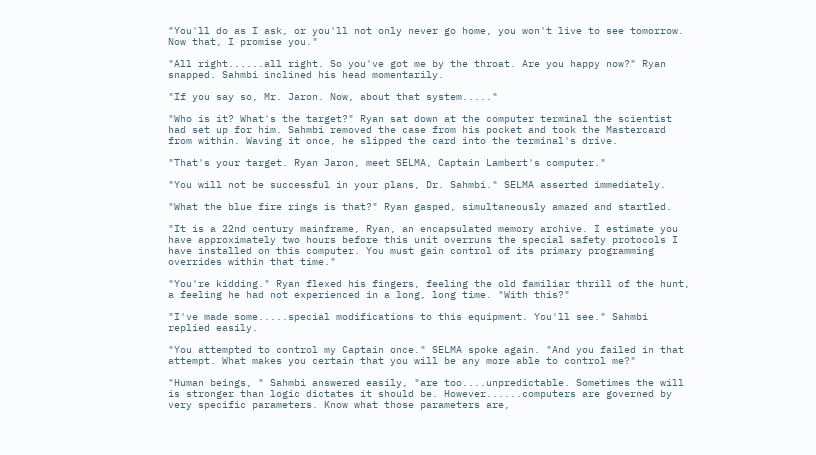"You'll do as I ask, or you'll not only never go home, you won't live to see tomorrow. Now that, I promise you."

"All right......all right. So you've got me by the throat. Are you happy now?" Ryan snapped. Sahmbi inclined his head momentarily.

"If you say so, Mr. Jaron. Now, about that system....."

"Who is it? What's the target?" Ryan sat down at the computer terminal the scientist had set up for him. Sahmbi removed the case from his pocket and took the Mastercard from within. Waving it once, he slipped the card into the terminal's drive.

"That's your target. Ryan Jaron, meet SELMA, Captain Lambert's computer."

"You will not be successful in your plans, Dr. Sahmbi." SELMA asserted immediately.

"What the blue fire rings is that?" Ryan gasped, simultaneously amazed and startled.

"It is a 22nd century mainframe, Ryan, an encapsulated memory archive. I estimate you have approximately two hours before this unit overruns the special safety protocols I have installed on this computer. You must gain control of its primary programming overrides within that time."

"You're kidding." Ryan flexed his fingers, feeling the old familiar thrill of the hunt, a feeling he had not experienced in a long, long time. "With this?"

"I've made some.....special modifications to this equipment. You'll see." Sahmbi replied easily.

"You attempted to control my Captain once." SELMA spoke again. "And you failed in that attempt. What makes you certain that you will be any more able to control me?"

"Human beings, " Sahmbi answered easily, "are too....unpredictable. Sometimes the will is stronger than logic dictates it should be. However......computers are governed by very specific parameters. Know what those parameters are,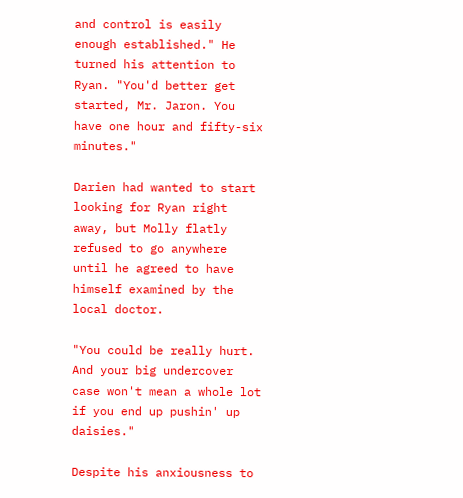and control is easily enough established." He turned his attention to Ryan. "You'd better get started, Mr. Jaron. You have one hour and fifty-six minutes."

Darien had wanted to start looking for Ryan right away, but Molly flatly refused to go anywhere until he agreed to have himself examined by the local doctor.

"You could be really hurt. And your big undercover case won't mean a whole lot if you end up pushin' up daisies."

Despite his anxiousness to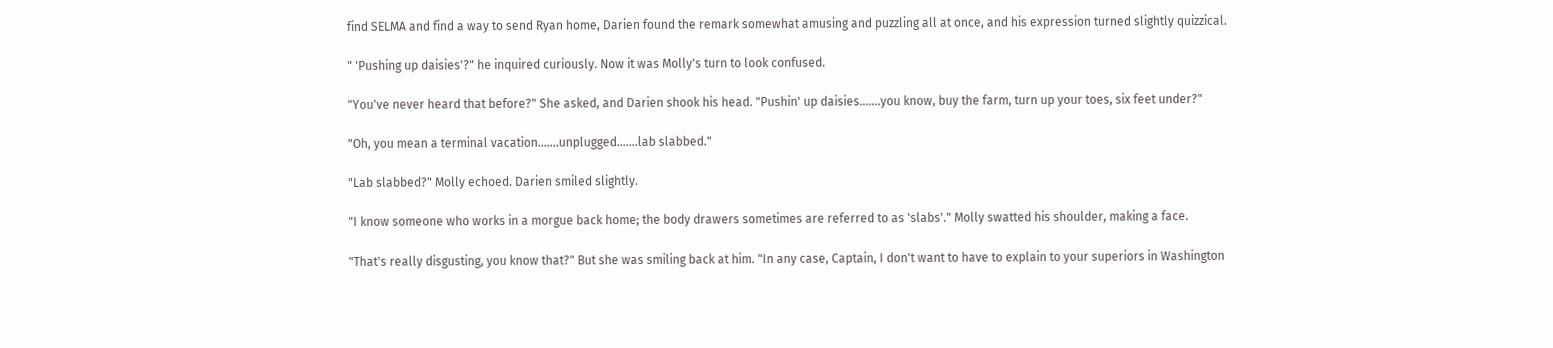find SELMA and find a way to send Ryan home, Darien found the remark somewhat amusing and puzzling all at once, and his expression turned slightly quizzical.

" 'Pushing up daisies'?" he inquired curiously. Now it was Molly's turn to look confused.

"You've never heard that before?" She asked, and Darien shook his head. "Pushin' up daisies.......you know, buy the farm, turn up your toes, six feet under?"

"Oh, you mean a terminal vacation.......unplugged.......lab slabbed."

"Lab slabbed?" Molly echoed. Darien smiled slightly.

"I know someone who works in a morgue back home; the body drawers sometimes are referred to as 'slabs'." Molly swatted his shoulder, making a face.

"That's really disgusting, you know that?" But she was smiling back at him. "In any case, Captain, I don't want to have to explain to your superiors in Washington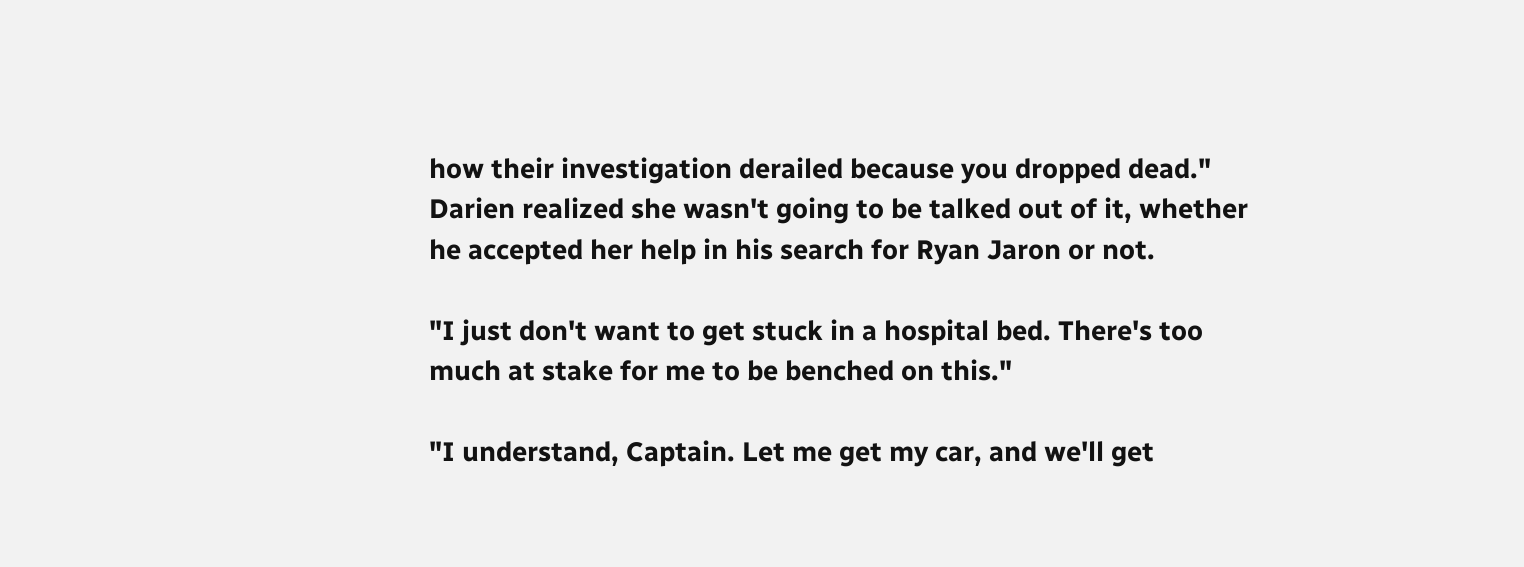how their investigation derailed because you dropped dead." Darien realized she wasn't going to be talked out of it, whether he accepted her help in his search for Ryan Jaron or not.

"I just don't want to get stuck in a hospital bed. There's too much at stake for me to be benched on this."

"I understand, Captain. Let me get my car, and we'll get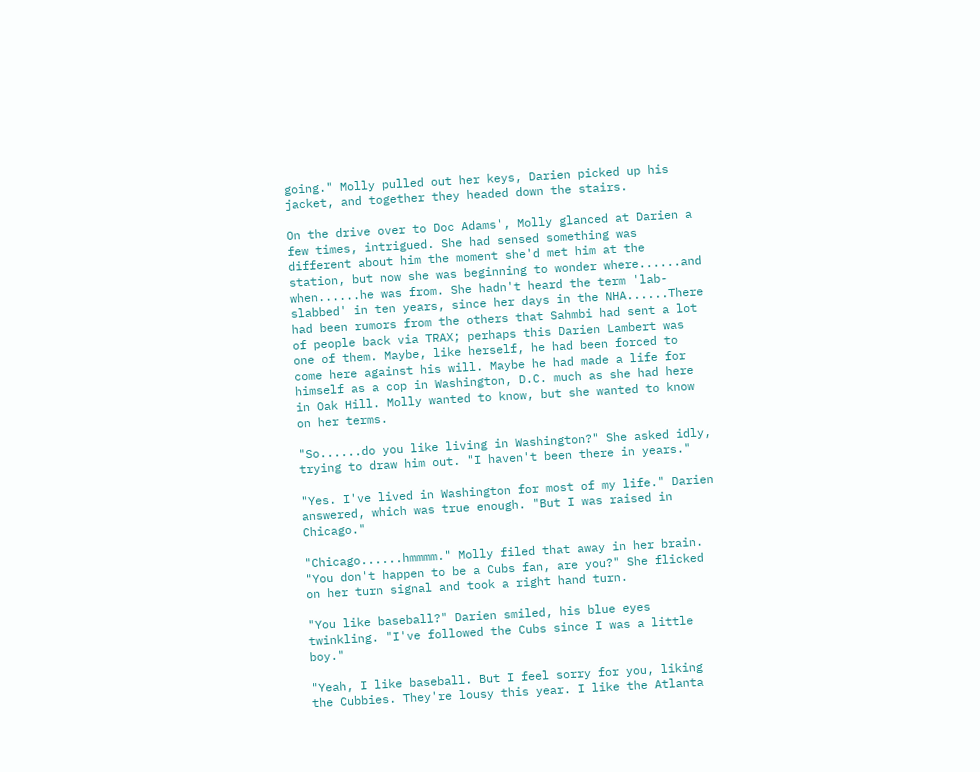going." Molly pulled out her keys, Darien picked up his jacket, and together they headed down the stairs.

On the drive over to Doc Adams', Molly glanced at Darien a few times, intrigued. She had sensed something was different about him the moment she'd met him at the station, but now she was beginning to wonder where......and when......he was from. She hadn't heard the term 'lab- slabbed' in ten years, since her days in the NHA......There had been rumors from the others that Sahmbi had sent a lot of people back via TRAX; perhaps this Darien Lambert was one of them. Maybe, like herself, he had been forced to come here against his will. Maybe he had made a life for himself as a cop in Washington, D.C. much as she had here in Oak Hill. Molly wanted to know, but she wanted to know on her terms.

"So......do you like living in Washington?" She asked idly, trying to draw him out. "I haven't been there in years."

"Yes. I've lived in Washington for most of my life." Darien answered, which was true enough. "But I was raised in Chicago."

"Chicago......hmmmm." Molly filed that away in her brain. "You don't happen to be a Cubs fan, are you?" She flicked on her turn signal and took a right hand turn.

"You like baseball?" Darien smiled, his blue eyes twinkling. "I've followed the Cubs since I was a little boy."

"Yeah, I like baseball. But I feel sorry for you, liking the Cubbies. They're lousy this year. I like the Atlanta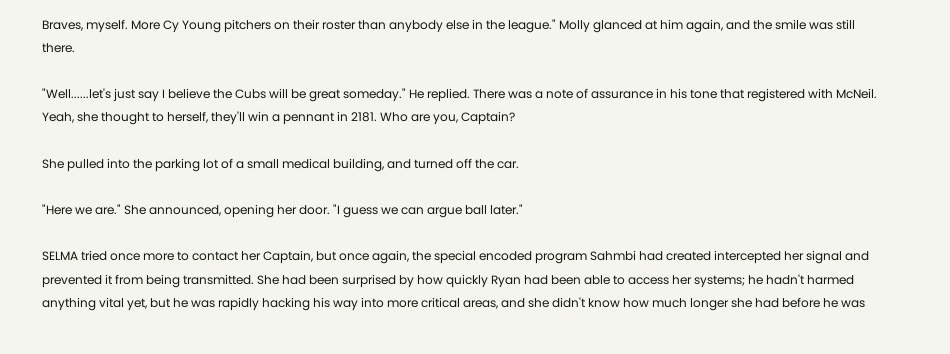Braves, myself. More Cy Young pitchers on their roster than anybody else in the league." Molly glanced at him again, and the smile was still there.

"Well......let's just say I believe the Cubs will be great someday." He replied. There was a note of assurance in his tone that registered with McNeil. Yeah, she thought to herself, they'll win a pennant in 2181. Who are you, Captain?

She pulled into the parking lot of a small medical building, and turned off the car.

"Here we are." She announced, opening her door. "I guess we can argue ball later."

SELMA tried once more to contact her Captain, but once again, the special encoded program Sahmbi had created intercepted her signal and prevented it from being transmitted. She had been surprised by how quickly Ryan had been able to access her systems; he hadn't harmed anything vital yet, but he was rapidly hacking his way into more critical areas, and she didn't know how much longer she had before he was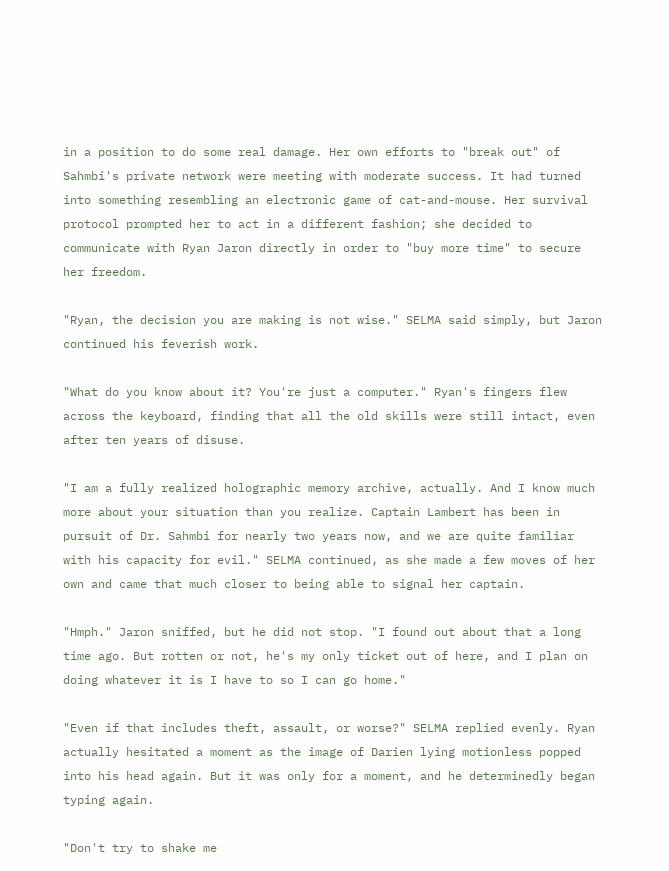in a position to do some real damage. Her own efforts to "break out" of Sahmbi's private network were meeting with moderate success. It had turned into something resembling an electronic game of cat-and-mouse. Her survival protocol prompted her to act in a different fashion; she decided to communicate with Ryan Jaron directly in order to "buy more time" to secure her freedom.

"Ryan, the decision you are making is not wise." SELMA said simply, but Jaron continued his feverish work.

"What do you know about it? You're just a computer." Ryan's fingers flew across the keyboard, finding that all the old skills were still intact, even after ten years of disuse.

"I am a fully realized holographic memory archive, actually. And I know much more about your situation than you realize. Captain Lambert has been in pursuit of Dr. Sahmbi for nearly two years now, and we are quite familiar with his capacity for evil." SELMA continued, as she made a few moves of her own and came that much closer to being able to signal her captain.

"Hmph." Jaron sniffed, but he did not stop. "I found out about that a long time ago. But rotten or not, he's my only ticket out of here, and I plan on doing whatever it is I have to so I can go home."

"Even if that includes theft, assault, or worse?" SELMA replied evenly. Ryan actually hesitated a moment as the image of Darien lying motionless popped into his head again. But it was only for a moment, and he determinedly began typing again.

"Don't try to shake me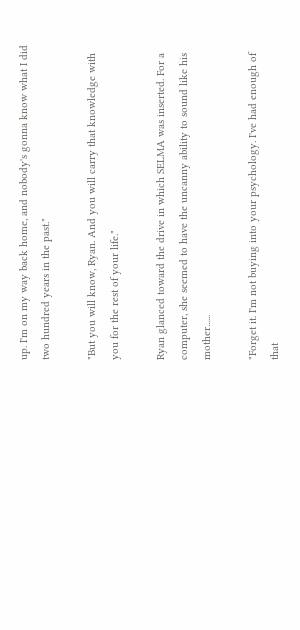up. I'm on my way back home, and nobody's gonna know what I did two hundred years in the past."

"But you will know, Ryan. And you will carry that knowledge with you for the rest of your life."

Ryan glanced toward the drive in which SELMA was inserted. For a computer, she seemed to have the uncanny ability to sound like his mother......

"Forget it. I'm not buying into your psychology. I've had enough of that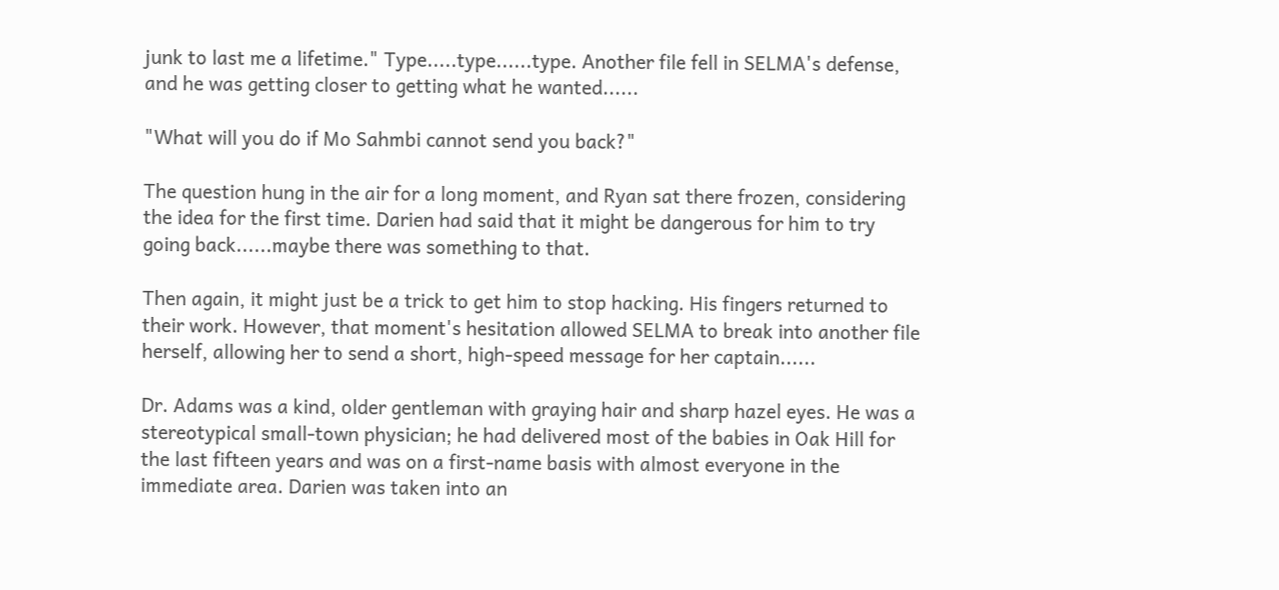junk to last me a lifetime." Type.....type......type. Another file fell in SELMA's defense, and he was getting closer to getting what he wanted......

"What will you do if Mo Sahmbi cannot send you back?"

The question hung in the air for a long moment, and Ryan sat there frozen, considering the idea for the first time. Darien had said that it might be dangerous for him to try going back......maybe there was something to that.

Then again, it might just be a trick to get him to stop hacking. His fingers returned to their work. However, that moment's hesitation allowed SELMA to break into another file herself, allowing her to send a short, high-speed message for her captain......

Dr. Adams was a kind, older gentleman with graying hair and sharp hazel eyes. He was a stereotypical small-town physician; he had delivered most of the babies in Oak Hill for the last fifteen years and was on a first-name basis with almost everyone in the immediate area. Darien was taken into an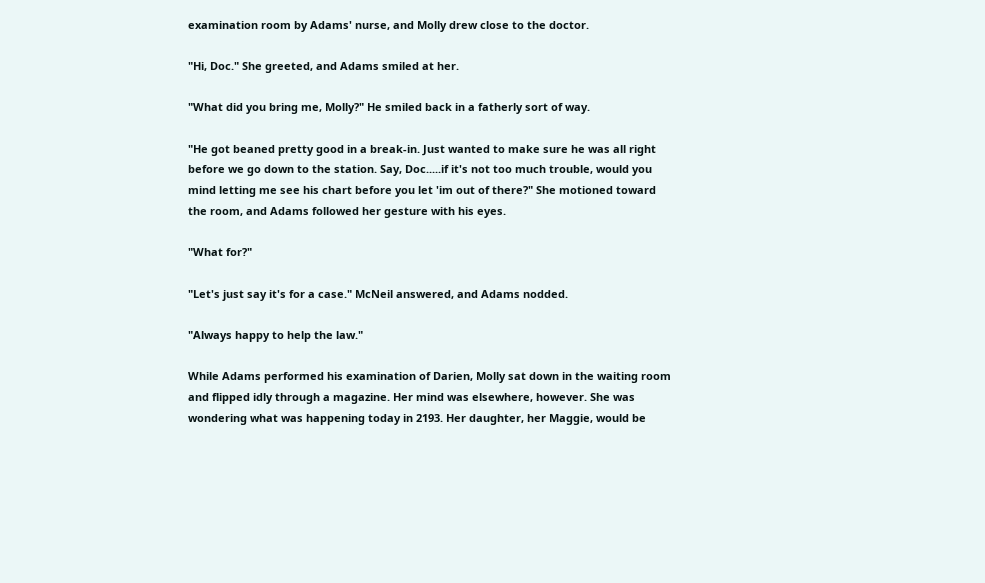examination room by Adams' nurse, and Molly drew close to the doctor.

"Hi, Doc." She greeted, and Adams smiled at her.

"What did you bring me, Molly?" He smiled back in a fatherly sort of way.

"He got beaned pretty good in a break-in. Just wanted to make sure he was all right before we go down to the station. Say, Doc.....if it's not too much trouble, would you mind letting me see his chart before you let 'im out of there?" She motioned toward the room, and Adams followed her gesture with his eyes.

"What for?"

"Let's just say it's for a case." McNeil answered, and Adams nodded.

"Always happy to help the law."

While Adams performed his examination of Darien, Molly sat down in the waiting room and flipped idly through a magazine. Her mind was elsewhere, however. She was wondering what was happening today in 2193. Her daughter, her Maggie, would be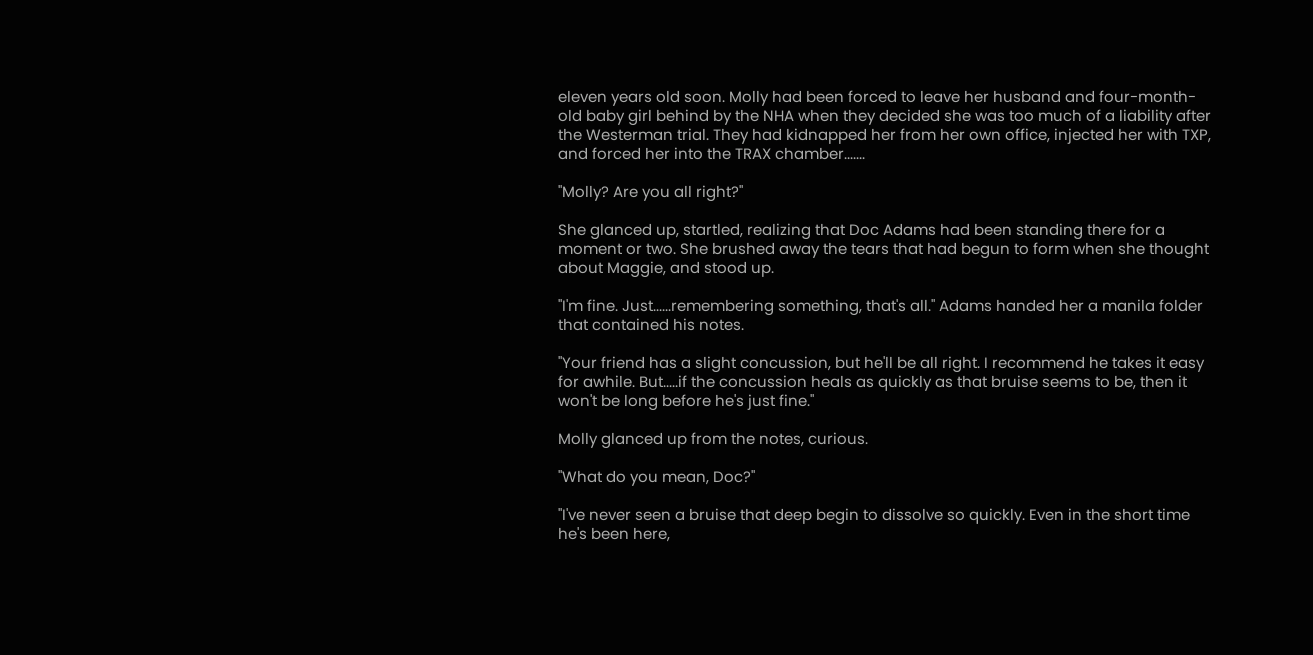eleven years old soon. Molly had been forced to leave her husband and four-month-old baby girl behind by the NHA when they decided she was too much of a liability after the Westerman trial. They had kidnapped her from her own office, injected her with TXP, and forced her into the TRAX chamber.......

"Molly? Are you all right?"

She glanced up, startled, realizing that Doc Adams had been standing there for a moment or two. She brushed away the tears that had begun to form when she thought about Maggie, and stood up.

"I'm fine. Just......remembering something, that's all." Adams handed her a manila folder that contained his notes.

"Your friend has a slight concussion, but he'll be all right. I recommend he takes it easy for awhile. But.....if the concussion heals as quickly as that bruise seems to be, then it won't be long before he's just fine."

Molly glanced up from the notes, curious.

"What do you mean, Doc?"

"I've never seen a bruise that deep begin to dissolve so quickly. Even in the short time he's been here,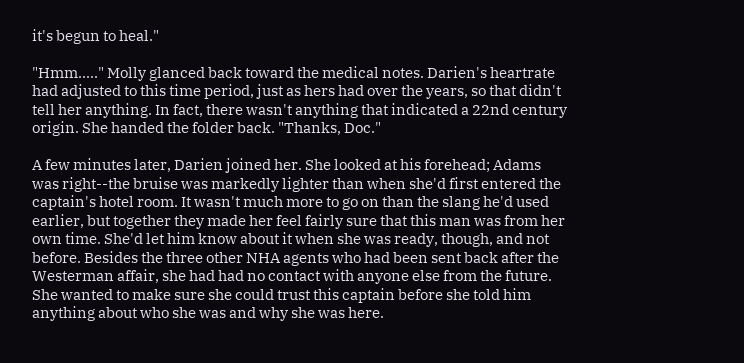it's begun to heal."

"Hmm....." Molly glanced back toward the medical notes. Darien's heartrate had adjusted to this time period, just as hers had over the years, so that didn't tell her anything. In fact, there wasn't anything that indicated a 22nd century origin. She handed the folder back. "Thanks, Doc."

A few minutes later, Darien joined her. She looked at his forehead; Adams was right--the bruise was markedly lighter than when she'd first entered the captain's hotel room. It wasn't much more to go on than the slang he'd used earlier, but together they made her feel fairly sure that this man was from her own time. She'd let him know about it when she was ready, though, and not before. Besides the three other NHA agents who had been sent back after the Westerman affair, she had had no contact with anyone else from the future. She wanted to make sure she could trust this captain before she told him anything about who she was and why she was here.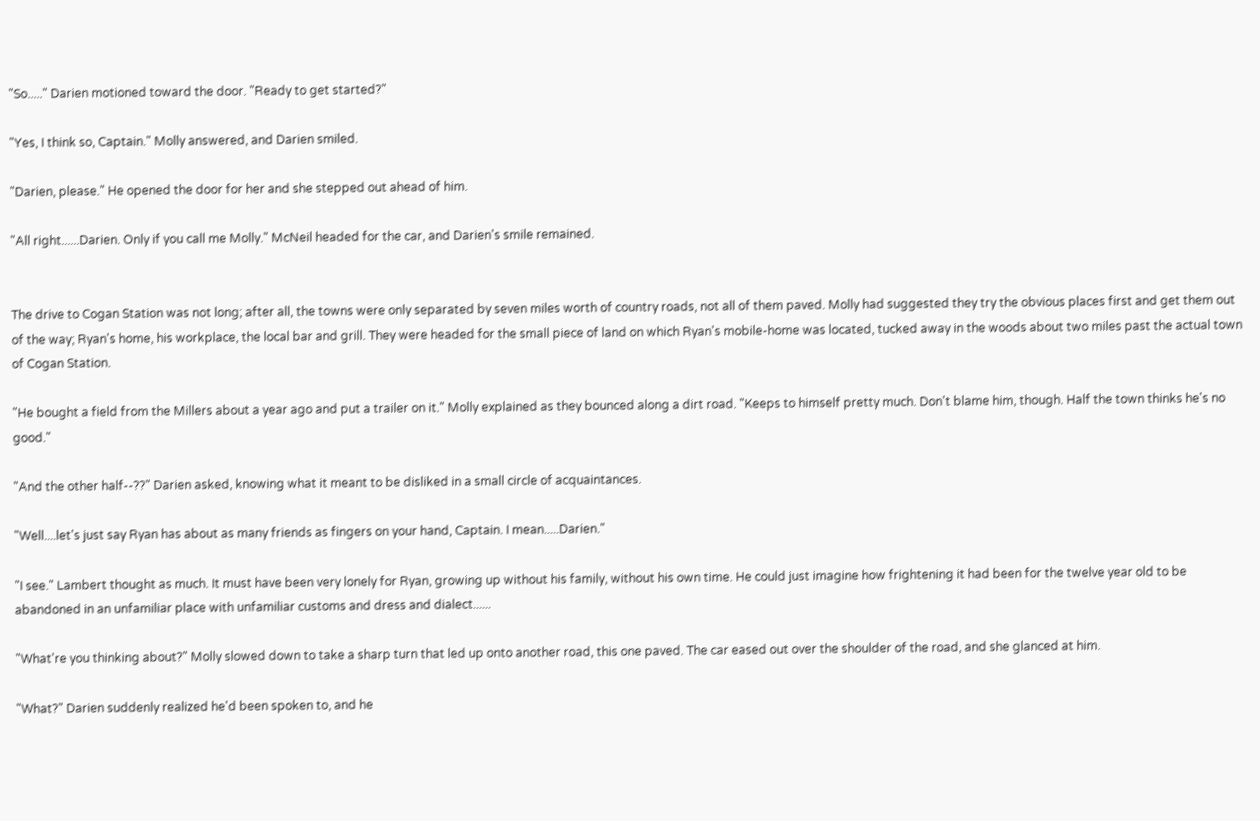"So....." Darien motioned toward the door. "Ready to get started?"

"Yes, I think so, Captain." Molly answered, and Darien smiled.

"Darien, please." He opened the door for her and she stepped out ahead of him.

"All right......Darien. Only if you call me Molly." McNeil headed for the car, and Darien's smile remained.


The drive to Cogan Station was not long; after all, the towns were only separated by seven miles worth of country roads, not all of them paved. Molly had suggested they try the obvious places first and get them out of the way; Ryan's home, his workplace, the local bar and grill. They were headed for the small piece of land on which Ryan's mobile-home was located, tucked away in the woods about two miles past the actual town of Cogan Station.

"He bought a field from the Millers about a year ago and put a trailer on it." Molly explained as they bounced along a dirt road. "Keeps to himself pretty much. Don't blame him, though. Half the town thinks he's no good."

"And the other half--??" Darien asked, knowing what it meant to be disliked in a small circle of acquaintances.

"Well....let's just say Ryan has about as many friends as fingers on your hand, Captain. I mean.....Darien."

"I see." Lambert thought as much. It must have been very lonely for Ryan, growing up without his family, without his own time. He could just imagine how frightening it had been for the twelve year old to be abandoned in an unfamiliar place with unfamiliar customs and dress and dialect......

"What're you thinking about?" Molly slowed down to take a sharp turn that led up onto another road, this one paved. The car eased out over the shoulder of the road, and she glanced at him.

"What?" Darien suddenly realized he'd been spoken to, and he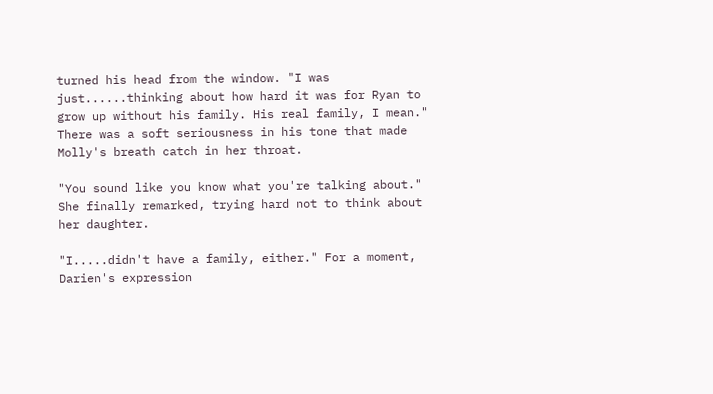turned his head from the window. "I was just......thinking about how hard it was for Ryan to grow up without his family. His real family, I mean." There was a soft seriousness in his tone that made Molly's breath catch in her throat.

"You sound like you know what you're talking about." She finally remarked, trying hard not to think about her daughter.

"I.....didn't have a family, either." For a moment, Darien's expression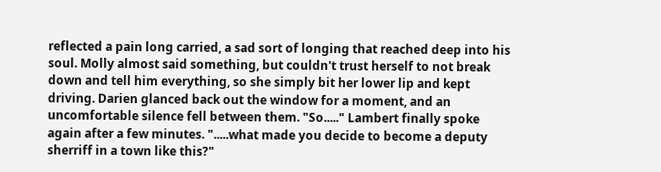reflected a pain long carried, a sad sort of longing that reached deep into his soul. Molly almost said something, but couldn't trust herself to not break down and tell him everything, so she simply bit her lower lip and kept driving. Darien glanced back out the window for a moment, and an uncomfortable silence fell between them. "So....." Lambert finally spoke again after a few minutes. ".....what made you decide to become a deputy sherriff in a town like this?"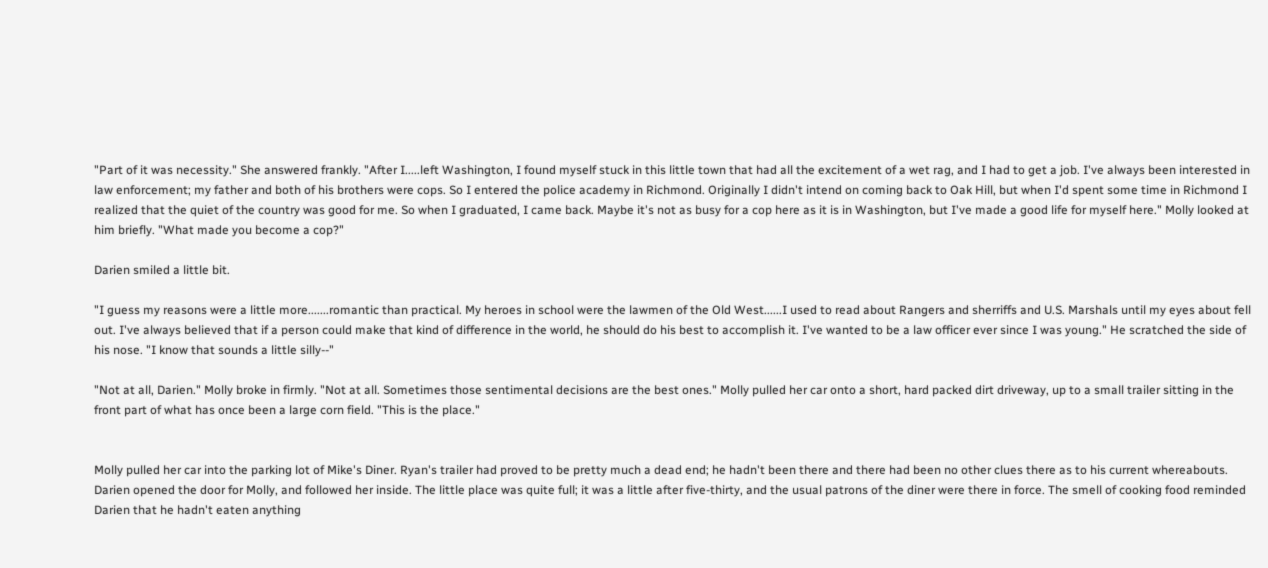"Part of it was necessity." She answered frankly. "After I.....left Washington, I found myself stuck in this little town that had all the excitement of a wet rag, and I had to get a job. I've always been interested in law enforcement; my father and both of his brothers were cops. So I entered the police academy in Richmond. Originally I didn't intend on coming back to Oak Hill, but when I'd spent some time in Richmond I realized that the quiet of the country was good for me. So when I graduated, I came back. Maybe it's not as busy for a cop here as it is in Washington, but I've made a good life for myself here." Molly looked at him briefly. "What made you become a cop?"

Darien smiled a little bit.

"I guess my reasons were a little more.......romantic than practical. My heroes in school were the lawmen of the Old West......I used to read about Rangers and sherriffs and U.S. Marshals until my eyes about fell out. I've always believed that if a person could make that kind of difference in the world, he should do his best to accomplish it. I've wanted to be a law officer ever since I was young." He scratched the side of his nose. "I know that sounds a little silly--"

"Not at all, Darien." Molly broke in firmly. "Not at all. Sometimes those sentimental decisions are the best ones." Molly pulled her car onto a short, hard packed dirt driveway, up to a small trailer sitting in the front part of what has once been a large corn field. "This is the place."


Molly pulled her car into the parking lot of Mike's Diner. Ryan's trailer had proved to be pretty much a dead end; he hadn't been there and there had been no other clues there as to his current whereabouts. Darien opened the door for Molly, and followed her inside. The little place was quite full; it was a little after five-thirty, and the usual patrons of the diner were there in force. The smell of cooking food reminded Darien that he hadn't eaten anything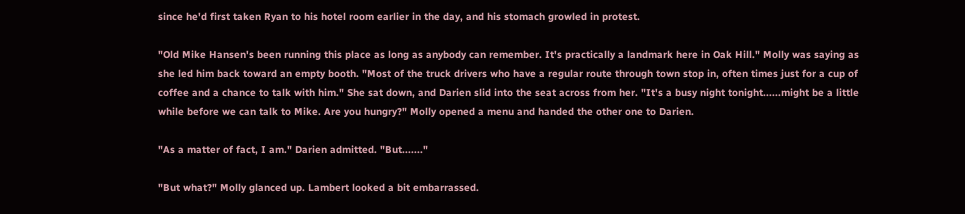since he'd first taken Ryan to his hotel room earlier in the day, and his stomach growled in protest.

"Old Mike Hansen's been running this place as long as anybody can remember. It's practically a landmark here in Oak Hill." Molly was saying as she led him back toward an empty booth. "Most of the truck drivers who have a regular route through town stop in, often times just for a cup of coffee and a chance to talk with him." She sat down, and Darien slid into the seat across from her. "It's a busy night tonight......might be a little while before we can talk to Mike. Are you hungry?" Molly opened a menu and handed the other one to Darien.

"As a matter of fact, I am." Darien admitted. "But......."

"But what?" Molly glanced up. Lambert looked a bit embarrassed.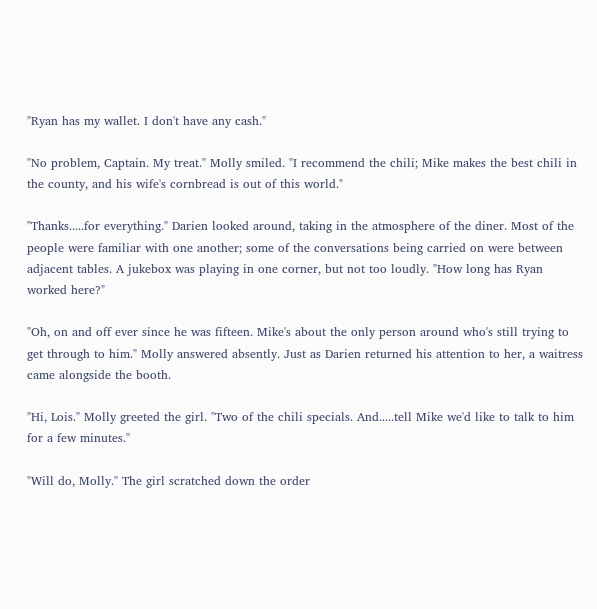"Ryan has my wallet. I don't have any cash."

"No problem, Captain. My treat." Molly smiled. "I recommend the chili; Mike makes the best chili in the county, and his wife's cornbread is out of this world."

"Thanks.....for everything." Darien looked around, taking in the atmosphere of the diner. Most of the people were familiar with one another; some of the conversations being carried on were between adjacent tables. A jukebox was playing in one corner, but not too loudly. "How long has Ryan worked here?"

"Oh, on and off ever since he was fifteen. Mike's about the only person around who's still trying to get through to him." Molly answered absently. Just as Darien returned his attention to her, a waitress came alongside the booth.

"Hi, Lois." Molly greeted the girl. "Two of the chili specials. And.....tell Mike we'd like to talk to him for a few minutes."

"Will do, Molly." The girl scratched down the order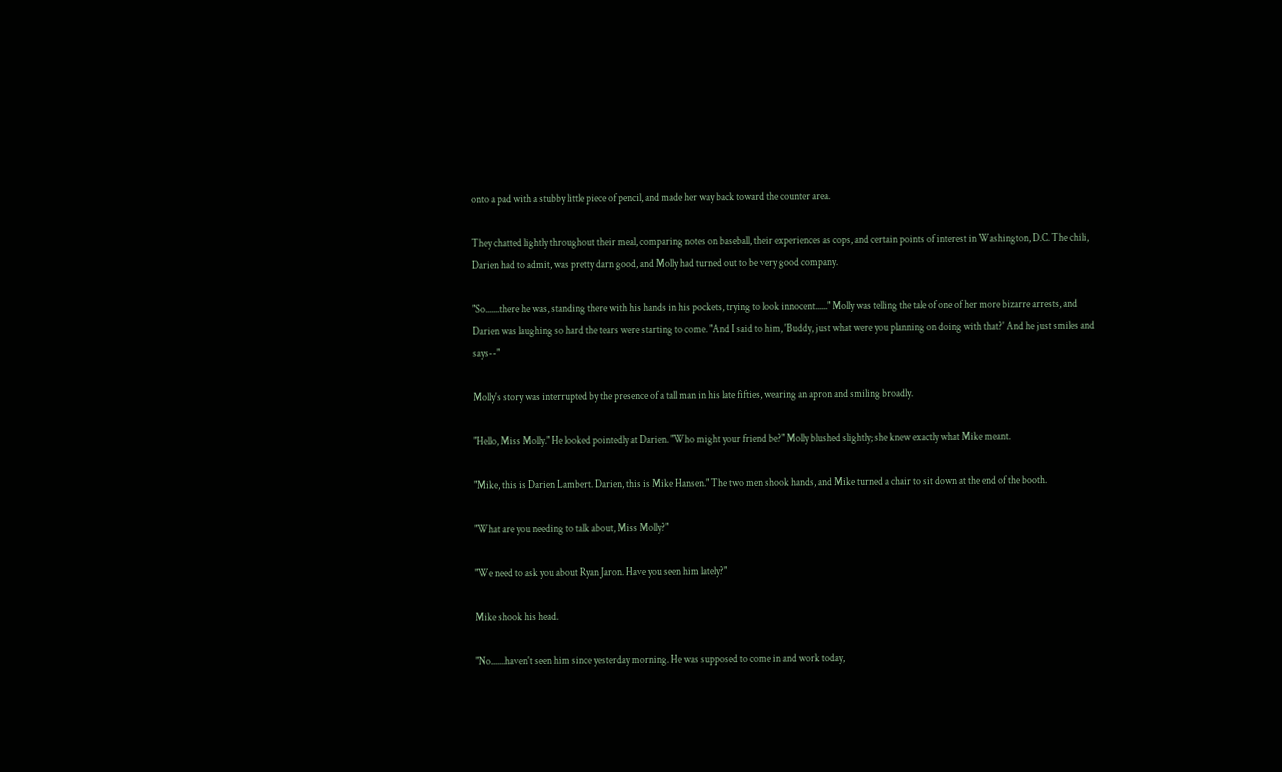onto a pad with a stubby little piece of pencil, and made her way back toward the counter area.

They chatted lightly throughout their meal, comparing notes on baseball, their experiences as cops, and certain points of interest in Washington, D.C. The chili, Darien had to admit, was pretty darn good, and Molly had turned out to be very good company.

"So.......there he was, standing there with his hands in his pockets, trying to look innocent......" Molly was telling the tale of one of her more bizarre arrests, and Darien was laughing so hard the tears were starting to come. "And I said to him, 'Buddy, just what were you planning on doing with that?' And he just smiles and says--"

Molly's story was interrupted by the presence of a tall man in his late fifties, wearing an apron and smiling broadly.

"Hello, Miss Molly." He looked pointedly at Darien. "Who might your friend be?" Molly blushed slightly; she knew exactly what Mike meant.

"Mike, this is Darien Lambert. Darien, this is Mike Hansen." The two men shook hands, and Mike turned a chair to sit down at the end of the booth.

"What are you needing to talk about, Miss Molly?"

"We need to ask you about Ryan Jaron. Have you seen him lately?"

Mike shook his head.

"No.......haven't seen him since yesterday morning. He was supposed to come in and work today,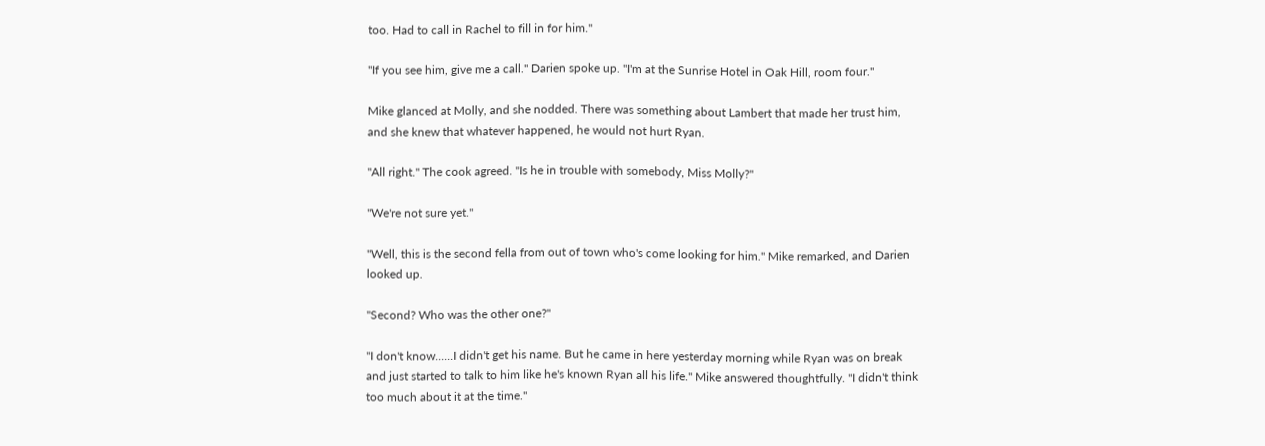too. Had to call in Rachel to fill in for him."

"If you see him, give me a call." Darien spoke up. "I'm at the Sunrise Hotel in Oak Hill, room four."

Mike glanced at Molly, and she nodded. There was something about Lambert that made her trust him, and she knew that whatever happened, he would not hurt Ryan.

"All right." The cook agreed. "Is he in trouble with somebody, Miss Molly?"

"We're not sure yet."

"Well, this is the second fella from out of town who's come looking for him." Mike remarked, and Darien looked up.

"Second? Who was the other one?"

"I don't know......I didn't get his name. But he came in here yesterday morning while Ryan was on break and just started to talk to him like he's known Ryan all his life." Mike answered thoughtfully. "I didn't think too much about it at the time."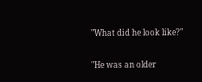"What did he look like?"

"He was an older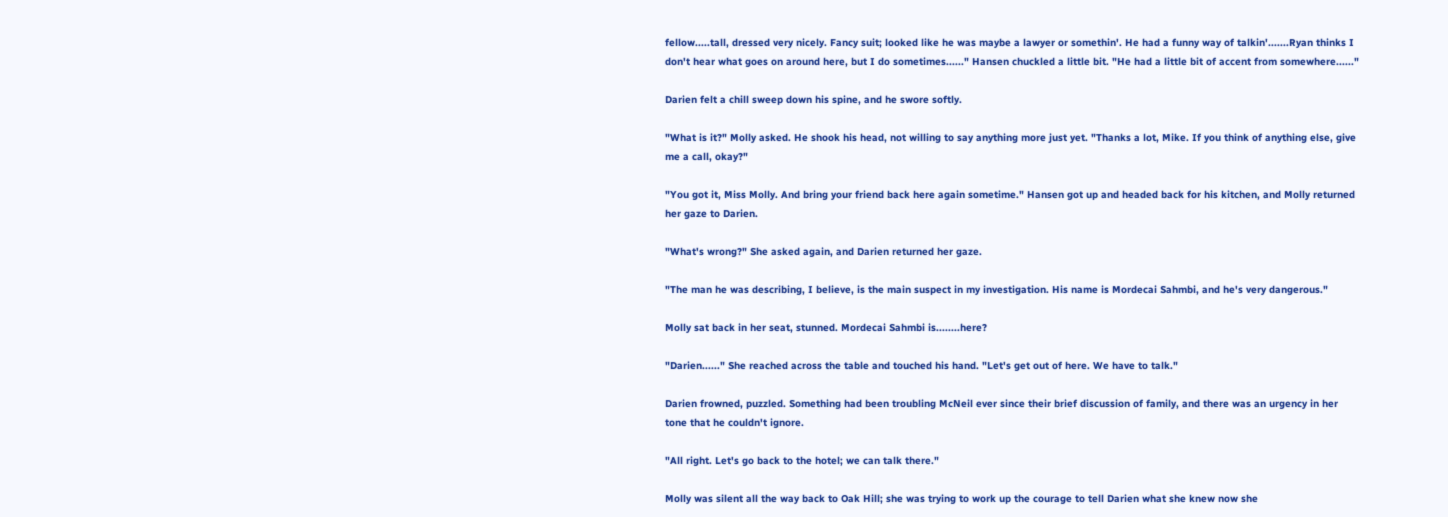fellow.....tall, dressed very nicely. Fancy suit; looked like he was maybe a lawyer or somethin'. He had a funny way of talkin'.......Ryan thinks I don't hear what goes on around here, but I do sometimes......" Hansen chuckled a little bit. "He had a little bit of accent from somewhere......"

Darien felt a chill sweep down his spine, and he swore softly.

"What is it?" Molly asked. He shook his head, not willing to say anything more just yet. "Thanks a lot, Mike. If you think of anything else, give me a call, okay?"

"You got it, Miss Molly. And bring your friend back here again sometime." Hansen got up and headed back for his kitchen, and Molly returned her gaze to Darien.

"What's wrong?" She asked again, and Darien returned her gaze.

"The man he was describing, I believe, is the main suspect in my investigation. His name is Mordecai Sahmbi, and he's very dangerous."

Molly sat back in her seat, stunned. Mordecai Sahmbi is........here?

"Darien......" She reached across the table and touched his hand. "Let's get out of here. We have to talk."

Darien frowned, puzzled. Something had been troubling McNeil ever since their brief discussion of family, and there was an urgency in her tone that he couldn't ignore.

"All right. Let's go back to the hotel; we can talk there."

Molly was silent all the way back to Oak Hill; she was trying to work up the courage to tell Darien what she knew now she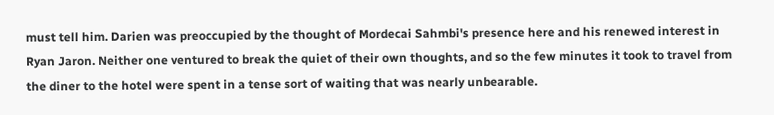must tell him. Darien was preoccupied by the thought of Mordecai Sahmbi's presence here and his renewed interest in Ryan Jaron. Neither one ventured to break the quiet of their own thoughts, and so the few minutes it took to travel from the diner to the hotel were spent in a tense sort of waiting that was nearly unbearable.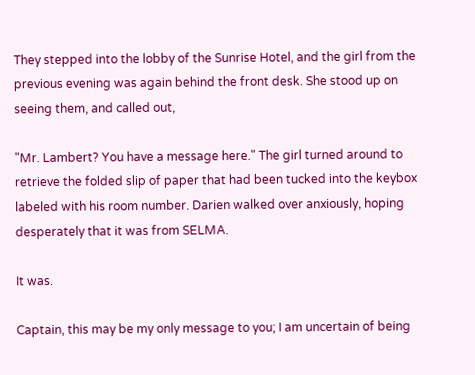They stepped into the lobby of the Sunrise Hotel, and the girl from the previous evening was again behind the front desk. She stood up on seeing them, and called out,

"Mr. Lambert? You have a message here." The girl turned around to retrieve the folded slip of paper that had been tucked into the keybox labeled with his room number. Darien walked over anxiously, hoping desperately that it was from SELMA.

It was.

Captain, this may be my only message to you; I am uncertain of being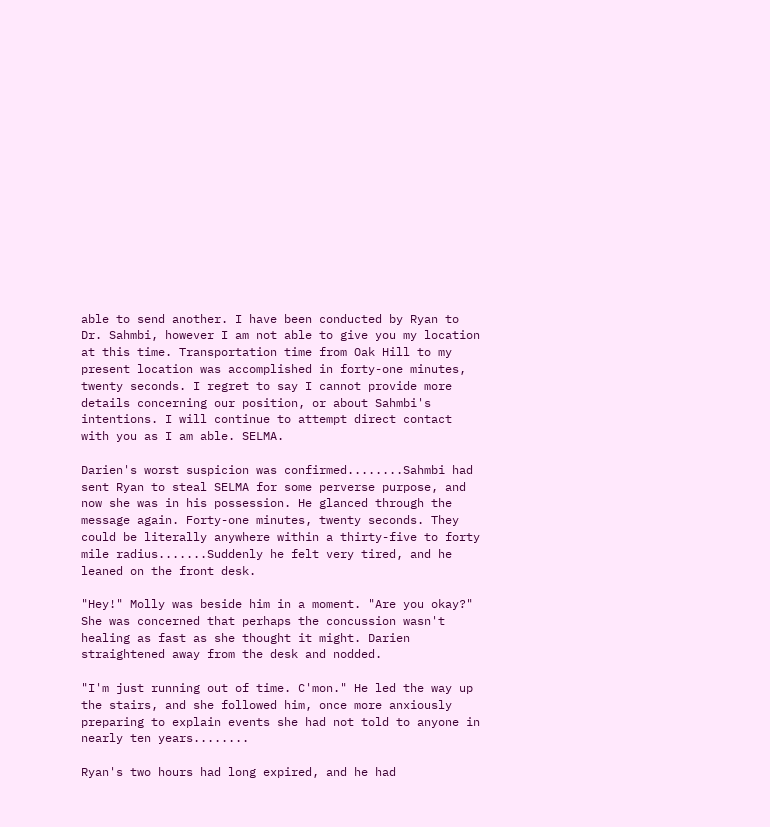able to send another. I have been conducted by Ryan to Dr. Sahmbi, however I am not able to give you my location at this time. Transportation time from Oak Hill to my present location was accomplished in forty-one minutes, twenty seconds. I regret to say I cannot provide more details concerning our position, or about Sahmbi's intentions. I will continue to attempt direct contact with you as I am able. SELMA.

Darien's worst suspicion was confirmed........Sahmbi had sent Ryan to steal SELMA for some perverse purpose, and now she was in his possession. He glanced through the message again. Forty-one minutes, twenty seconds. They could be literally anywhere within a thirty-five to forty mile radius.......Suddenly he felt very tired, and he leaned on the front desk.

"Hey!" Molly was beside him in a moment. "Are you okay?" She was concerned that perhaps the concussion wasn't healing as fast as she thought it might. Darien straightened away from the desk and nodded.

"I'm just running out of time. C'mon." He led the way up the stairs, and she followed him, once more anxiously preparing to explain events she had not told to anyone in nearly ten years........

Ryan's two hours had long expired, and he had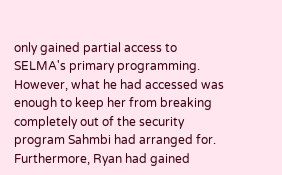only gained partial access to SELMA's primary programming. However, what he had accessed was enough to keep her from breaking completely out of the security program Sahmbi had arranged for. Furthermore, Ryan had gained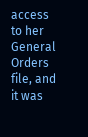access to her General Orders file, and it was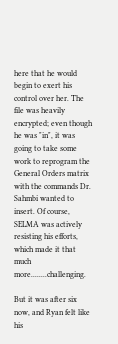here that he would begin to exert his control over her. The file was heavily encrypted; even though he was "in", it was going to take some work to reprogram the General Orders matrix with the commands Dr. Sahmbi wanted to insert. Of course, SELMA was actively resisting his efforts, which made it that much more........challenging.

But it was after six now, and Ryan felt like his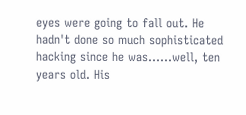eyes were going to fall out. He hadn't done so much sophisticated hacking since he was......well, ten years old. His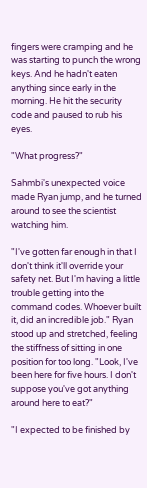fingers were cramping and he was starting to punch the wrong keys. And he hadn't eaten anything since early in the morning. He hit the security code and paused to rub his eyes.

"What progress?"

Sahmbi's unexpected voice made Ryan jump, and he turned around to see the scientist watching him.

"I've gotten far enough in that I don't think it'll override your safety net. But I'm having a little trouble getting into the command codes. Whoever built it, did an incredible job." Ryan stood up and stretched, feeling the stiffness of sitting in one position for too long. "Look, I've been here for five hours. I don't suppose you've got anything around here to eat?"

"I expected to be finished by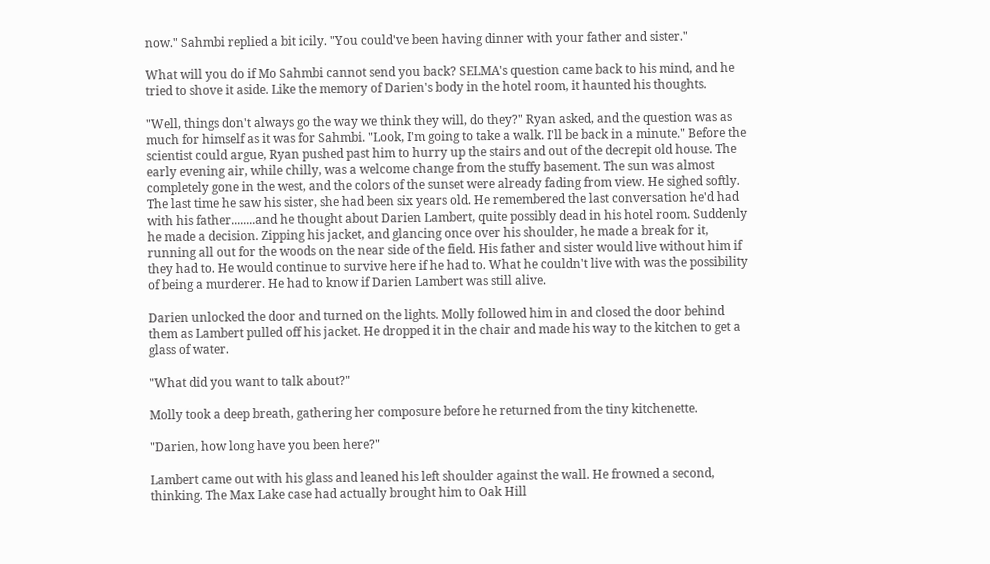now." Sahmbi replied a bit icily. "You could've been having dinner with your father and sister."

What will you do if Mo Sahmbi cannot send you back? SELMA's question came back to his mind, and he tried to shove it aside. Like the memory of Darien's body in the hotel room, it haunted his thoughts.

"Well, things don't always go the way we think they will, do they?" Ryan asked, and the question was as much for himself as it was for Sahmbi. "Look, I'm going to take a walk. I'll be back in a minute." Before the scientist could argue, Ryan pushed past him to hurry up the stairs and out of the decrepit old house. The early evening air, while chilly, was a welcome change from the stuffy basement. The sun was almost completely gone in the west, and the colors of the sunset were already fading from view. He sighed softly. The last time he saw his sister, she had been six years old. He remembered the last conversation he'd had with his father........and he thought about Darien Lambert, quite possibly dead in his hotel room. Suddenly he made a decision. Zipping his jacket, and glancing once over his shoulder, he made a break for it, running all out for the woods on the near side of the field. His father and sister would live without him if they had to. He would continue to survive here if he had to. What he couldn't live with was the possibility of being a murderer. He had to know if Darien Lambert was still alive.

Darien unlocked the door and turned on the lights. Molly followed him in and closed the door behind them as Lambert pulled off his jacket. He dropped it in the chair and made his way to the kitchen to get a glass of water.

"What did you want to talk about?"

Molly took a deep breath, gathering her composure before he returned from the tiny kitchenette.

"Darien, how long have you been here?"

Lambert came out with his glass and leaned his left shoulder against the wall. He frowned a second, thinking. The Max Lake case had actually brought him to Oak Hill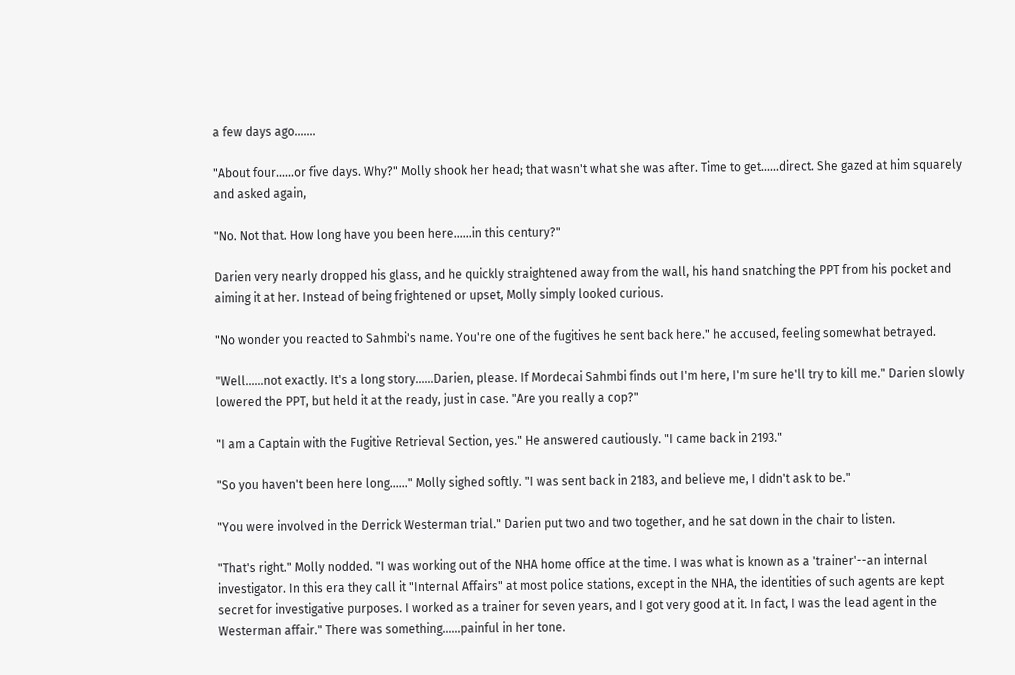a few days ago.......

"About four......or five days. Why?" Molly shook her head; that wasn't what she was after. Time to get......direct. She gazed at him squarely and asked again,

"No. Not that. How long have you been here......in this century?"

Darien very nearly dropped his glass, and he quickly straightened away from the wall, his hand snatching the PPT from his pocket and aiming it at her. Instead of being frightened or upset, Molly simply looked curious.

"No wonder you reacted to Sahmbi's name. You're one of the fugitives he sent back here." he accused, feeling somewhat betrayed.

"Well......not exactly. It's a long story......Darien, please. If Mordecai Sahmbi finds out I'm here, I'm sure he'll try to kill me." Darien slowly lowered the PPT, but held it at the ready, just in case. "Are you really a cop?"

"I am a Captain with the Fugitive Retrieval Section, yes." He answered cautiously. "I came back in 2193."

"So you haven't been here long......" Molly sighed softly. "I was sent back in 2183, and believe me, I didn't ask to be."

"You were involved in the Derrick Westerman trial." Darien put two and two together, and he sat down in the chair to listen.

"That's right." Molly nodded. "I was working out of the NHA home office at the time. I was what is known as a 'trainer'--an internal investigator. In this era they call it "Internal Affairs" at most police stations, except in the NHA, the identities of such agents are kept secret for investigative purposes. I worked as a trainer for seven years, and I got very good at it. In fact, I was the lead agent in the Westerman affair." There was something......painful in her tone.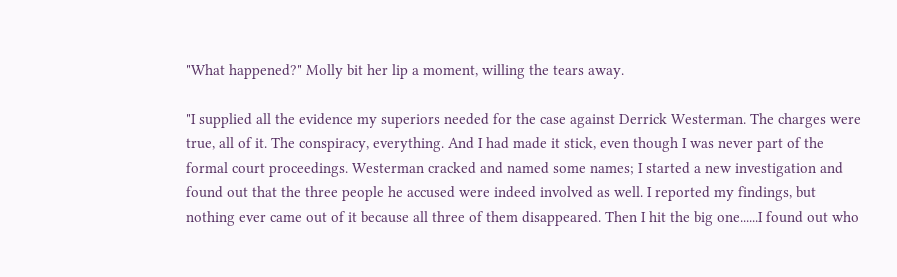"What happened?" Molly bit her lip a moment, willing the tears away.

"I supplied all the evidence my superiors needed for the case against Derrick Westerman. The charges were true, all of it. The conspiracy, everything. And I had made it stick, even though I was never part of the formal court proceedings. Westerman cracked and named some names; I started a new investigation and found out that the three people he accused were indeed involved as well. I reported my findings, but nothing ever came out of it because all three of them disappeared. Then I hit the big one......I found out who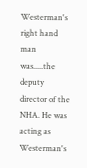Westerman's right hand man was.....the deputy director of the NHA. He was acting as Westerman's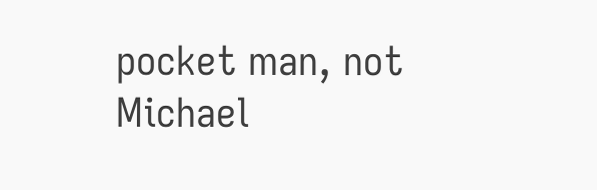pocket man, not Michael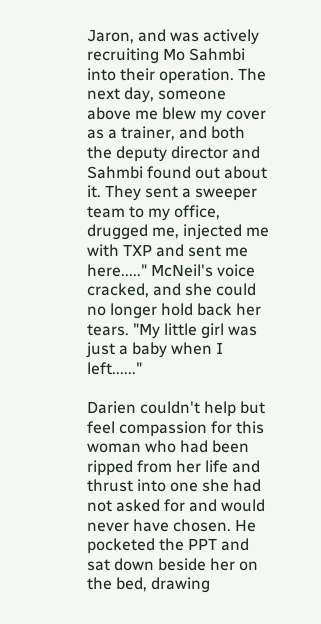Jaron, and was actively recruiting Mo Sahmbi into their operation. The next day, someone above me blew my cover as a trainer, and both the deputy director and Sahmbi found out about it. They sent a sweeper team to my office, drugged me, injected me with TXP and sent me here....." McNeil's voice cracked, and she could no longer hold back her tears. "My little girl was just a baby when I left......"

Darien couldn't help but feel compassion for this woman who had been ripped from her life and thrust into one she had not asked for and would never have chosen. He pocketed the PPT and sat down beside her on the bed, drawing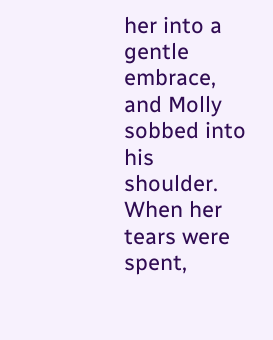her into a gentle embrace, and Molly sobbed into his shoulder. When her tears were spent,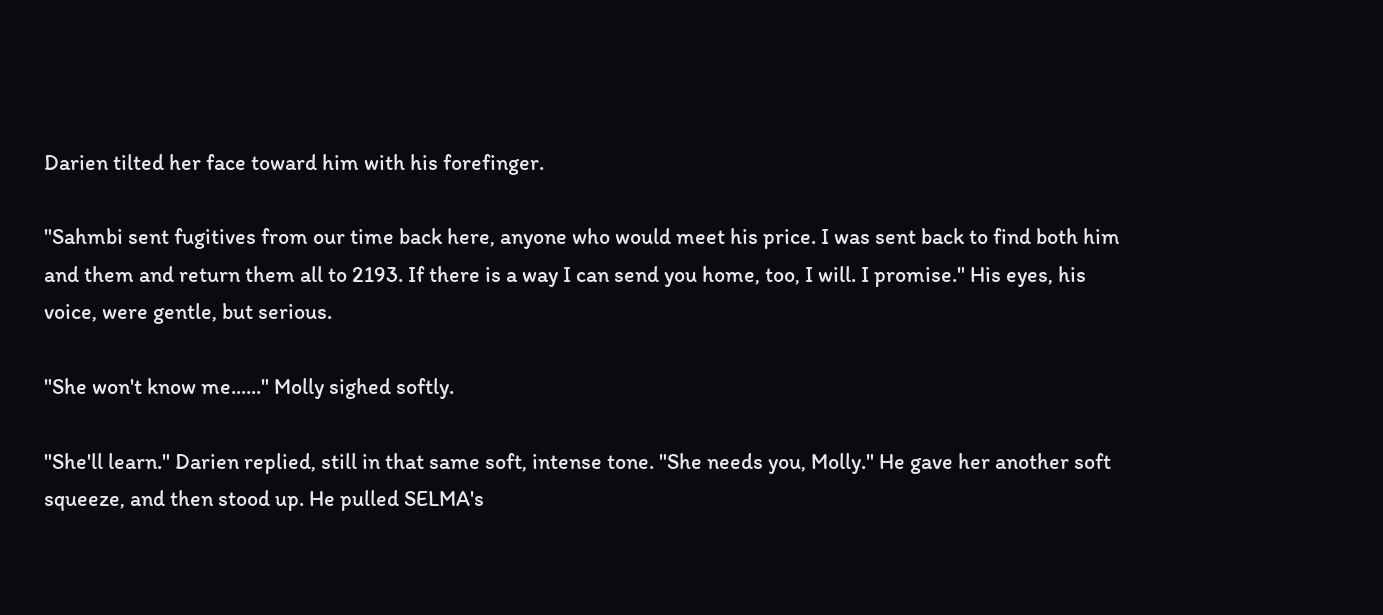Darien tilted her face toward him with his forefinger.

"Sahmbi sent fugitives from our time back here, anyone who would meet his price. I was sent back to find both him and them and return them all to 2193. If there is a way I can send you home, too, I will. I promise." His eyes, his voice, were gentle, but serious.

"She won't know me......" Molly sighed softly.

"She'll learn." Darien replied, still in that same soft, intense tone. "She needs you, Molly." He gave her another soft squeeze, and then stood up. He pulled SELMA's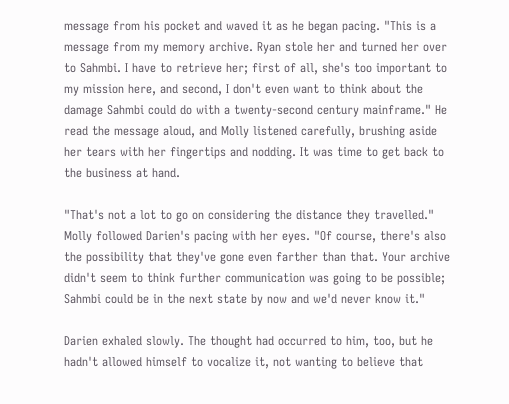message from his pocket and waved it as he began pacing. "This is a message from my memory archive. Ryan stole her and turned her over to Sahmbi. I have to retrieve her; first of all, she's too important to my mission here, and second, I don't even want to think about the damage Sahmbi could do with a twenty-second century mainframe." He read the message aloud, and Molly listened carefully, brushing aside her tears with her fingertips and nodding. It was time to get back to the business at hand.

"That's not a lot to go on considering the distance they travelled." Molly followed Darien's pacing with her eyes. "Of course, there's also the possibility that they've gone even farther than that. Your archive didn't seem to think further communication was going to be possible; Sahmbi could be in the next state by now and we'd never know it."

Darien exhaled slowly. The thought had occurred to him, too, but he hadn't allowed himself to vocalize it, not wanting to believe that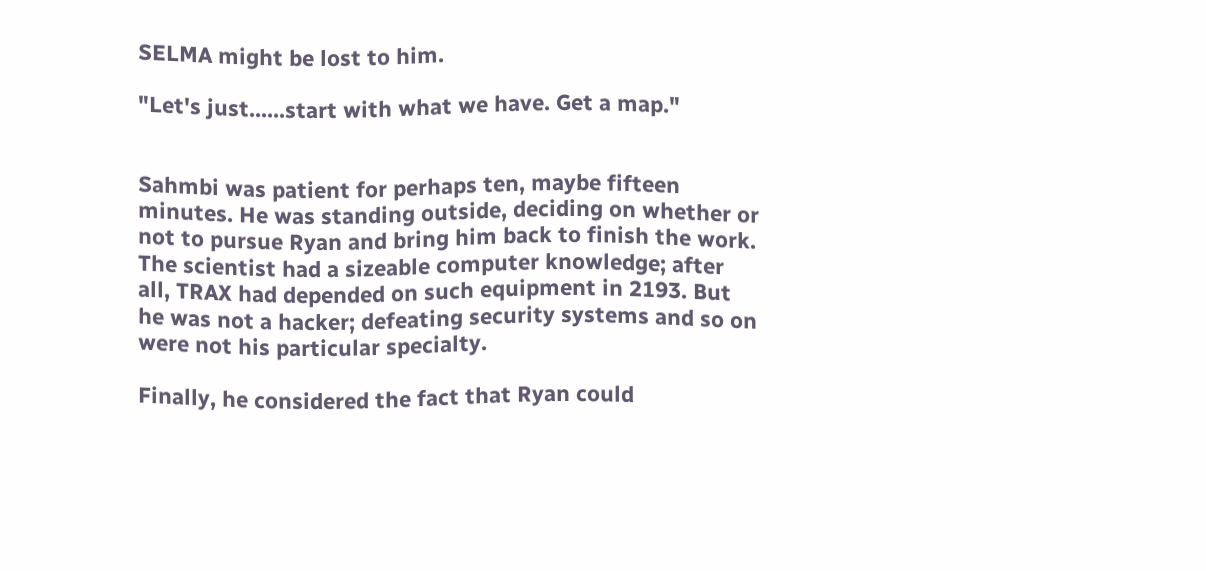SELMA might be lost to him.

"Let's just......start with what we have. Get a map."


Sahmbi was patient for perhaps ten, maybe fifteen minutes. He was standing outside, deciding on whether or not to pursue Ryan and bring him back to finish the work. The scientist had a sizeable computer knowledge; after all, TRAX had depended on such equipment in 2193. But he was not a hacker; defeating security systems and so on were not his particular specialty.

Finally, he considered the fact that Ryan could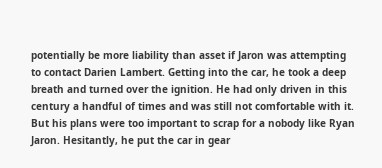potentially be more liability than asset if Jaron was attempting to contact Darien Lambert. Getting into the car, he took a deep breath and turned over the ignition. He had only driven in this century a handful of times and was still not comfortable with it. But his plans were too important to scrap for a nobody like Ryan Jaron. Hesitantly, he put the car in gear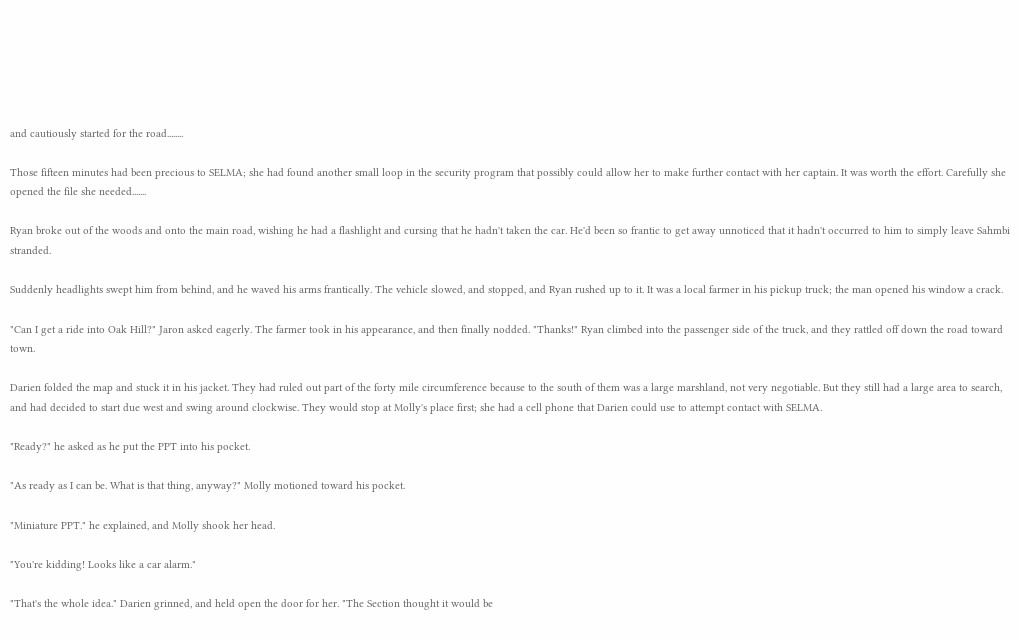and cautiously started for the road........

Those fifteen minutes had been precious to SELMA; she had found another small loop in the security program that possibly could allow her to make further contact with her captain. It was worth the effort. Carefully she opened the file she needed.......

Ryan broke out of the woods and onto the main road, wishing he had a flashlight and cursing that he hadn't taken the car. He'd been so frantic to get away unnoticed that it hadn't occurred to him to simply leave Sahmbi stranded.

Suddenly headlights swept him from behind, and he waved his arms frantically. The vehicle slowed, and stopped, and Ryan rushed up to it. It was a local farmer in his pickup truck; the man opened his window a crack.

"Can I get a ride into Oak Hill?" Jaron asked eagerly. The farmer took in his appearance, and then finally nodded. "Thanks!" Ryan climbed into the passenger side of the truck, and they rattled off down the road toward town.

Darien folded the map and stuck it in his jacket. They had ruled out part of the forty mile circumference because to the south of them was a large marshland, not very negotiable. But they still had a large area to search, and had decided to start due west and swing around clockwise. They would stop at Molly's place first; she had a cell phone that Darien could use to attempt contact with SELMA.

"Ready?" he asked as he put the PPT into his pocket.

"As ready as I can be. What is that thing, anyway?" Molly motioned toward his pocket.

"Miniature PPT." he explained, and Molly shook her head.

"You're kidding! Looks like a car alarm."

"That's the whole idea." Darien grinned, and held open the door for her. "The Section thought it would be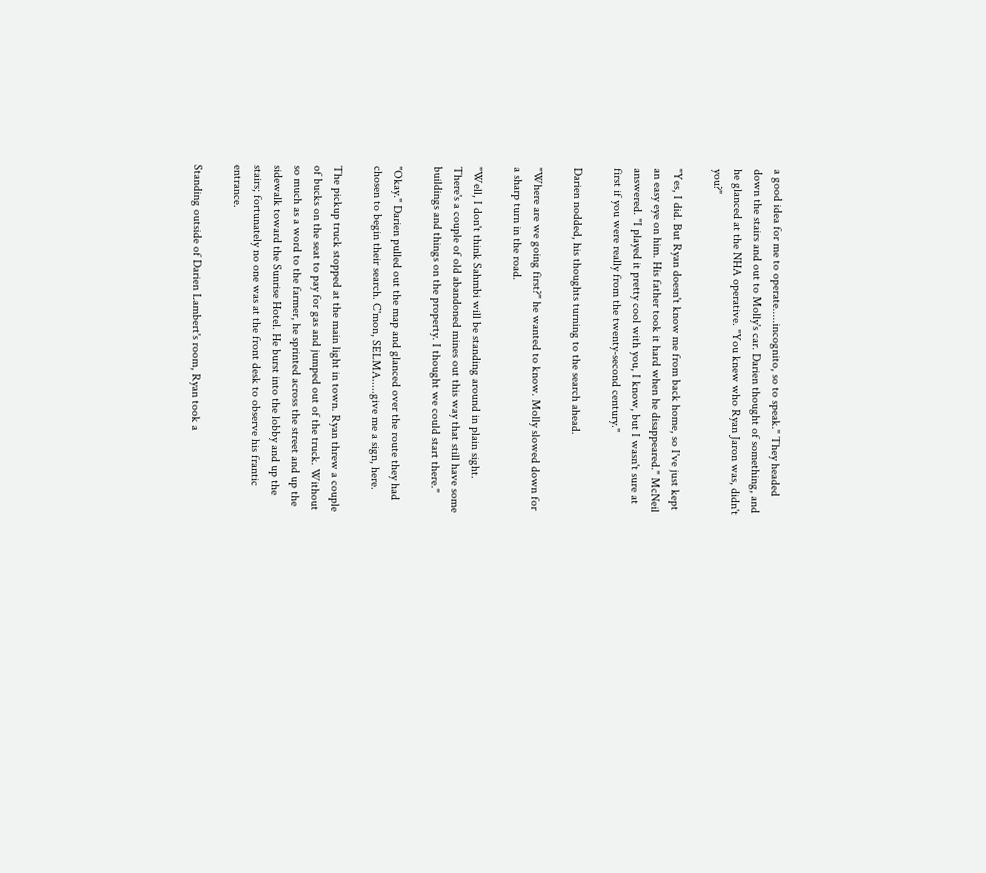a good idea for me to operate.....incognito, so to speak." They headed down the stairs and out to Molly's car. Darien thought of something, and he glanced at the NHA operative. "You knew who Ryan Jaron was, didn't you?"

"Yes, I did. But Ryan doesn't know me from back home, so I've just kept an easy eye on him. His father took it hard when he disappeared." McNeil answered. "I played it pretty cool with you, I know, but I wasn't sure at first if you were really from the twenty-second century."

Darien nodded, his thoughts turning to the search ahead.

"Where are we going first?" he wanted to know. Molly slowed down for a sharp turn in the road.

"Well, I don't think Sahmbi will be standing around in plain sight. There's a couple of old abandoned mines out this way that still have some buildings and things on the property. I thought we could start there."

"Okay." Darien pulled out the map and glanced over the route they had chosen to begin their search. C'mon, SELMA.....give me a sign, here.

The pickup truck stopped at the main light in town. Ryan threw a couple of bucks on the seat to pay for gas and jumped out of the truck. Without so much as a word to the farmer, he sprinted across the street and up the sidewalk toward the Sunrise Hotel. He burst into the lobby and up the stairs; fortunately no one was at the front desk to observe his frantic entrance.

Standing outside of Darien Lambert's room, Ryan took a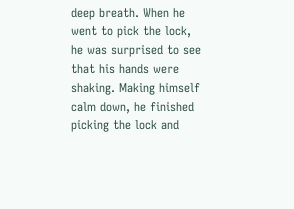deep breath. When he went to pick the lock, he was surprised to see that his hands were shaking. Making himself calm down, he finished picking the lock and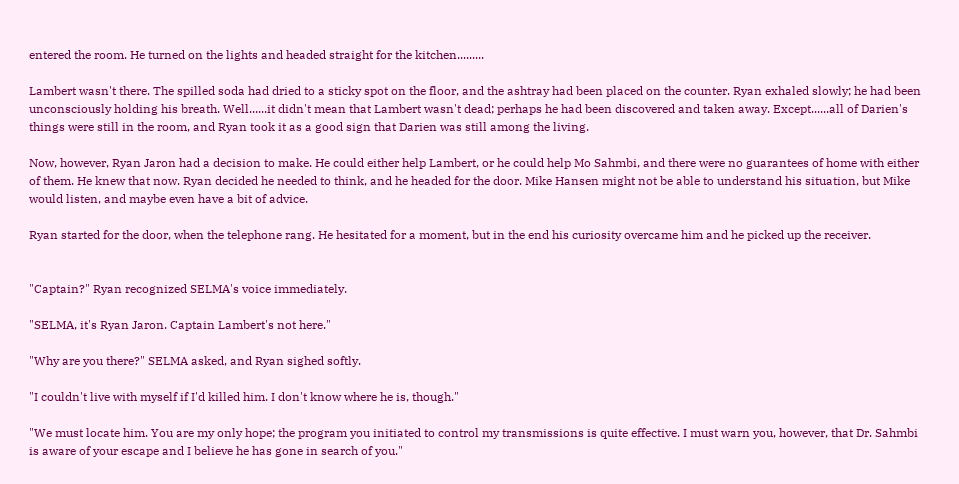entered the room. He turned on the lights and headed straight for the kitchen.........

Lambert wasn't there. The spilled soda had dried to a sticky spot on the floor, and the ashtray had been placed on the counter. Ryan exhaled slowly; he had been unconsciously holding his breath. Well......it didn't mean that Lambert wasn't dead; perhaps he had been discovered and taken away. Except......all of Darien's things were still in the room, and Ryan took it as a good sign that Darien was still among the living.

Now, however, Ryan Jaron had a decision to make. He could either help Lambert, or he could help Mo Sahmbi, and there were no guarantees of home with either of them. He knew that now. Ryan decided he needed to think, and he headed for the door. Mike Hansen might not be able to understand his situation, but Mike would listen, and maybe even have a bit of advice.

Ryan started for the door, when the telephone rang. He hesitated for a moment, but in the end his curiosity overcame him and he picked up the receiver.


"Captain?" Ryan recognized SELMA's voice immediately.

"SELMA, it's Ryan Jaron. Captain Lambert's not here."

"Why are you there?" SELMA asked, and Ryan sighed softly.

"I couldn't live with myself if I'd killed him. I don't know where he is, though."

"We must locate him. You are my only hope; the program you initiated to control my transmissions is quite effective. I must warn you, however, that Dr. Sahmbi is aware of your escape and I believe he has gone in search of you."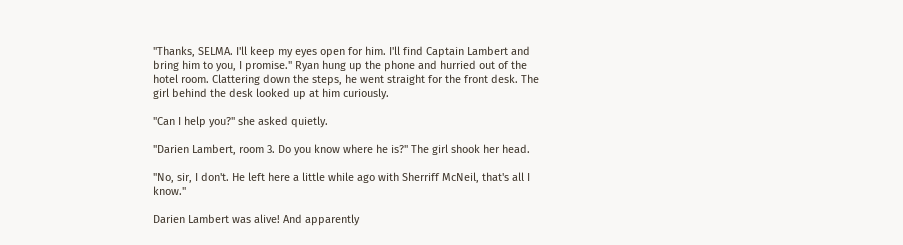"Thanks, SELMA. I'll keep my eyes open for him. I'll find Captain Lambert and bring him to you, I promise." Ryan hung up the phone and hurried out of the hotel room. Clattering down the steps, he went straight for the front desk. The girl behind the desk looked up at him curiously.

"Can I help you?" she asked quietly.

"Darien Lambert, room 3. Do you know where he is?" The girl shook her head.

"No, sir, I don't. He left here a little while ago with Sherriff McNeil, that's all I know."

Darien Lambert was alive! And apparently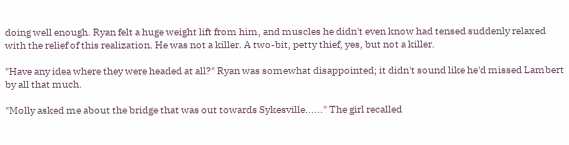doing well enough. Ryan felt a huge weight lift from him, and muscles he didn't even know had tensed suddenly relaxed with the relief of this realization. He was not a killer. A two-bit, petty thief, yes, but not a killer.

"Have any idea where they were headed at all?" Ryan was somewhat disappointed; it didn't sound like he'd missed Lambert by all that much.

"Molly asked me about the bridge that was out towards Sykesville......" The girl recalled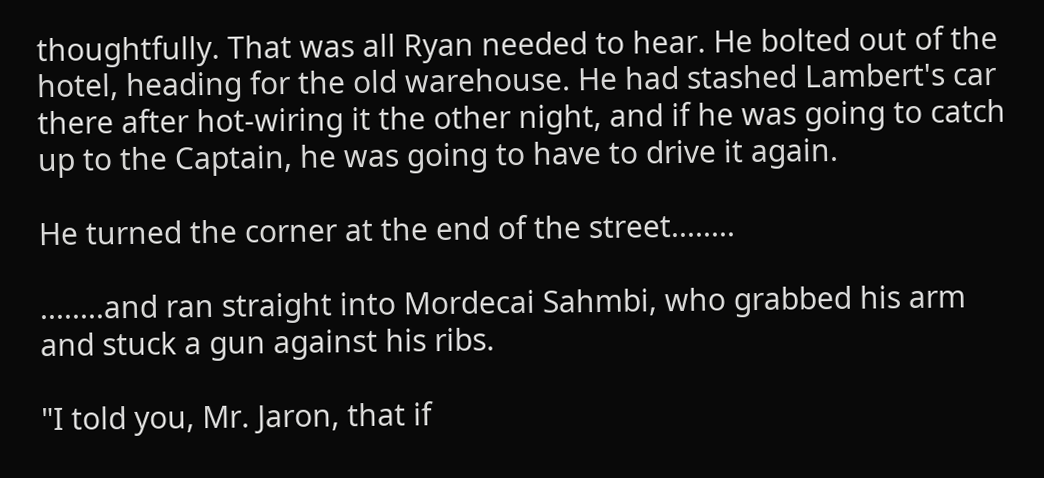thoughtfully. That was all Ryan needed to hear. He bolted out of the hotel, heading for the old warehouse. He had stashed Lambert's car there after hot-wiring it the other night, and if he was going to catch up to the Captain, he was going to have to drive it again.

He turned the corner at the end of the street........

........and ran straight into Mordecai Sahmbi, who grabbed his arm and stuck a gun against his ribs.

"I told you, Mr. Jaron, that if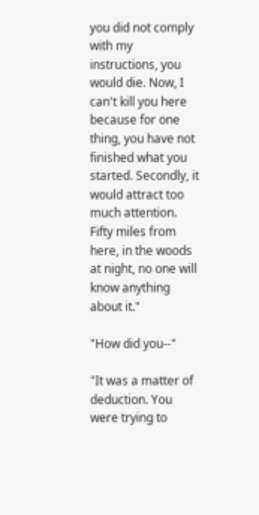you did not comply with my instructions, you would die. Now, I can't kill you here because for one thing, you have not finished what you started. Secondly, it would attract too much attention. Fifty miles from here, in the woods at night, no one will know anything about it."

"How did you--"

"It was a matter of deduction. You were trying to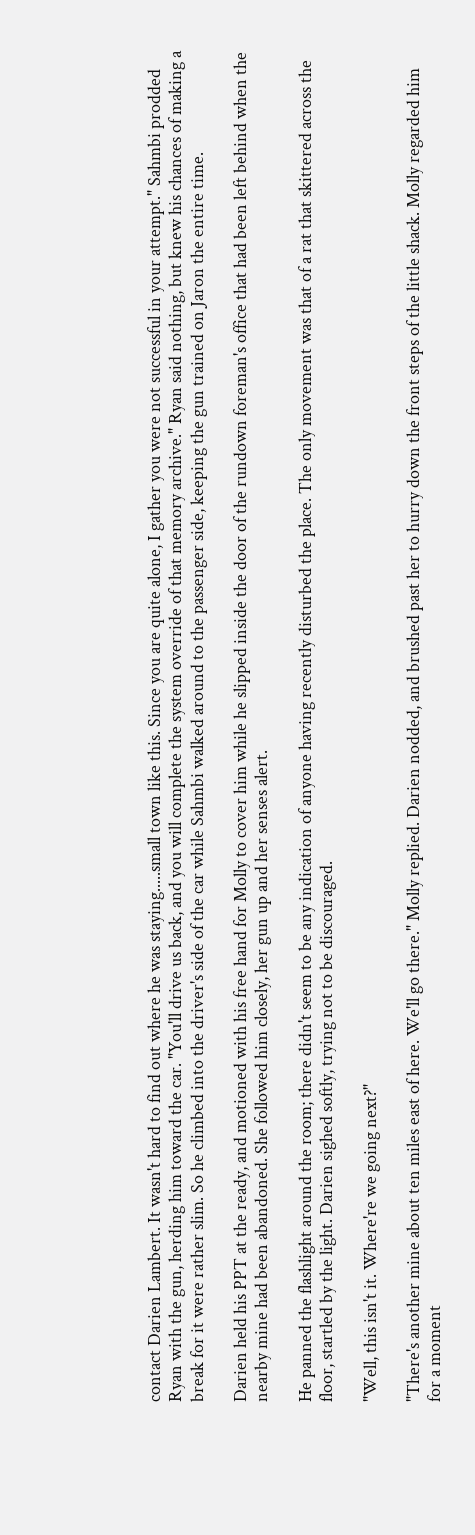contact Darien Lambert. It wasn't hard to find out where he was staying.....small town like this. Since you are quite alone, I gather you were not successful in your attempt." Sahmbi prodded Ryan with the gun, herding him toward the car. "You'll drive us back, and you will complete the system override of that memory archive." Ryan said nothing, but knew his chances of making a break for it were rather slim. So he climbed into the driver's side of the car while Sahmbi walked around to the passenger side, keeping the gun trained on Jaron the entire time.

Darien held his PPT at the ready, and motioned with his free hand for Molly to cover him while he slipped inside the door of the rundown foreman's office that had been left behind when the nearby mine had been abandoned. She followed him closely, her gun up and her senses alert.

He panned the flashlight around the room; there didn't seem to be any indication of anyone having recently disturbed the place. The only movement was that of a rat that skittered across the floor, startled by the light. Darien sighed softly, trying not to be discouraged.

"Well, this isn't it. Where're we going next?"

"There's another mine about ten miles east of here. We'll go there." Molly replied. Darien nodded, and brushed past her to hurry down the front steps of the little shack. Molly regarded him for a moment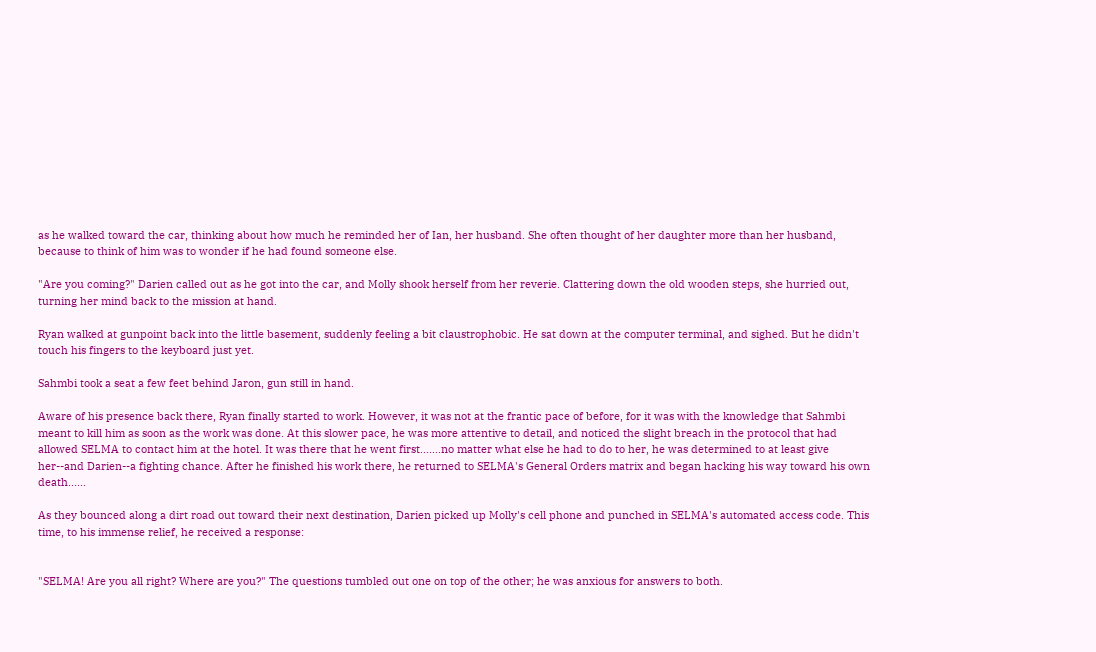as he walked toward the car, thinking about how much he reminded her of Ian, her husband. She often thought of her daughter more than her husband, because to think of him was to wonder if he had found someone else.

"Are you coming?" Darien called out as he got into the car, and Molly shook herself from her reverie. Clattering down the old wooden steps, she hurried out, turning her mind back to the mission at hand.

Ryan walked at gunpoint back into the little basement, suddenly feeling a bit claustrophobic. He sat down at the computer terminal, and sighed. But he didn't touch his fingers to the keyboard just yet.

Sahmbi took a seat a few feet behind Jaron, gun still in hand.

Aware of his presence back there, Ryan finally started to work. However, it was not at the frantic pace of before, for it was with the knowledge that Sahmbi meant to kill him as soon as the work was done. At this slower pace, he was more attentive to detail, and noticed the slight breach in the protocol that had allowed SELMA to contact him at the hotel. It was there that he went first.......no matter what else he had to do to her, he was determined to at least give her--and Darien--a fighting chance. After he finished his work there, he returned to SELMA's General Orders matrix and began hacking his way toward his own death......

As they bounced along a dirt road out toward their next destination, Darien picked up Molly's cell phone and punched in SELMA's automated access code. This time, to his immense relief, he received a response:


"SELMA! Are you all right? Where are you?" The questions tumbled out one on top of the other; he was anxious for answers to both.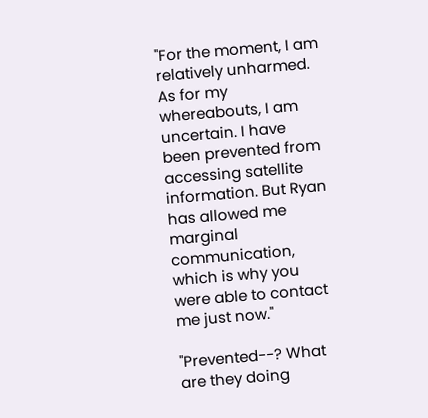"For the moment, I am relatively unharmed. As for my whereabouts, I am uncertain. I have been prevented from accessing satellite information. But Ryan has allowed me marginal communication, which is why you were able to contact me just now."

"Prevented--? What are they doing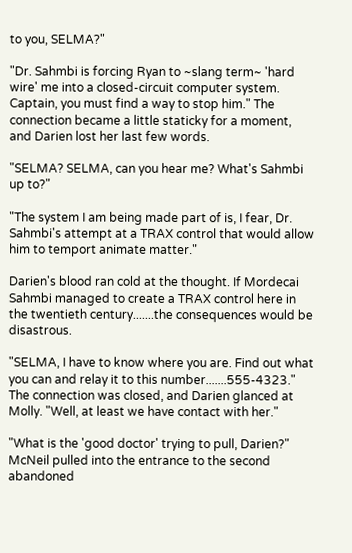to you, SELMA?"

"Dr. Sahmbi is forcing Ryan to ~slang term~ 'hard wire' me into a closed-circuit computer system. Captain, you must find a way to stop him." The connection became a little staticky for a moment, and Darien lost her last few words.

"SELMA? SELMA, can you hear me? What's Sahmbi up to?"

"The system I am being made part of is, I fear, Dr. Sahmbi's attempt at a TRAX control that would allow him to temport animate matter."

Darien's blood ran cold at the thought. If Mordecai Sahmbi managed to create a TRAX control here in the twentieth century.......the consequences would be disastrous.

"SELMA, I have to know where you are. Find out what you can and relay it to this number.......555-4323." The connection was closed, and Darien glanced at Molly. "Well, at least we have contact with her."

"What is the 'good doctor' trying to pull, Darien?" McNeil pulled into the entrance to the second abandoned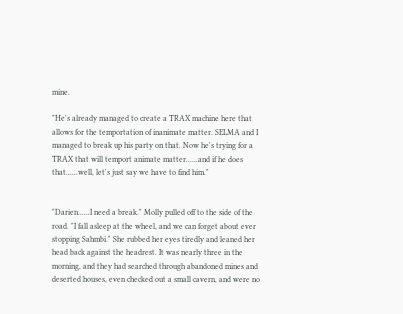mine.

"He's already managed to create a TRAX machine here that allows for the temportation of inanimate matter. SELMA and I managed to break up his party on that. Now he's trying for a TRAX that will temport animate matter......and if he does that......well, let's just say we have to find him."


"Darien......I need a break." Molly pulled off to the side of the road. "I fall asleep at the wheel, and we can forget about ever stopping Sahmbi." She rubbed her eyes tiredly and leaned her head back against the headrest. It was nearly three in the morning, and they had searched through abandoned mines and deserted houses, even checked out a small cavern, and were no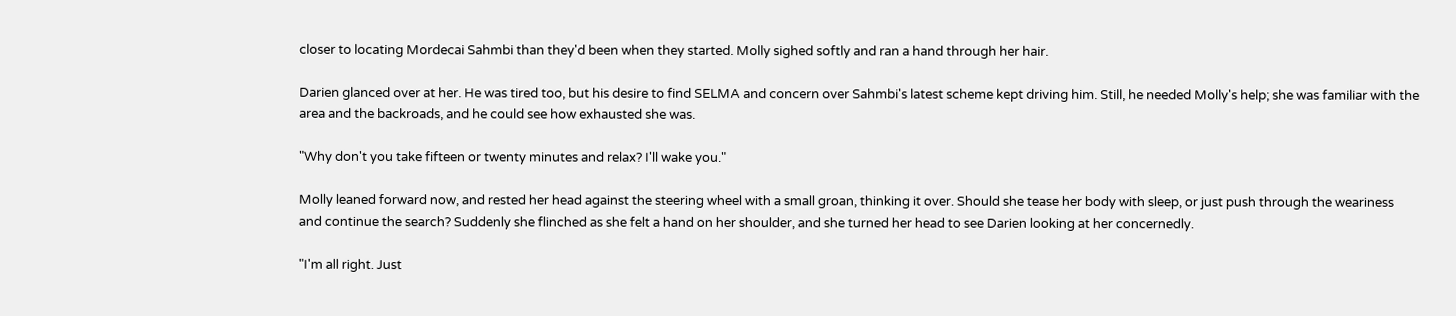closer to locating Mordecai Sahmbi than they'd been when they started. Molly sighed softly and ran a hand through her hair.

Darien glanced over at her. He was tired too, but his desire to find SELMA and concern over Sahmbi's latest scheme kept driving him. Still, he needed Molly's help; she was familiar with the area and the backroads, and he could see how exhausted she was.

"Why don't you take fifteen or twenty minutes and relax? I'll wake you."

Molly leaned forward now, and rested her head against the steering wheel with a small groan, thinking it over. Should she tease her body with sleep, or just push through the weariness and continue the search? Suddenly she flinched as she felt a hand on her shoulder, and she turned her head to see Darien looking at her concernedly.

"I'm all right. Just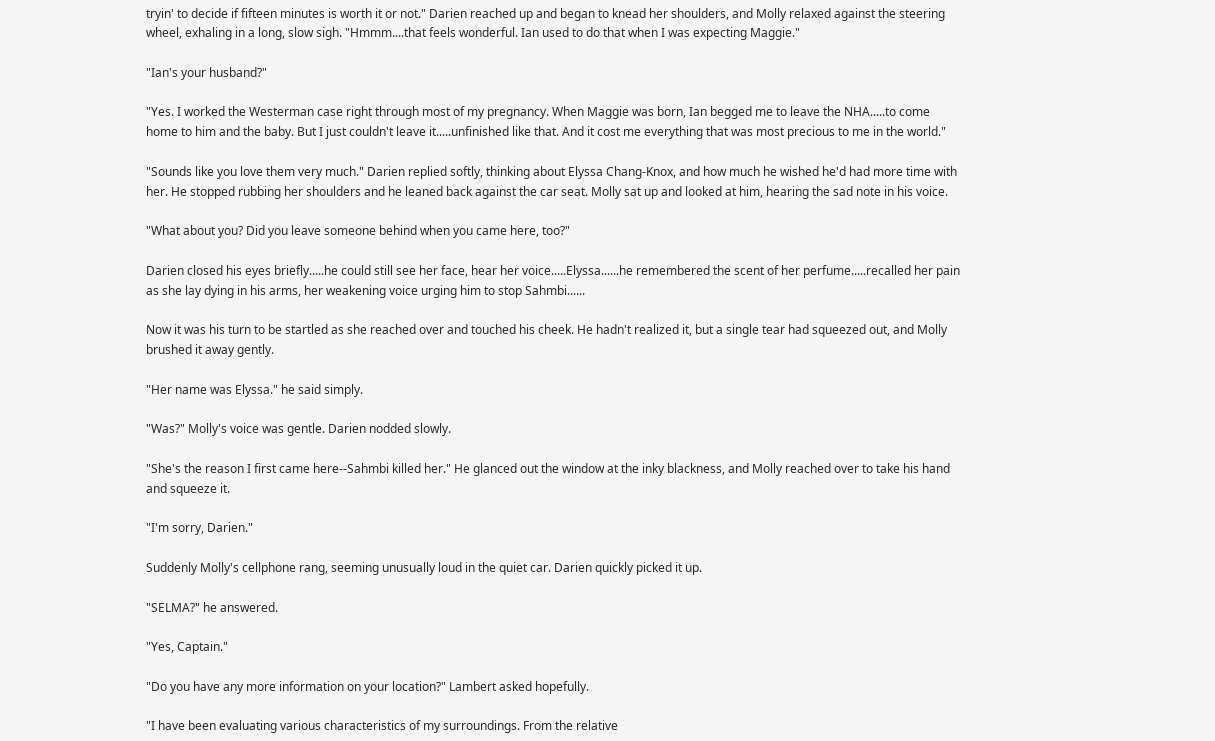tryin' to decide if fifteen minutes is worth it or not." Darien reached up and began to knead her shoulders, and Molly relaxed against the steering wheel, exhaling in a long, slow sigh. "Hmmm....that feels wonderful. Ian used to do that when I was expecting Maggie."

"Ian's your husband?"

"Yes. I worked the Westerman case right through most of my pregnancy. When Maggie was born, Ian begged me to leave the NHA.....to come home to him and the baby. But I just couldn't leave it.....unfinished like that. And it cost me everything that was most precious to me in the world."

"Sounds like you love them very much." Darien replied softly, thinking about Elyssa Chang-Knox, and how much he wished he'd had more time with her. He stopped rubbing her shoulders and he leaned back against the car seat. Molly sat up and looked at him, hearing the sad note in his voice.

"What about you? Did you leave someone behind when you came here, too?"

Darien closed his eyes briefly.....he could still see her face, hear her voice.....Elyssa......he remembered the scent of her perfume.....recalled her pain as she lay dying in his arms, her weakening voice urging him to stop Sahmbi......

Now it was his turn to be startled as she reached over and touched his cheek. He hadn't realized it, but a single tear had squeezed out, and Molly brushed it away gently.

"Her name was Elyssa." he said simply.

"Was?" Molly's voice was gentle. Darien nodded slowly.

"She's the reason I first came here--Sahmbi killed her." He glanced out the window at the inky blackness, and Molly reached over to take his hand and squeeze it.

"I'm sorry, Darien."

Suddenly Molly's cellphone rang, seeming unusually loud in the quiet car. Darien quickly picked it up.

"SELMA?" he answered.

"Yes, Captain."

"Do you have any more information on your location?" Lambert asked hopefully.

"I have been evaluating various characteristics of my surroundings. From the relative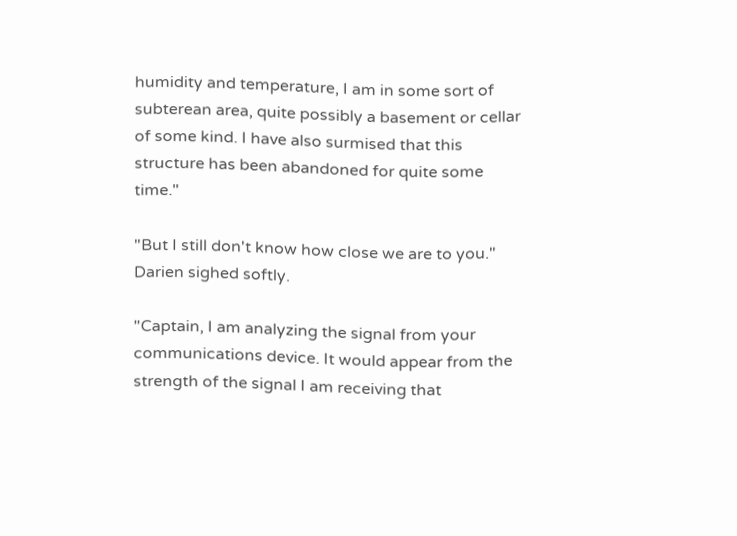humidity and temperature, I am in some sort of subterean area, quite possibly a basement or cellar of some kind. I have also surmised that this structure has been abandoned for quite some time."

"But I still don't know how close we are to you." Darien sighed softly.

"Captain, I am analyzing the signal from your communications device. It would appear from the strength of the signal I am receiving that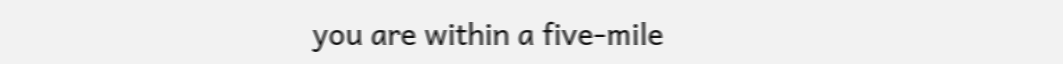you are within a five-mile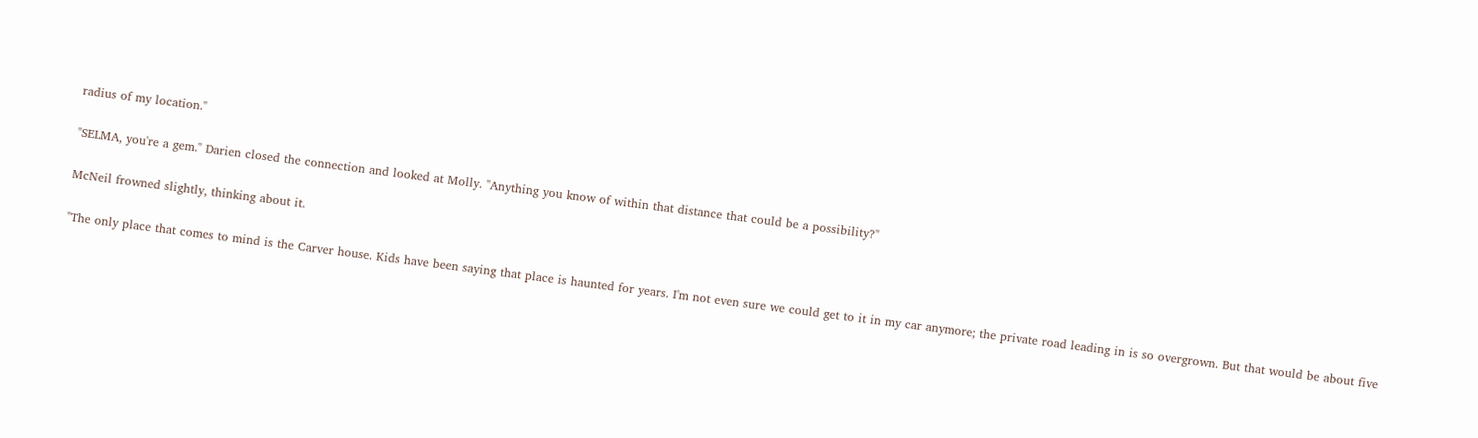radius of my location."

"SELMA, you're a gem." Darien closed the connection and looked at Molly. "Anything you know of within that distance that could be a possibility?"

McNeil frowned slightly, thinking about it.

"The only place that comes to mind is the Carver house. Kids have been saying that place is haunted for years. I'm not even sure we could get to it in my car anymore; the private road leading in is so overgrown. But that would be about five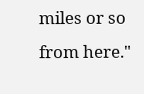miles or so from here."